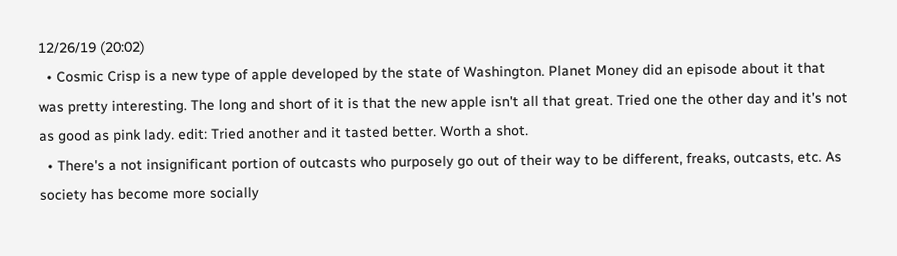12/26/19 (20:02)
  • Cosmic Crisp is a new type of apple developed by the state of Washington. Planet Money did an episode about it that was pretty interesting. The long and short of it is that the new apple isn't all that great. Tried one the other day and it's not as good as pink lady. edit: Tried another and it tasted better. Worth a shot.
  • There's a not insignificant portion of outcasts who purposely go out of their way to be different, freaks, outcasts, etc. As society has become more socially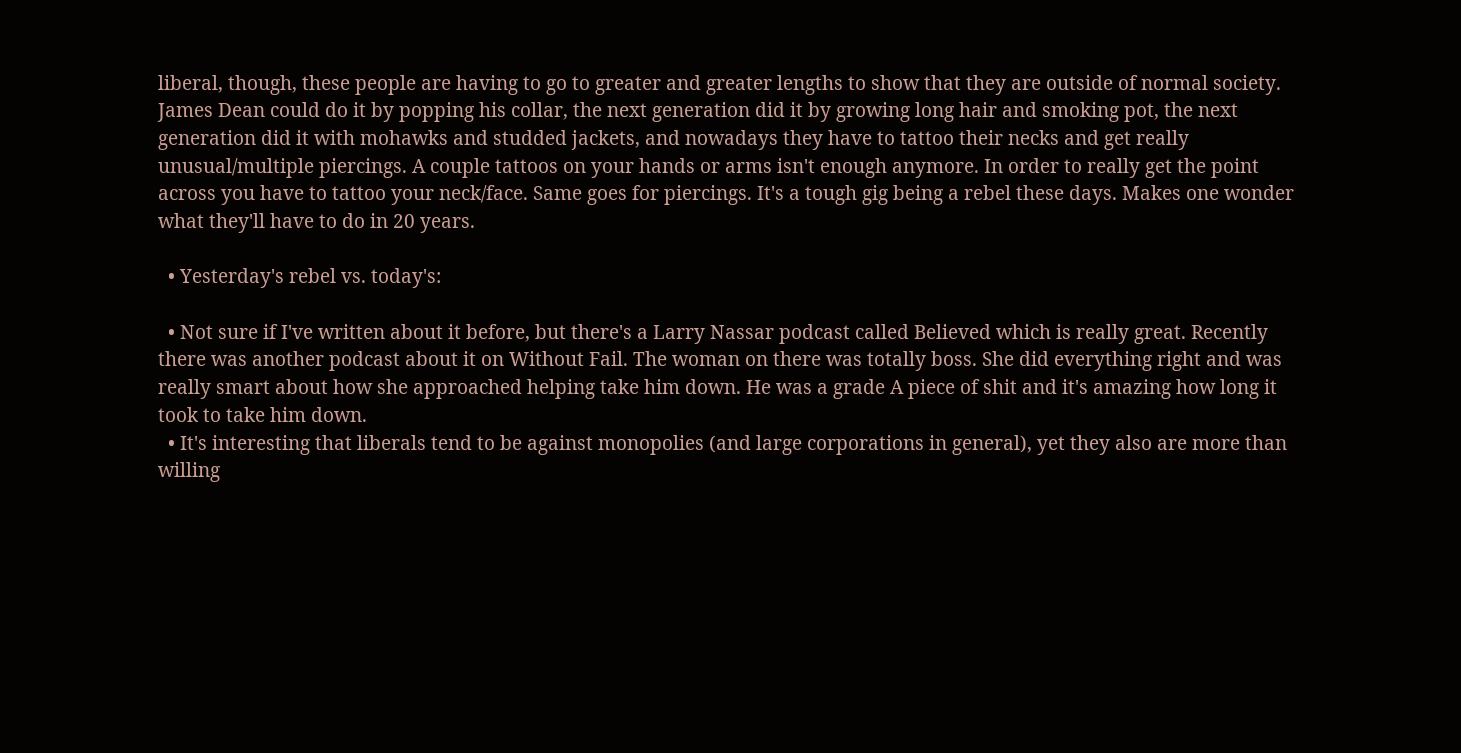liberal, though, these people are having to go to greater and greater lengths to show that they are outside of normal society. James Dean could do it by popping his collar, the next generation did it by growing long hair and smoking pot, the next generation did it with mohawks and studded jackets, and nowadays they have to tattoo their necks and get really unusual/multiple piercings. A couple tattoos on your hands or arms isn't enough anymore. In order to really get the point across you have to tattoo your neck/face. Same goes for piercings. It's a tough gig being a rebel these days. Makes one wonder what they'll have to do in 20 years.

  • Yesterday's rebel vs. today's:

  • Not sure if I've written about it before, but there's a Larry Nassar podcast called Believed which is really great. Recently there was another podcast about it on Without Fail. The woman on there was totally boss. She did everything right and was really smart about how she approached helping take him down. He was a grade A piece of shit and it's amazing how long it took to take him down.
  • It's interesting that liberals tend to be against monopolies (and large corporations in general), yet they also are more than willing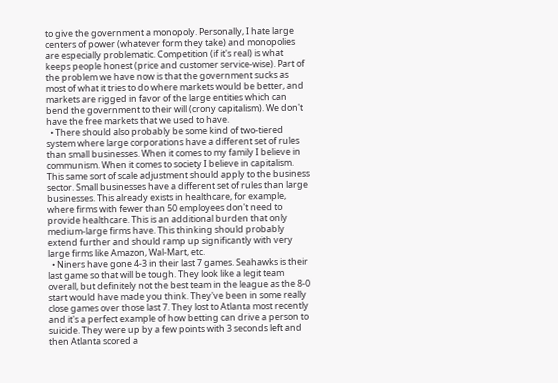to give the government a monopoly. Personally, I hate large centers of power (whatever form they take) and monopolies are especially problematic. Competition (if it's real) is what keeps people honest (price and customer service-wise). Part of the problem we have now is that the government sucks as most of what it tries to do where markets would be better, and markets are rigged in favor of the large entities which can bend the government to their will (crony capitalism). We don't have the free markets that we used to have.
  • There should also probably be some kind of two-tiered system where large corporations have a different set of rules than small businesses. When it comes to my family I believe in communism. When it comes to society I believe in capitalism. This same sort of scale adjustment should apply to the business sector. Small businesses have a different set of rules than large businesses. This already exists in healthcare, for example, where firms with fewer than 50 employees don't need to provide healthcare. This is an additional burden that only medium-large firms have. This thinking should probably extend further and should ramp up significantly with very large firms like Amazon, Wal-Mart, etc.
  • Niners have gone 4-3 in their last 7 games. Seahawks is their last game so that will be tough. They look like a legit team overall, but definitely not the best team in the league as the 8-0 start would have made you think. They've been in some really close games over those last 7. They lost to Atlanta most recently and it's a perfect example of how betting can drive a person to suicide. They were up by a few points with 3 seconds left and then Atlanta scored a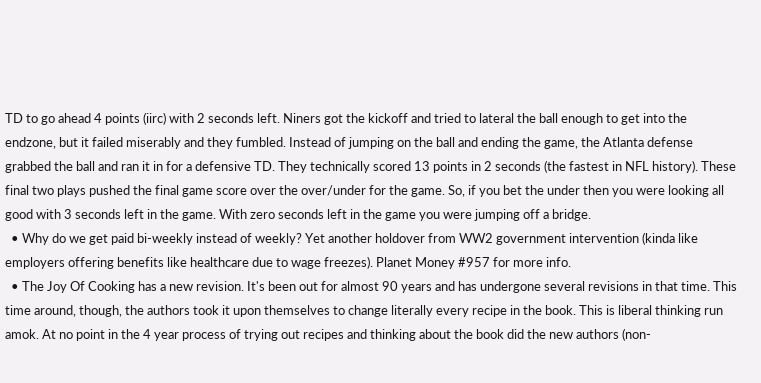TD to go ahead 4 points (iirc) with 2 seconds left. Niners got the kickoff and tried to lateral the ball enough to get into the endzone, but it failed miserably and they fumbled. Instead of jumping on the ball and ending the game, the Atlanta defense grabbed the ball and ran it in for a defensive TD. They technically scored 13 points in 2 seconds (the fastest in NFL history). These final two plays pushed the final game score over the over/under for the game. So, if you bet the under then you were looking all good with 3 seconds left in the game. With zero seconds left in the game you were jumping off a bridge.
  • Why do we get paid bi-weekly instead of weekly? Yet another holdover from WW2 government intervention (kinda like employers offering benefits like healthcare due to wage freezes). Planet Money #957 for more info.
  • The Joy Of Cooking has a new revision. It's been out for almost 90 years and has undergone several revisions in that time. This time around, though, the authors took it upon themselves to change literally every recipe in the book. This is liberal thinking run amok. At no point in the 4 year process of trying out recipes and thinking about the book did the new authors (non-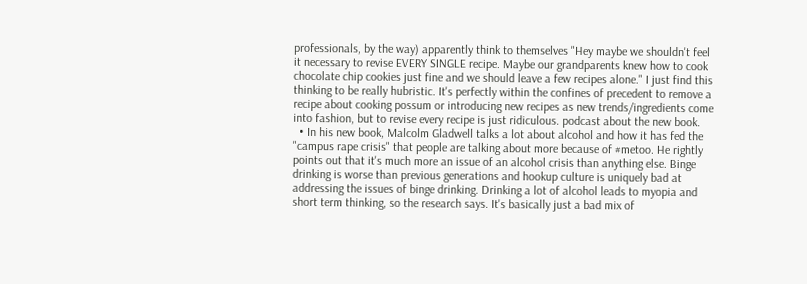professionals, by the way) apparently think to themselves "Hey maybe we shouldn't feel it necessary to revise EVERY SINGLE recipe. Maybe our grandparents knew how to cook chocolate chip cookies just fine and we should leave a few recipes alone." I just find this thinking to be really hubristic. It's perfectly within the confines of precedent to remove a recipe about cooking possum or introducing new recipes as new trends/ingredients come into fashion, but to revise every recipe is just ridiculous. podcast about the new book.
  • In his new book, Malcolm Gladwell talks a lot about alcohol and how it has fed the "campus rape crisis" that people are talking about more because of #metoo. He rightly points out that it's much more an issue of an alcohol crisis than anything else. Binge drinking is worse than previous generations and hookup culture is uniquely bad at addressing the issues of binge drinking. Drinking a lot of alcohol leads to myopia and short term thinking, so the research says. It's basically just a bad mix of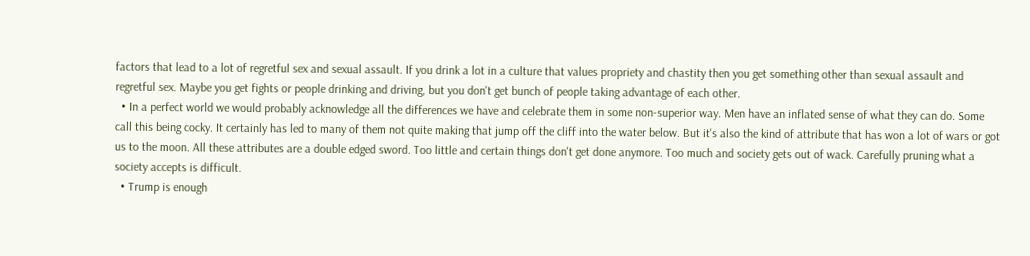factors that lead to a lot of regretful sex and sexual assault. If you drink a lot in a culture that values propriety and chastity then you get something other than sexual assault and regretful sex. Maybe you get fights or people drinking and driving, but you don't get bunch of people taking advantage of each other.
  • In a perfect world we would probably acknowledge all the differences we have and celebrate them in some non-superior way. Men have an inflated sense of what they can do. Some call this being cocky. It certainly has led to many of them not quite making that jump off the cliff into the water below. But it's also the kind of attribute that has won a lot of wars or got us to the moon. All these attributes are a double edged sword. Too little and certain things don't get done anymore. Too much and society gets out of wack. Carefully pruning what a society accepts is difficult.
  • Trump is enough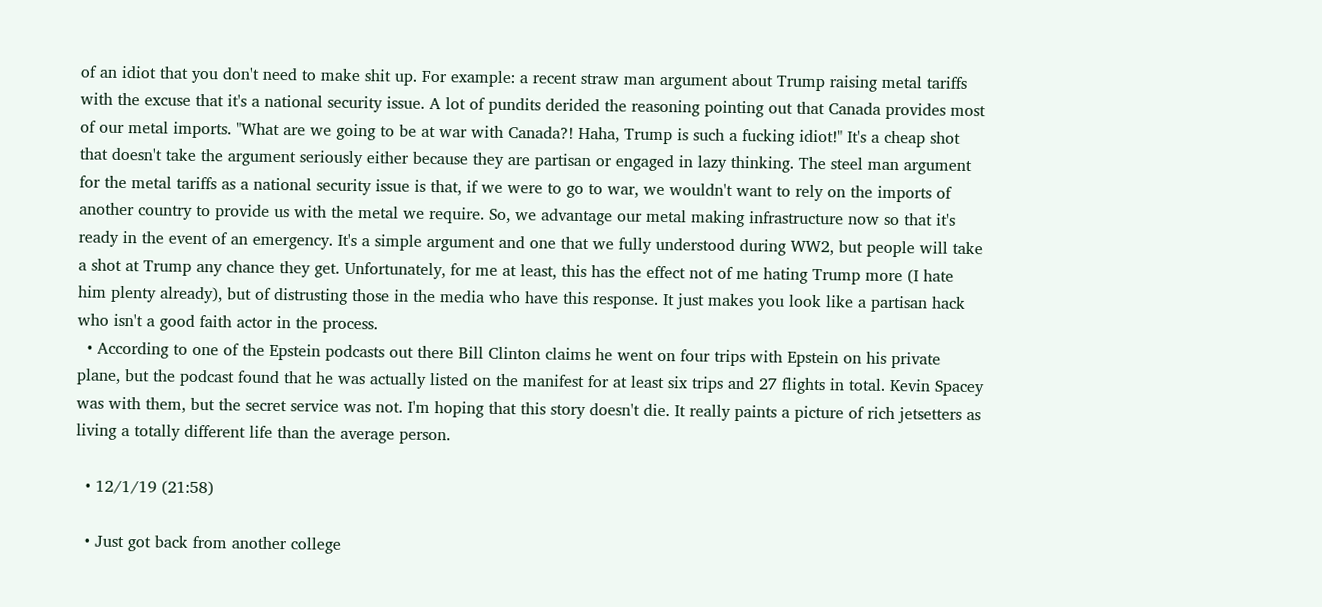of an idiot that you don't need to make shit up. For example: a recent straw man argument about Trump raising metal tariffs with the excuse that it's a national security issue. A lot of pundits derided the reasoning pointing out that Canada provides most of our metal imports. "What are we going to be at war with Canada?! Haha, Trump is such a fucking idiot!" It's a cheap shot that doesn't take the argument seriously either because they are partisan or engaged in lazy thinking. The steel man argument for the metal tariffs as a national security issue is that, if we were to go to war, we wouldn't want to rely on the imports of another country to provide us with the metal we require. So, we advantage our metal making infrastructure now so that it's ready in the event of an emergency. It's a simple argument and one that we fully understood during WW2, but people will take a shot at Trump any chance they get. Unfortunately, for me at least, this has the effect not of me hating Trump more (I hate him plenty already), but of distrusting those in the media who have this response. It just makes you look like a partisan hack who isn't a good faith actor in the process.
  • According to one of the Epstein podcasts out there Bill Clinton claims he went on four trips with Epstein on his private plane, but the podcast found that he was actually listed on the manifest for at least six trips and 27 flights in total. Kevin Spacey was with them, but the secret service was not. I'm hoping that this story doesn't die. It really paints a picture of rich jetsetters as living a totally different life than the average person.

  • 12/1/19 (21:58)

  • Just got back from another college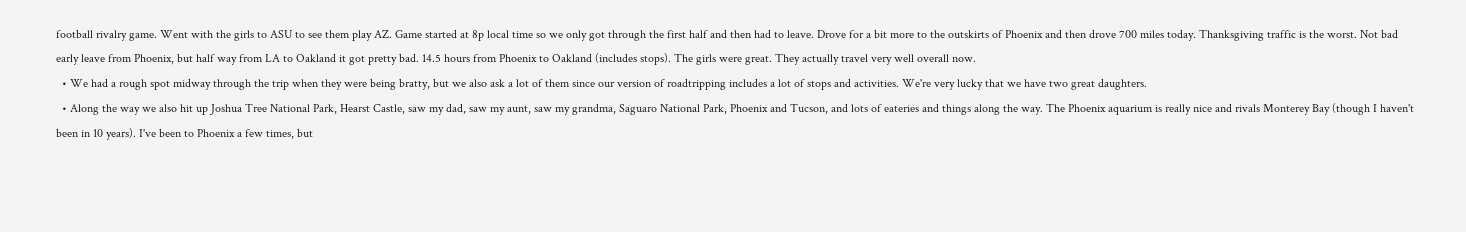football rivalry game. Went with the girls to ASU to see them play AZ. Game started at 8p local time so we only got through the first half and then had to leave. Drove for a bit more to the outskirts of Phoenix and then drove 700 miles today. Thanksgiving traffic is the worst. Not bad early leave from Phoenix, but half way from LA to Oakland it got pretty bad. 14.5 hours from Phoenix to Oakland (includes stops). The girls were great. They actually travel very well overall now.
  • We had a rough spot midway through the trip when they were being bratty, but we also ask a lot of them since our version of roadtripping includes a lot of stops and activities. We're very lucky that we have two great daughters.
  • Along the way we also hit up Joshua Tree National Park, Hearst Castle, saw my dad, saw my aunt, saw my grandma, Saguaro National Park, Phoenix and Tucson, and lots of eateries and things along the way. The Phoenix aquarium is really nice and rivals Monterey Bay (though I haven't been in 10 years). I've been to Phoenix a few times, but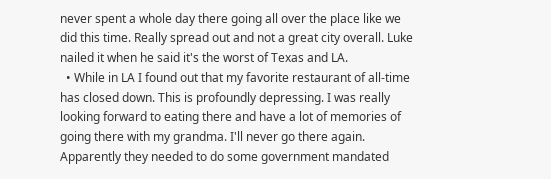never spent a whole day there going all over the place like we did this time. Really spread out and not a great city overall. Luke nailed it when he said it's the worst of Texas and LA.
  • While in LA I found out that my favorite restaurant of all-time has closed down. This is profoundly depressing. I was really looking forward to eating there and have a lot of memories of going there with my grandma. I'll never go there again. Apparently they needed to do some government mandated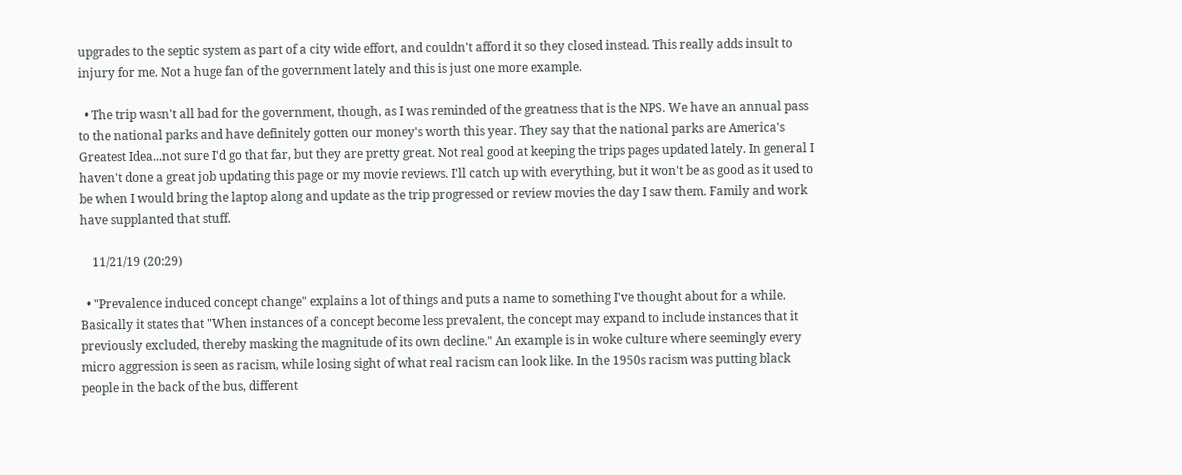upgrades to the septic system as part of a city wide effort, and couldn't afford it so they closed instead. This really adds insult to injury for me. Not a huge fan of the government lately and this is just one more example.

  • The trip wasn't all bad for the government, though, as I was reminded of the greatness that is the NPS. We have an annual pass to the national parks and have definitely gotten our money's worth this year. They say that the national parks are America's Greatest Idea...not sure I'd go that far, but they are pretty great. Not real good at keeping the trips pages updated lately. In general I haven't done a great job updating this page or my movie reviews. I'll catch up with everything, but it won't be as good as it used to be when I would bring the laptop along and update as the trip progressed or review movies the day I saw them. Family and work have supplanted that stuff.

    11/21/19 (20:29)

  • "Prevalence induced concept change" explains a lot of things and puts a name to something I've thought about for a while. Basically it states that "When instances of a concept become less prevalent, the concept may expand to include instances that it previously excluded, thereby masking the magnitude of its own decline." An example is in woke culture where seemingly every micro aggression is seen as racism, while losing sight of what real racism can look like. In the 1950s racism was putting black people in the back of the bus, different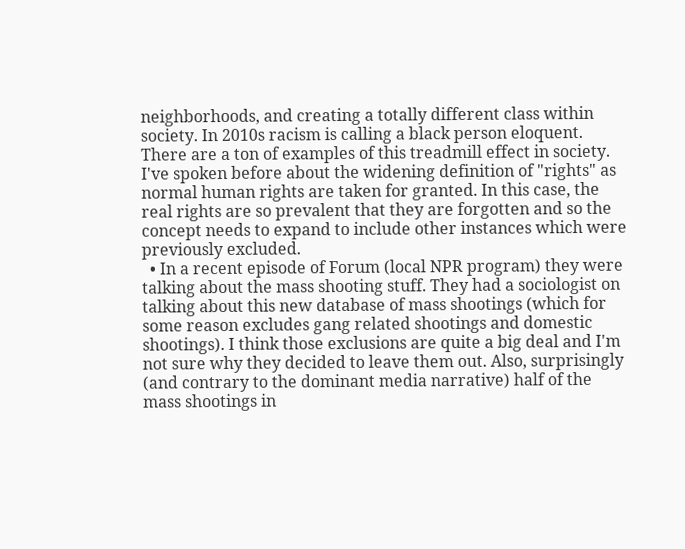neighborhoods, and creating a totally different class within society. In 2010s racism is calling a black person eloquent. There are a ton of examples of this treadmill effect in society. I've spoken before about the widening definition of "rights" as normal human rights are taken for granted. In this case, the real rights are so prevalent that they are forgotten and so the concept needs to expand to include other instances which were previously excluded.
  • In a recent episode of Forum (local NPR program) they were talking about the mass shooting stuff. They had a sociologist on talking about this new database of mass shootings (which for some reason excludes gang related shootings and domestic shootings). I think those exclusions are quite a big deal and I'm not sure why they decided to leave them out. Also, surprisingly (and contrary to the dominant media narrative) half of the mass shootings in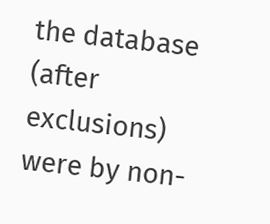the database (after exclusions) were by non-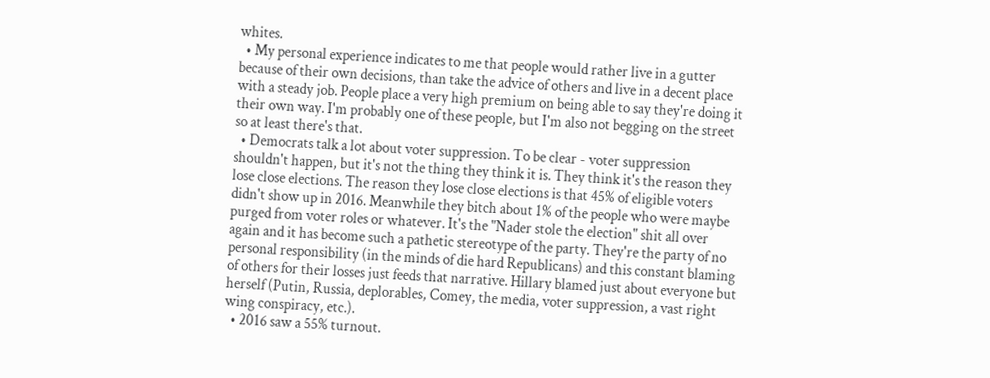whites.
  • My personal experience indicates to me that people would rather live in a gutter because of their own decisions, than take the advice of others and live in a decent place with a steady job. People place a very high premium on being able to say they're doing it their own way. I'm probably one of these people, but I'm also not begging on the street so at least there's that.
  • Democrats talk a lot about voter suppression. To be clear - voter suppression shouldn't happen, but it's not the thing they think it is. They think it's the reason they lose close elections. The reason they lose close elections is that 45% of eligible voters didn't show up in 2016. Meanwhile they bitch about 1% of the people who were maybe purged from voter roles or whatever. It's the "Nader stole the election" shit all over again and it has become such a pathetic stereotype of the party. They're the party of no personal responsibility (in the minds of die hard Republicans) and this constant blaming of others for their losses just feeds that narrative. Hillary blamed just about everyone but herself (Putin, Russia, deplorables, Comey, the media, voter suppression, a vast right wing conspiracy, etc.).
  • 2016 saw a 55% turnout.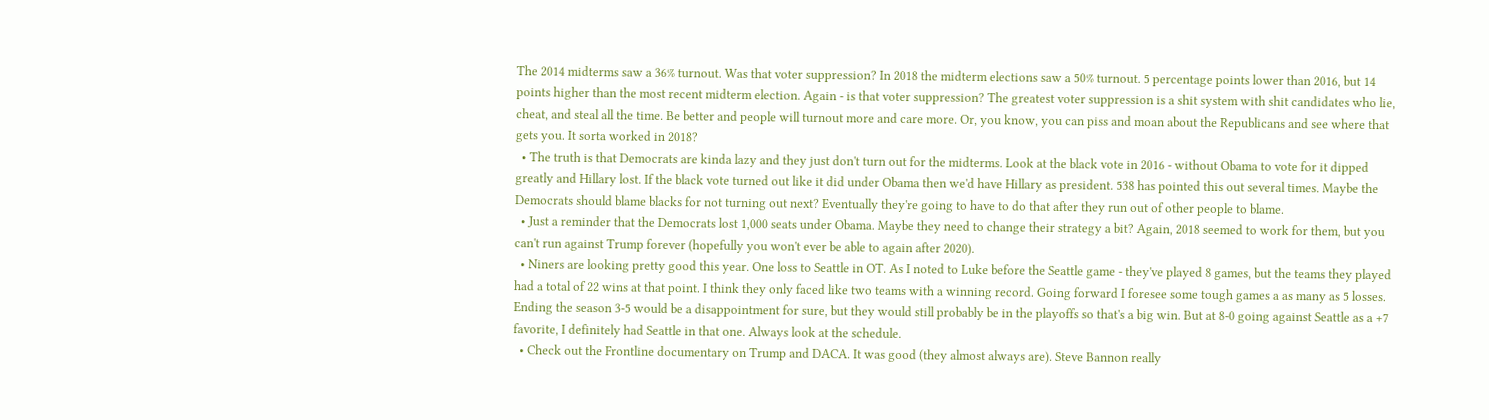The 2014 midterms saw a 36% turnout. Was that voter suppression? In 2018 the midterm elections saw a 50% turnout. 5 percentage points lower than 2016, but 14 points higher than the most recent midterm election. Again - is that voter suppression? The greatest voter suppression is a shit system with shit candidates who lie, cheat, and steal all the time. Be better and people will turnout more and care more. Or, you know, you can piss and moan about the Republicans and see where that gets you. It sorta worked in 2018?
  • The truth is that Democrats are kinda lazy and they just don't turn out for the midterms. Look at the black vote in 2016 - without Obama to vote for it dipped greatly and Hillary lost. If the black vote turned out like it did under Obama then we'd have Hillary as president. 538 has pointed this out several times. Maybe the Democrats should blame blacks for not turning out next? Eventually they're going to have to do that after they run out of other people to blame.
  • Just a reminder that the Democrats lost 1,000 seats under Obama. Maybe they need to change their strategy a bit? Again, 2018 seemed to work for them, but you can't run against Trump forever (hopefully you won't ever be able to again after 2020).
  • Niners are looking pretty good this year. One loss to Seattle in OT. As I noted to Luke before the Seattle game - they've played 8 games, but the teams they played had a total of 22 wins at that point. I think they only faced like two teams with a winning record. Going forward I foresee some tough games a as many as 5 losses. Ending the season 3-5 would be a disappointment for sure, but they would still probably be in the playoffs so that's a big win. But at 8-0 going against Seattle as a +7 favorite, I definitely had Seattle in that one. Always look at the schedule.
  • Check out the Frontline documentary on Trump and DACA. It was good (they almost always are). Steve Bannon really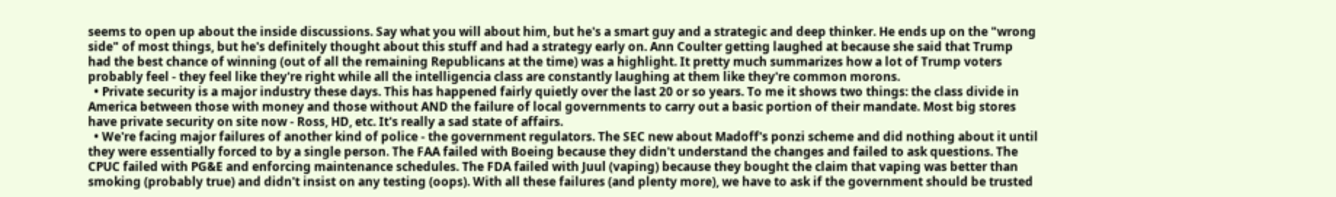seems to open up about the inside discussions. Say what you will about him, but he's a smart guy and a strategic and deep thinker. He ends up on the "wrong side" of most things, but he's definitely thought about this stuff and had a strategy early on. Ann Coulter getting laughed at because she said that Trump had the best chance of winning (out of all the remaining Republicans at the time) was a highlight. It pretty much summarizes how a lot of Trump voters probably feel - they feel like they're right while all the intelligencia class are constantly laughing at them like they're common morons.
  • Private security is a major industry these days. This has happened fairly quietly over the last 20 or so years. To me it shows two things: the class divide in America between those with money and those without AND the failure of local governments to carry out a basic portion of their mandate. Most big stores have private security on site now - Ross, HD, etc. It's really a sad state of affairs.
  • We're facing major failures of another kind of police - the government regulators. The SEC new about Madoff's ponzi scheme and did nothing about it until they were essentially forced to by a single person. The FAA failed with Boeing because they didn't understand the changes and failed to ask questions. The CPUC failed with PG&E and enforcing maintenance schedules. The FDA failed with Juul (vaping) because they bought the claim that vaping was better than smoking (probably true) and didn't insist on any testing (oops). With all these failures (and plenty more), we have to ask if the government should be trusted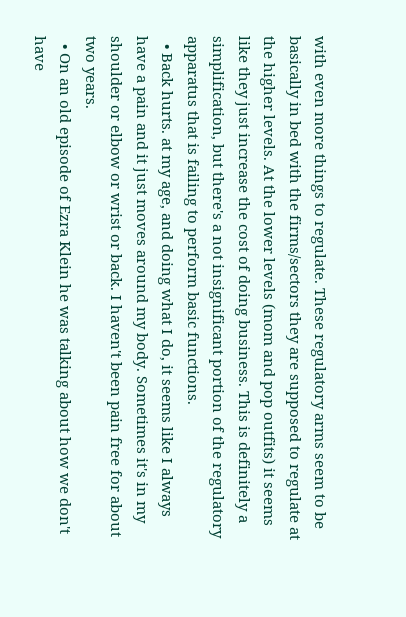with even more things to regulate. These regulatory arms seem to be basically in bed with the firms/sectors they are supposed to regulate at the higher levels. At the lower levels (mom and pop outfits) it seems like they just increase the cost of doing business. This is definitely a simplification, but there's a not insignificant portion of the regulatory apparatus that is failing to perform basic functions.
  • Back hurts. at my age, and doing what I do, it seems like I always have a pain and it just moves around my body. Sometimes it's in my shoulder or elbow or wrist or back. I haven't been pain free for about two years.
  • On an old episode of Ezra Klein he was talking about how we don't have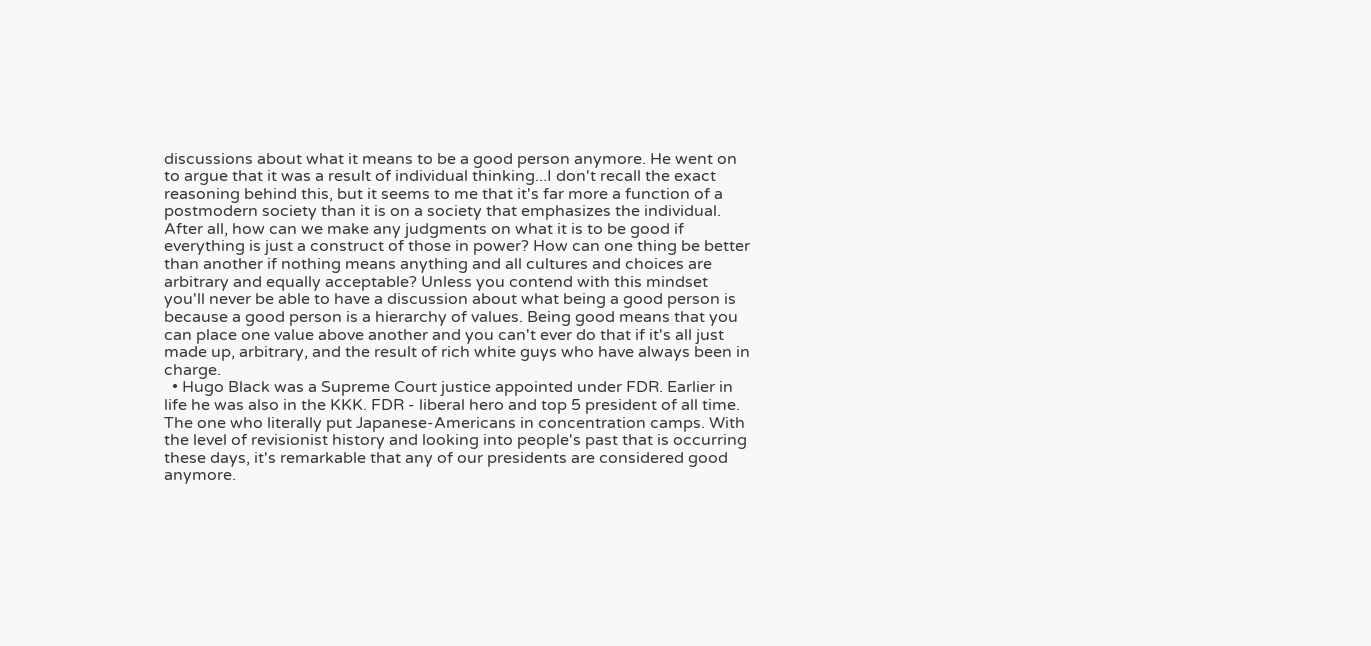discussions about what it means to be a good person anymore. He went on to argue that it was a result of individual thinking...I don't recall the exact reasoning behind this, but it seems to me that it's far more a function of a postmodern society than it is on a society that emphasizes the individual. After all, how can we make any judgments on what it is to be good if everything is just a construct of those in power? How can one thing be better than another if nothing means anything and all cultures and choices are arbitrary and equally acceptable? Unless you contend with this mindset you'll never be able to have a discussion about what being a good person is because a good person is a hierarchy of values. Being good means that you can place one value above another and you can't ever do that if it's all just made up, arbitrary, and the result of rich white guys who have always been in charge.
  • Hugo Black was a Supreme Court justice appointed under FDR. Earlier in life he was also in the KKK. FDR - liberal hero and top 5 president of all time. The one who literally put Japanese-Americans in concentration camps. With the level of revisionist history and looking into people's past that is occurring these days, it's remarkable that any of our presidents are considered good anymore.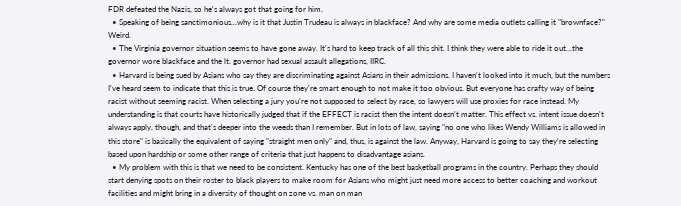FDR defeated the Nazis, so he's always got that going for him.
  • Speaking of being sanctimonious...why is it that Justin Trudeau is always in blackface? And why are some media outlets calling it "brownface?" Weird.
  • The Virginia governor situation seems to have gone away. It's hard to keep track of all this shit. I think they were able to ride it out...the governor wore blackface and the lt. governor had sexual assault allegations, IIRC.
  • Harvard is being sued by Asians who say they are discriminating against Asians in their admissions. I haven't looked into it much, but the numbers I've heard seem to indicate that this is true. Of course they're smart enough to not make it too obvious. But everyone has crafty way of being racist without seeming racist. When selecting a jury you're not supposed to select by race, so lawyers will use proxies for race instead. My understanding is that courts have historically judged that if the EFFECT is racist then the intent doesn't matter. This effect vs. intent issue doesn't always apply, though, and that's deeper into the weeds than I remember. But in lots of law, saying "no one who likes Wendy Williams is allowed in this store" is basically the equivalent of saying "straight men only" and, thus, is against the law. Anyway, Harvard is going to say they're selecting based upon hardship or some other range of criteria that just happens to disadvantage asians.
  • My problem with this is that we need to be consistent. Kentucky has one of the best basketball programs in the country. Perhaps they should start denying spots on their roster to black players to make room for Asians who might just need more access to better coaching and workout facilities and might bring in a diversity of thought on zone vs. man on man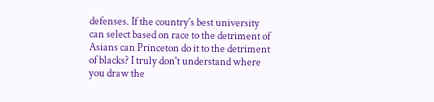defenses. If the country's best university can select based on race to the detriment of Asians can Princeton do it to the detriment of blacks? I truly don't understand where you draw the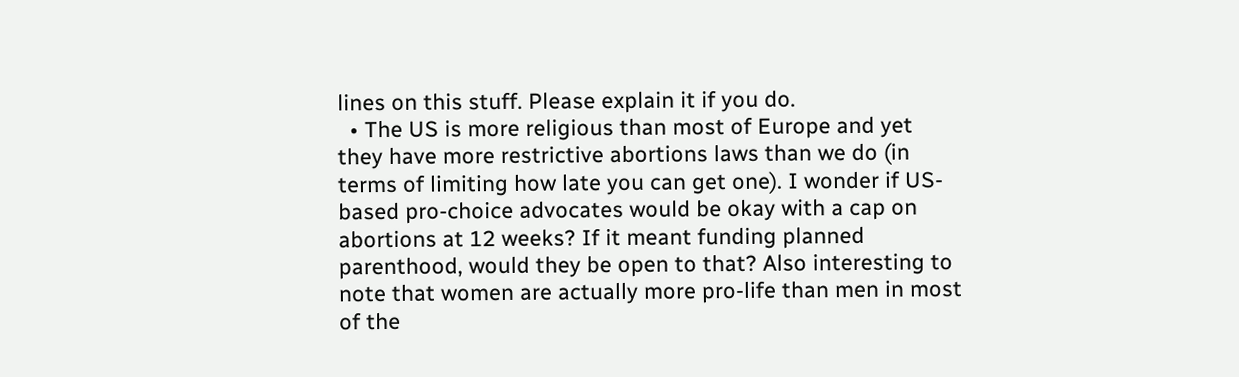lines on this stuff. Please explain it if you do.
  • The US is more religious than most of Europe and yet they have more restrictive abortions laws than we do (in terms of limiting how late you can get one). I wonder if US-based pro-choice advocates would be okay with a cap on abortions at 12 weeks? If it meant funding planned parenthood, would they be open to that? Also interesting to note that women are actually more pro-life than men in most of the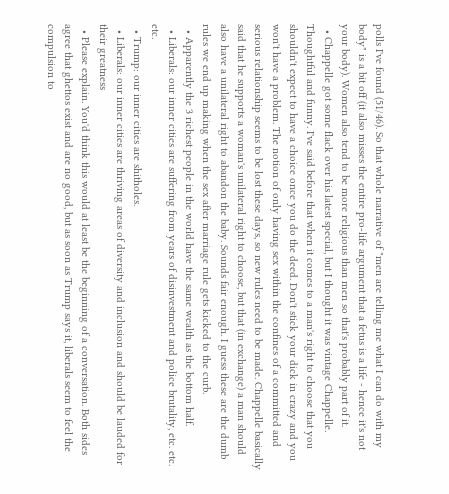polls I've found (51/46). So that whole narrative of "men are telling me what I can do with my body" is a bit off (it also misses the entire pro-life argument that a fetus is a life - hence it's not your body). Women also tend to be more religious than men so that's probably part of it.
  • Chappelle got some flack over his latest special, but I thought it was vintage Chappelle. Thoughtful and funny. I've said before that when it comes to a man's right to choose that you shouldn't expect to have a choice once you do the deed. Don't stick your dick in crazy and you won't have a problem. The notion of only having sex within the confines of a committed and serious relationship seems to be lost these days, so new rules need to be made. Chappelle basically said that he supports a woman's unilateral right to choose, but that (in exchange) a man should also have a unilateral right to abandon the baby. Sounds fair enough. I guess these are the dumb rules we end up making when the sex after marriage rule gets kicked to the curb.
  • Apparently the 3 richest people in the world have the same wealth as the bottom half.
  • Liberals: our inner cities are suffering from years of disinvestment and police brutality, etc. etc. etc.
  • Trump: our inner cities are shitholes.
  • Liberals: our inner cities are thriving areas of diversity and inclusion and should be lauded for their greatness
  • Please explain. You'd think this would at least be the beginning of a conversation. Both sides agree that ghettos exist and are no good, but as soon as Trump says it, liberals seem to feel the compulsion to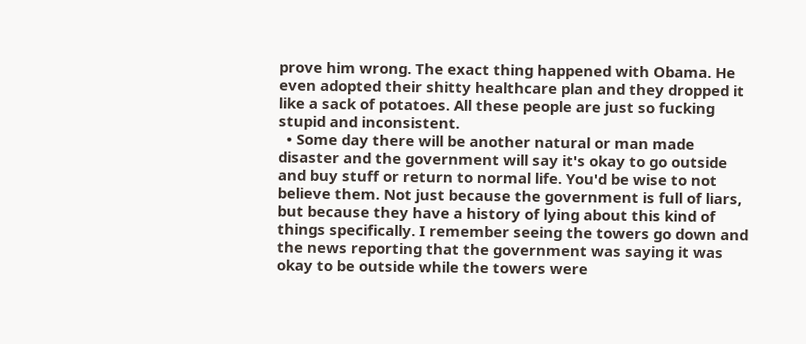prove him wrong. The exact thing happened with Obama. He even adopted their shitty healthcare plan and they dropped it like a sack of potatoes. All these people are just so fucking stupid and inconsistent.
  • Some day there will be another natural or man made disaster and the government will say it's okay to go outside and buy stuff or return to normal life. You'd be wise to not believe them. Not just because the government is full of liars, but because they have a history of lying about this kind of things specifically. I remember seeing the towers go down and the news reporting that the government was saying it was okay to be outside while the towers were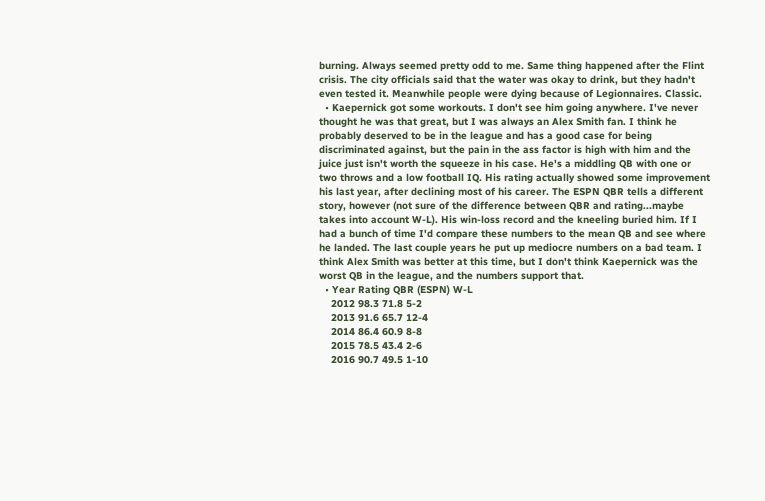burning. Always seemed pretty odd to me. Same thing happened after the Flint crisis. The city officials said that the water was okay to drink, but they hadn't even tested it. Meanwhile people were dying because of Legionnaires. Classic.
  • Kaepernick got some workouts. I don't see him going anywhere. I've never thought he was that great, but I was always an Alex Smith fan. I think he probably deserved to be in the league and has a good case for being discriminated against, but the pain in the ass factor is high with him and the juice just isn't worth the squeeze in his case. He's a middling QB with one or two throws and a low football IQ. His rating actually showed some improvement his last year, after declining most of his career. The ESPN QBR tells a different story, however (not sure of the difference between QBR and rating...maybe takes into account W-L). His win-loss record and the kneeling buried him. If I had a bunch of time I'd compare these numbers to the mean QB and see where he landed. The last couple years he put up mediocre numbers on a bad team. I think Alex Smith was better at this time, but I don't think Kaepernick was the worst QB in the league, and the numbers support that.
  • Year Rating QBR (ESPN) W-L
    2012 98.3 71.8 5-2
    2013 91.6 65.7 12-4
    2014 86.4 60.9 8-8
    2015 78.5 43.4 2-6
    2016 90.7 49.5 1-10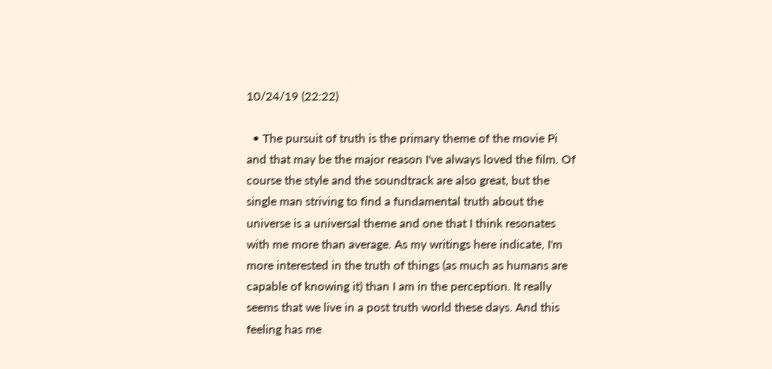10/24/19 (22:22)

  • The pursuit of truth is the primary theme of the movie Pi and that may be the major reason I've always loved the film. Of course the style and the soundtrack are also great, but the single man striving to find a fundamental truth about the universe is a universal theme and one that I think resonates with me more than average. As my writings here indicate, I'm more interested in the truth of things (as much as humans are capable of knowing it) than I am in the perception. It really seems that we live in a post truth world these days. And this feeling has me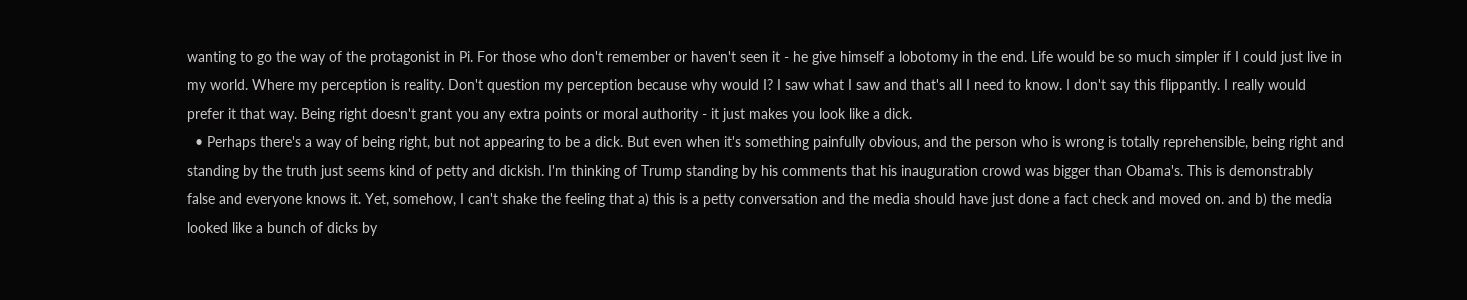wanting to go the way of the protagonist in Pi. For those who don't remember or haven't seen it - he give himself a lobotomy in the end. Life would be so much simpler if I could just live in my world. Where my perception is reality. Don't question my perception because why would I? I saw what I saw and that's all I need to know. I don't say this flippantly. I really would prefer it that way. Being right doesn't grant you any extra points or moral authority - it just makes you look like a dick.
  • Perhaps there's a way of being right, but not appearing to be a dick. But even when it's something painfully obvious, and the person who is wrong is totally reprehensible, being right and standing by the truth just seems kind of petty and dickish. I'm thinking of Trump standing by his comments that his inauguration crowd was bigger than Obama's. This is demonstrably false and everyone knows it. Yet, somehow, I can't shake the feeling that a) this is a petty conversation and the media should have just done a fact check and moved on. and b) the media looked like a bunch of dicks by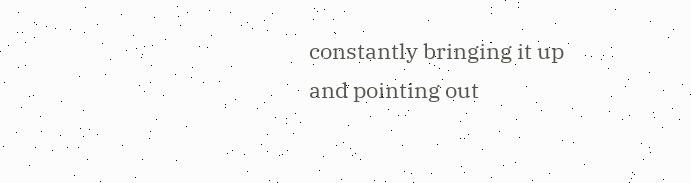constantly bringing it up and pointing out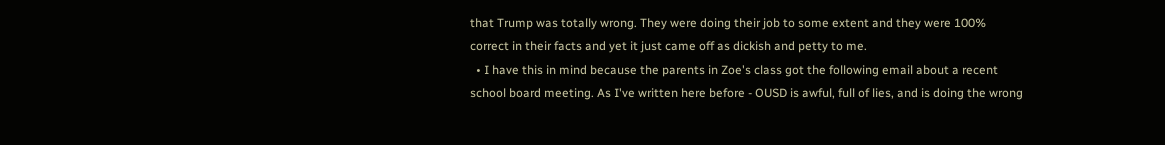that Trump was totally wrong. They were doing their job to some extent and they were 100% correct in their facts and yet it just came off as dickish and petty to me.
  • I have this in mind because the parents in Zoe's class got the following email about a recent school board meeting. As I've written here before - OUSD is awful, full of lies, and is doing the wrong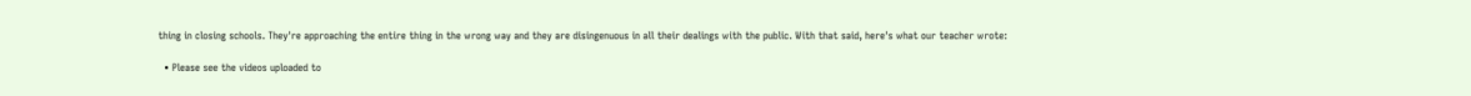thing in closing schools. They're approaching the entire thing in the wrong way and they are disingenuous in all their dealings with the public. With that said, here's what our teacher wrote:

  • Please see the videos uploaded to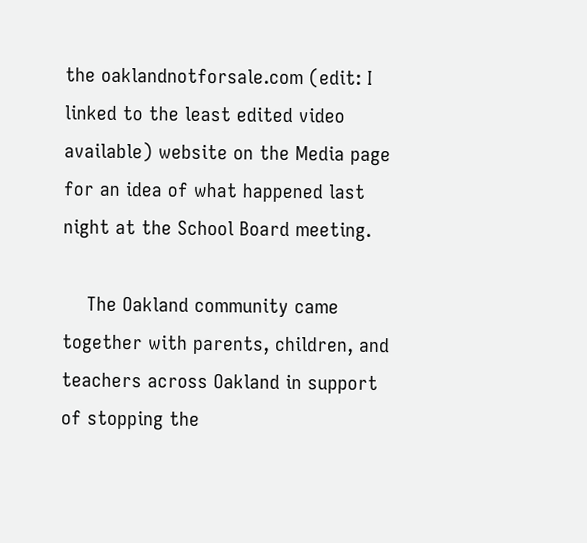the oaklandnotforsale.com (edit: I linked to the least edited video available) website on the Media page for an idea of what happened last night at the School Board meeting.

    The Oakland community came together with parents, children, and teachers across Oakland in support of stopping the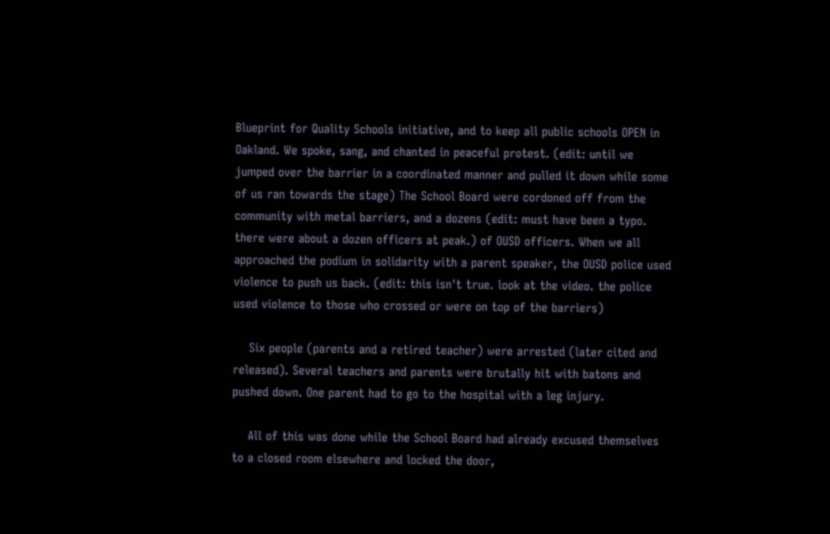Blueprint for Quality Schools initiative, and to keep all public schools OPEN in Oakland. We spoke, sang, and chanted in peaceful protest. (edit: until we jumped over the barrier in a coordinated manner and pulled it down while some of us ran towards the stage) The School Board were cordoned off from the community with metal barriers, and a dozens (edit: must have been a typo. there were about a dozen officers at peak.) of OUSD officers. When we all approached the podium in solidarity with a parent speaker, the OUSD police used violence to push us back. (edit: this isn't true. look at the video. the police used violence to those who crossed or were on top of the barriers)

    Six people (parents and a retired teacher) were arrested (later cited and released). Several teachers and parents were brutally hit with batons and pushed down. One parent had to go to the hospital with a leg injury.

    All of this was done while the School Board had already excused themselves to a closed room elsewhere and locked the door,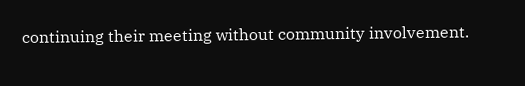continuing their meeting without community involvement.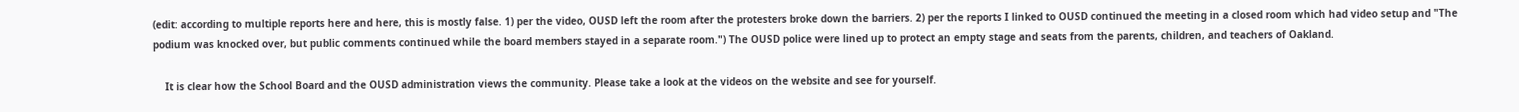(edit: according to multiple reports here and here, this is mostly false. 1) per the video, OUSD left the room after the protesters broke down the barriers. 2) per the reports I linked to OUSD continued the meeting in a closed room which had video setup and "The podium was knocked over, but public comments continued while the board members stayed in a separate room.") The OUSD police were lined up to protect an empty stage and seats from the parents, children, and teachers of Oakland.

    It is clear how the School Board and the OUSD administration views the community. Please take a look at the videos on the website and see for yourself.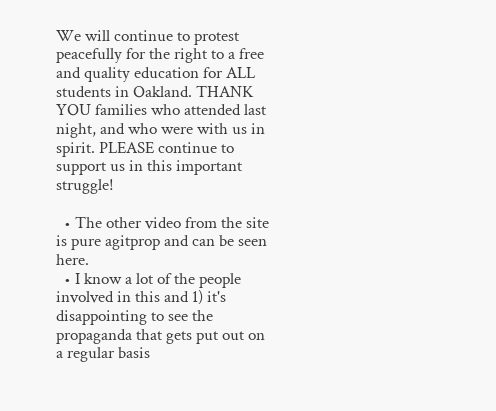We will continue to protest peacefully for the right to a free and quality education for ALL students in Oakland. THANK YOU families who attended last night, and who were with us in spirit. PLEASE continue to support us in this important struggle!

  • The other video from the site is pure agitprop and can be seen here.
  • I know a lot of the people involved in this and 1) it's disappointing to see the propaganda that gets put out on a regular basis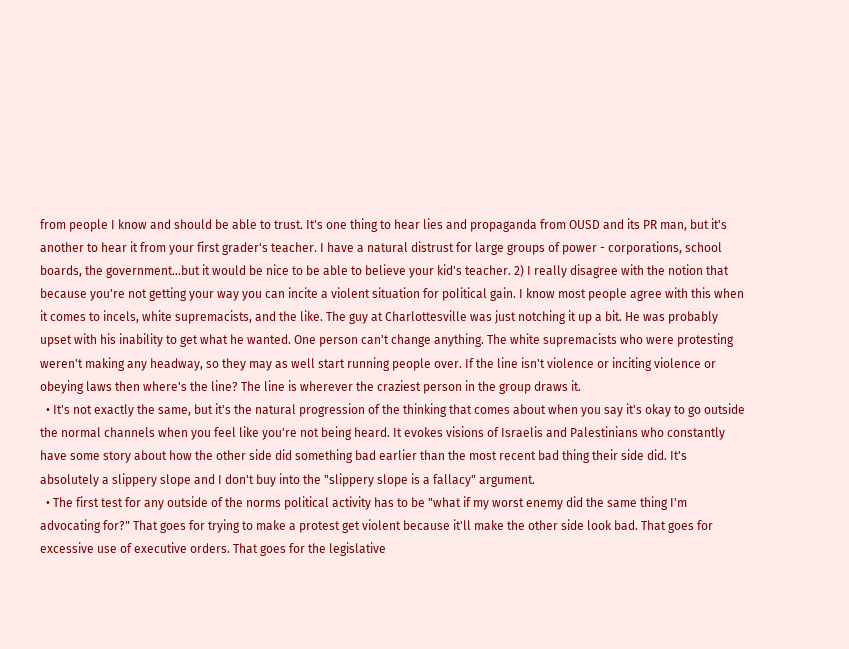from people I know and should be able to trust. It's one thing to hear lies and propaganda from OUSD and its PR man, but it's another to hear it from your first grader's teacher. I have a natural distrust for large groups of power - corporations, school boards, the government...but it would be nice to be able to believe your kid's teacher. 2) I really disagree with the notion that because you're not getting your way you can incite a violent situation for political gain. I know most people agree with this when it comes to incels, white supremacists, and the like. The guy at Charlottesville was just notching it up a bit. He was probably upset with his inability to get what he wanted. One person can't change anything. The white supremacists who were protesting weren't making any headway, so they may as well start running people over. If the line isn't violence or inciting violence or obeying laws then where's the line? The line is wherever the craziest person in the group draws it.
  • It's not exactly the same, but it's the natural progression of the thinking that comes about when you say it's okay to go outside the normal channels when you feel like you're not being heard. It evokes visions of Israelis and Palestinians who constantly have some story about how the other side did something bad earlier than the most recent bad thing their side did. It's absolutely a slippery slope and I don't buy into the "slippery slope is a fallacy" argument.
  • The first test for any outside of the norms political activity has to be "what if my worst enemy did the same thing I'm advocating for?" That goes for trying to make a protest get violent because it'll make the other side look bad. That goes for excessive use of executive orders. That goes for the legislative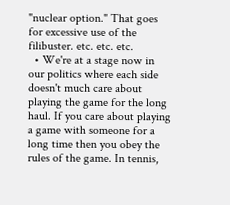"nuclear option." That goes for excessive use of the filibuster. etc. etc. etc.
  • We're at a stage now in our politics where each side doesn't much care about playing the game for the long haul. If you care about playing a game with someone for a long time then you obey the rules of the game. In tennis,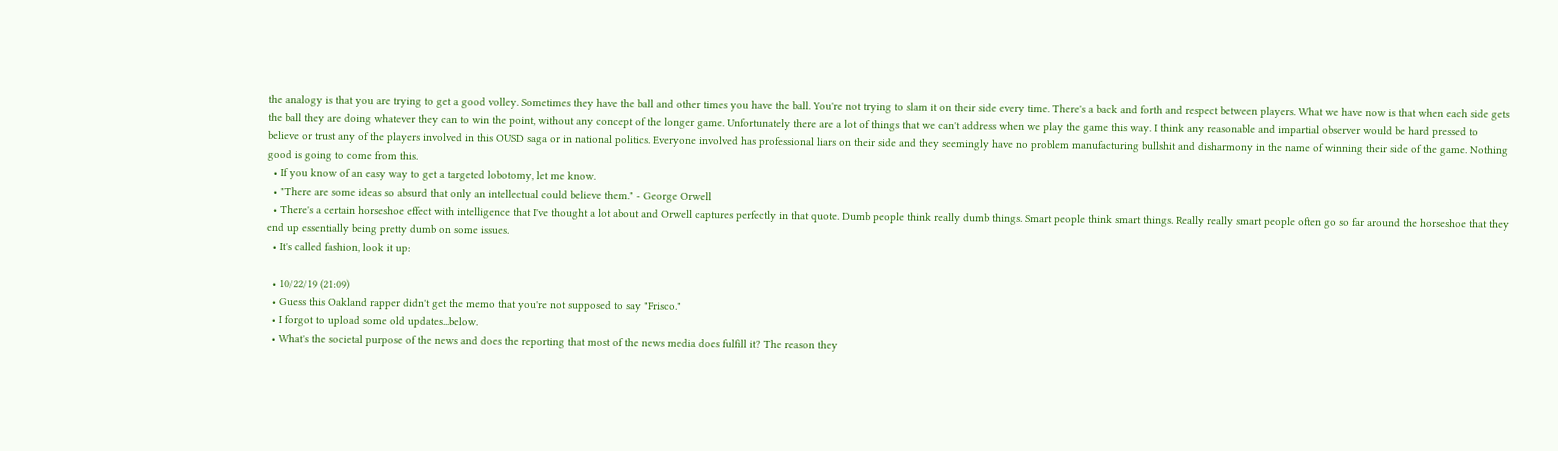the analogy is that you are trying to get a good volley. Sometimes they have the ball and other times you have the ball. You're not trying to slam it on their side every time. There's a back and forth and respect between players. What we have now is that when each side gets the ball they are doing whatever they can to win the point, without any concept of the longer game. Unfortunately there are a lot of things that we can't address when we play the game this way. I think any reasonable and impartial observer would be hard pressed to believe or trust any of the players involved in this OUSD saga or in national politics. Everyone involved has professional liars on their side and they seemingly have no problem manufacturing bullshit and disharmony in the name of winning their side of the game. Nothing good is going to come from this.
  • If you know of an easy way to get a targeted lobotomy, let me know.
  • "There are some ideas so absurd that only an intellectual could believe them." - George Orwell
  • There's a certain horseshoe effect with intelligence that I've thought a lot about and Orwell captures perfectly in that quote. Dumb people think really dumb things. Smart people think smart things. Really really smart people often go so far around the horseshoe that they end up essentially being pretty dumb on some issues.
  • It's called fashion, look it up:

  • 10/22/19 (21:09)
  • Guess this Oakland rapper didn't get the memo that you're not supposed to say "Frisco."
  • I forgot to upload some old updates...below.
  • What's the societal purpose of the news and does the reporting that most of the news media does fulfill it? The reason they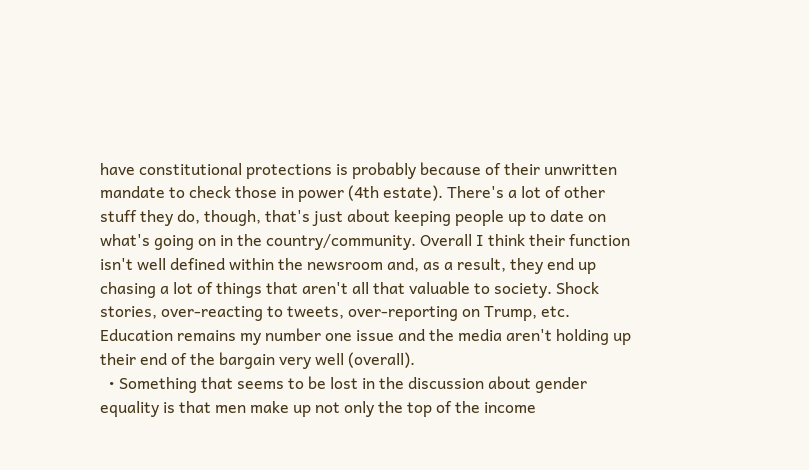have constitutional protections is probably because of their unwritten mandate to check those in power (4th estate). There's a lot of other stuff they do, though, that's just about keeping people up to date on what's going on in the country/community. Overall I think their function isn't well defined within the newsroom and, as a result, they end up chasing a lot of things that aren't all that valuable to society. Shock stories, over-reacting to tweets, over-reporting on Trump, etc. Education remains my number one issue and the media aren't holding up their end of the bargain very well (overall).
  • Something that seems to be lost in the discussion about gender equality is that men make up not only the top of the income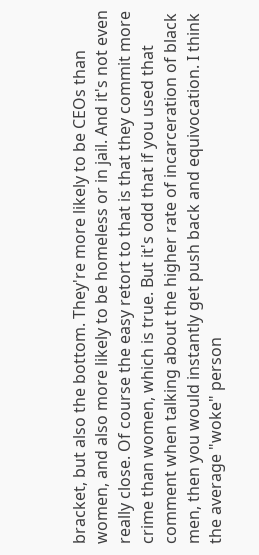bracket, but also the bottom. They're more likely to be CEOs than women, and also more likely to be homeless or in jail. And it's not even really close. Of course the easy retort to that is that they commit more crime than women, which is true. But it's odd that if you used that comment when talking about the higher rate of incarceration of black men, then you would instantly get push back and equivocation. I think the average "woke" person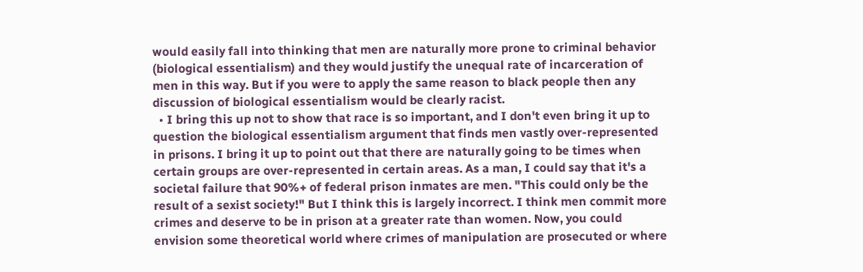would easily fall into thinking that men are naturally more prone to criminal behavior (biological essentialism) and they would justify the unequal rate of incarceration of men in this way. But if you were to apply the same reason to black people then any discussion of biological essentialism would be clearly racist.
  • I bring this up not to show that race is so important, and I don't even bring it up to question the biological essentialism argument that finds men vastly over-represented in prisons. I bring it up to point out that there are naturally going to be times when certain groups are over-represented in certain areas. As a man, I could say that it's a societal failure that 90%+ of federal prison inmates are men. "This could only be the result of a sexist society!" But I think this is largely incorrect. I think men commit more crimes and deserve to be in prison at a greater rate than women. Now, you could envision some theoretical world where crimes of manipulation are prosecuted or where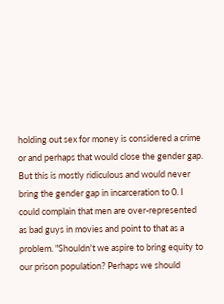holding out sex for money is considered a crime or and perhaps that would close the gender gap. But this is mostly ridiculous and would never bring the gender gap in incarceration to 0. I could complain that men are over-represented as bad guys in movies and point to that as a problem. "Shouldn't we aspire to bring equity to our prison population? Perhaps we should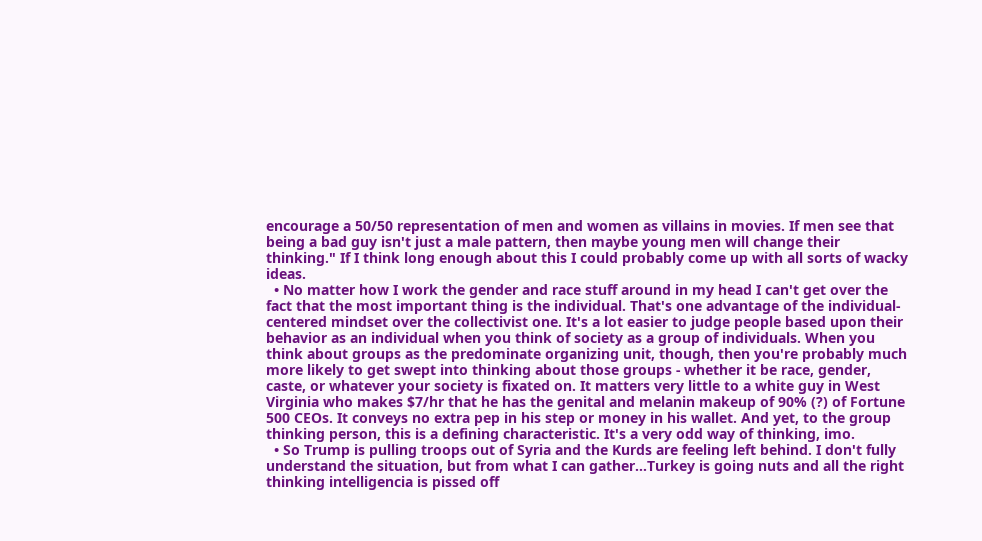encourage a 50/50 representation of men and women as villains in movies. If men see that being a bad guy isn't just a male pattern, then maybe young men will change their thinking." If I think long enough about this I could probably come up with all sorts of wacky ideas.
  • No matter how I work the gender and race stuff around in my head I can't get over the fact that the most important thing is the individual. That's one advantage of the individual-centered mindset over the collectivist one. It's a lot easier to judge people based upon their behavior as an individual when you think of society as a group of individuals. When you think about groups as the predominate organizing unit, though, then you're probably much more likely to get swept into thinking about those groups - whether it be race, gender, caste, or whatever your society is fixated on. It matters very little to a white guy in West Virginia who makes $7/hr that he has the genital and melanin makeup of 90% (?) of Fortune 500 CEOs. It conveys no extra pep in his step or money in his wallet. And yet, to the group thinking person, this is a defining characteristic. It's a very odd way of thinking, imo.
  • So Trump is pulling troops out of Syria and the Kurds are feeling left behind. I don't fully understand the situation, but from what I can gather...Turkey is going nuts and all the right thinking intelligencia is pissed off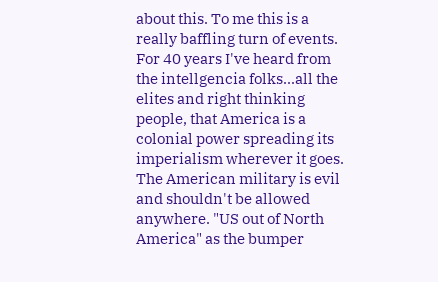about this. To me this is a really baffling turn of events. For 40 years I've heard from the intellgencia folks...all the elites and right thinking people, that America is a colonial power spreading its imperialism wherever it goes. The American military is evil and shouldn't be allowed anywhere. "US out of North America" as the bumper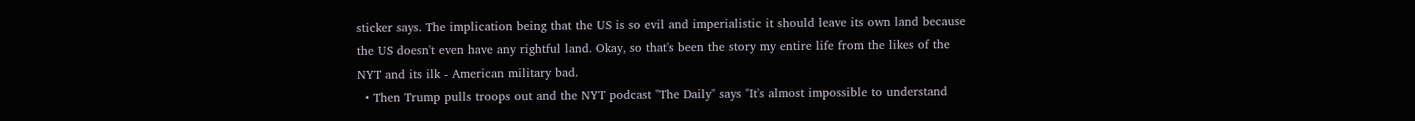sticker says. The implication being that the US is so evil and imperialistic it should leave its own land because the US doesn't even have any rightful land. Okay, so that's been the story my entire life from the likes of the NYT and its ilk - American military bad.
  • Then Trump pulls troops out and the NYT podcast "The Daily" says "It's almost impossible to understand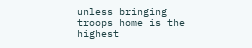unless bringing troops home is the highest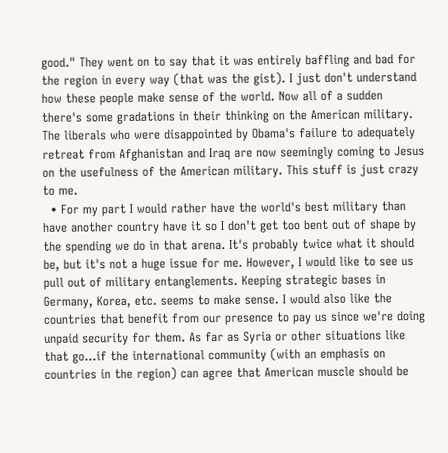good." They went on to say that it was entirely baffling and bad for the region in every way (that was the gist). I just don't understand how these people make sense of the world. Now all of a sudden there's some gradations in their thinking on the American military. The liberals who were disappointed by Obama's failure to adequately retreat from Afghanistan and Iraq are now seemingly coming to Jesus on the usefulness of the American military. This stuff is just crazy to me.
  • For my part I would rather have the world's best military than have another country have it so I don't get too bent out of shape by the spending we do in that arena. It's probably twice what it should be, but it's not a huge issue for me. However, I would like to see us pull out of military entanglements. Keeping strategic bases in Germany, Korea, etc. seems to make sense. I would also like the countries that benefit from our presence to pay us since we're doing unpaid security for them. As far as Syria or other situations like that go...if the international community (with an emphasis on countries in the region) can agree that American muscle should be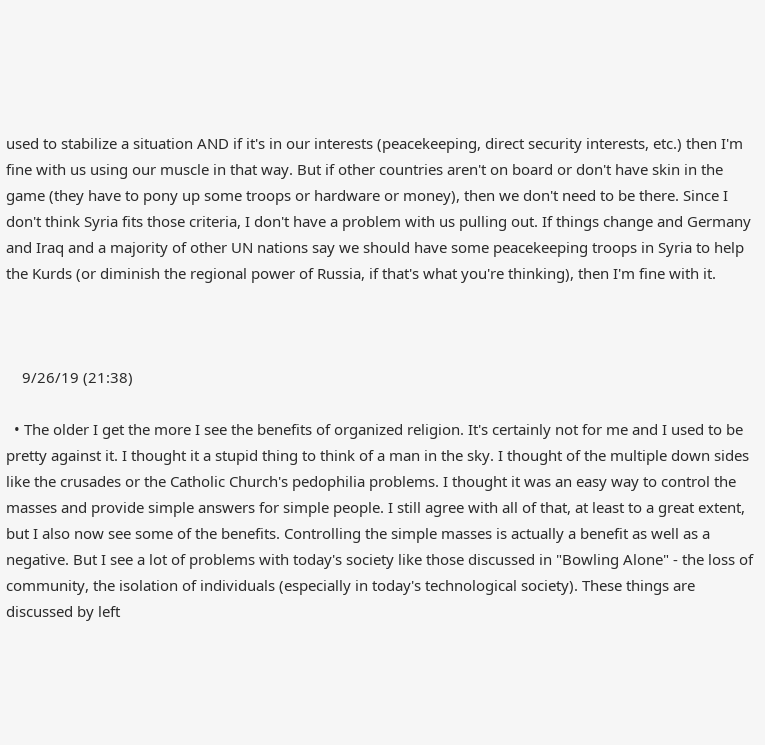used to stabilize a situation AND if it's in our interests (peacekeeping, direct security interests, etc.) then I'm fine with us using our muscle in that way. But if other countries aren't on board or don't have skin in the game (they have to pony up some troops or hardware or money), then we don't need to be there. Since I don't think Syria fits those criteria, I don't have a problem with us pulling out. If things change and Germany and Iraq and a majority of other UN nations say we should have some peacekeeping troops in Syria to help the Kurds (or diminish the regional power of Russia, if that's what you're thinking), then I'm fine with it.



    9/26/19 (21:38)

  • The older I get the more I see the benefits of organized religion. It's certainly not for me and I used to be pretty against it. I thought it a stupid thing to think of a man in the sky. I thought of the multiple down sides like the crusades or the Catholic Church's pedophilia problems. I thought it was an easy way to control the masses and provide simple answers for simple people. I still agree with all of that, at least to a great extent, but I also now see some of the benefits. Controlling the simple masses is actually a benefit as well as a negative. But I see a lot of problems with today's society like those discussed in "Bowling Alone" - the loss of community, the isolation of individuals (especially in today's technological society). These things are discussed by left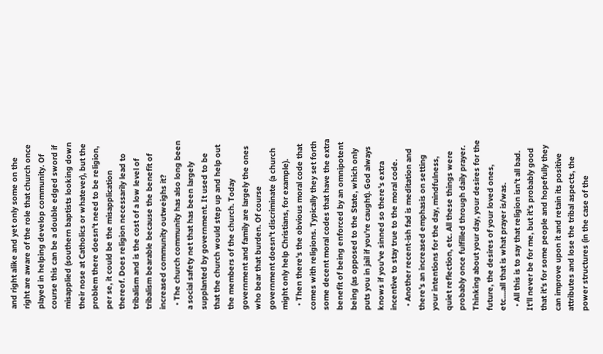and right alike and yet only some on the right are aware of the role that church once played in helping develop community. Of course this can be a double edged sword if misapplied (southern baptists looking down their nose at Catholics or whatever), but the problem there doesn't need to be religion, per se, it could be the misapplication thereof. Does religion necessarily lead to tribalism and is the cost of a low level of tribalism bearable because the benefit of increased community outweighs it?
  • The church community has also long been a social safety net that has been largely supplanted by government. It used to be that the church would step up and help out the members of the church. Today government and family are largely the ones who bear that burden. Of course government doesn't discriminate (a church might only help Christians, for example).
  • Then there's the obvious moral code that comes with religions. Typically they set forth some decent moral codes that have the extra benefit of being enforced by an omnipotent being (as opposed to the State, which only puts you in jail if you're caught). God always knows if you've sinned so there's extra incentive to stay true to the moral code.
  • Another recent-ish fad is meditation and there's an increased emphasis on setting your intentions for the day, mindfulness, quiet reflection, etc. All these things were probably once fulfilled through daily prayer. Thinking about your day, your desires for the future, the desires of your loved ones, etc....all that is what prayer is/was.
  • All this is to say that religion isn't all bad. It'll never be for me, but it's probably good that it's for some people and hopefully they can improve upon it and retain its positive attributes and lose the tribal aspects, the power structures (in the case of the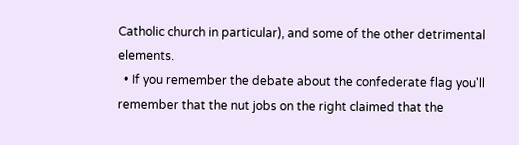Catholic church in particular), and some of the other detrimental elements.
  • If you remember the debate about the confederate flag you'll remember that the nut jobs on the right claimed that the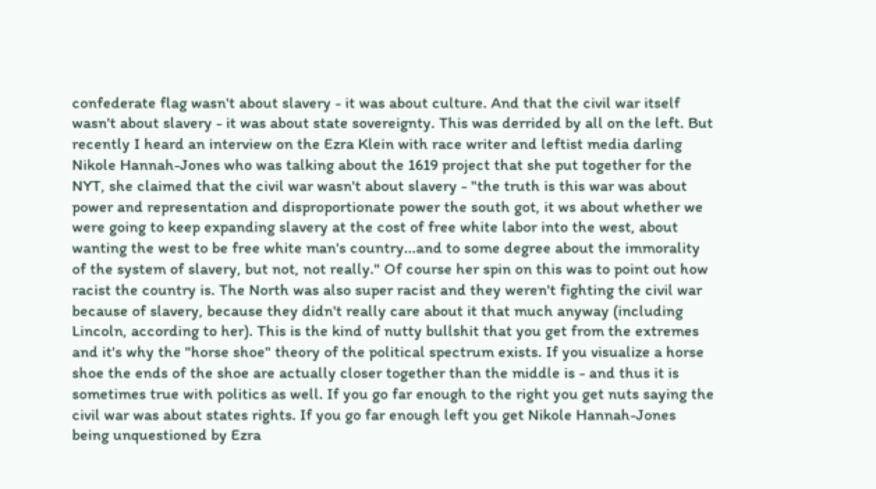confederate flag wasn't about slavery - it was about culture. And that the civil war itself wasn't about slavery - it was about state sovereignty. This was derrided by all on the left. But recently I heard an interview on the Ezra Klein with race writer and leftist media darling Nikole Hannah-Jones who was talking about the 1619 project that she put together for the NYT, she claimed that the civil war wasn't about slavery - "the truth is this war was about power and representation and disproportionate power the south got, it ws about whether we were going to keep expanding slavery at the cost of free white labor into the west, about wanting the west to be free white man's country...and to some degree about the immorality of the system of slavery, but not, not really." Of course her spin on this was to point out how racist the country is. The North was also super racist and they weren't fighting the civil war because of slavery, because they didn't really care about it that much anyway (including Lincoln, according to her). This is the kind of nutty bullshit that you get from the extremes and it's why the "horse shoe" theory of the political spectrum exists. If you visualize a horse shoe the ends of the shoe are actually closer together than the middle is - and thus it is sometimes true with politics as well. If you go far enough to the right you get nuts saying the civil war was about states rights. If you go far enough left you get Nikole Hannah-Jones being unquestioned by Ezra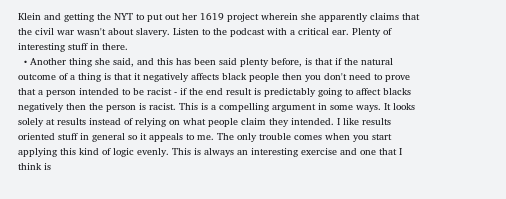Klein and getting the NYT to put out her 1619 project wherein she apparently claims that the civil war wasn't about slavery. Listen to the podcast with a critical ear. Plenty of interesting stuff in there.
  • Another thing she said, and this has been said plenty before, is that if the natural outcome of a thing is that it negatively affects black people then you don't need to prove that a person intended to be racist - if the end result is predictably going to affect blacks negatively then the person is racist. This is a compelling argument in some ways. It looks solely at results instead of relying on what people claim they intended. I like results oriented stuff in general so it appeals to me. The only trouble comes when you start applying this kind of logic evenly. This is always an interesting exercise and one that I think is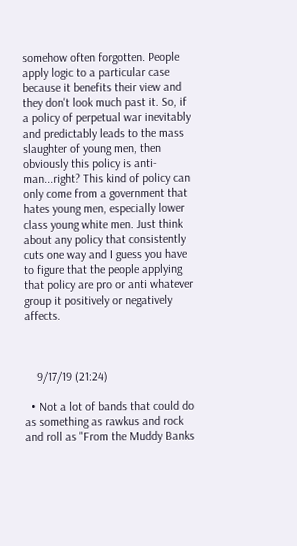somehow often forgotten. People apply logic to a particular case because it benefits their view and they don't look much past it. So, if a policy of perpetual war inevitably and predictably leads to the mass slaughter of young men, then obviously this policy is anti-man...right? This kind of policy can only come from a government that hates young men, especially lower class young white men. Just think about any policy that consistently cuts one way and I guess you have to figure that the people applying that policy are pro or anti whatever group it positively or negatively affects.



    9/17/19 (21:24)

  • Not a lot of bands that could do as something as rawkus and rock and roll as "From the Muddy Banks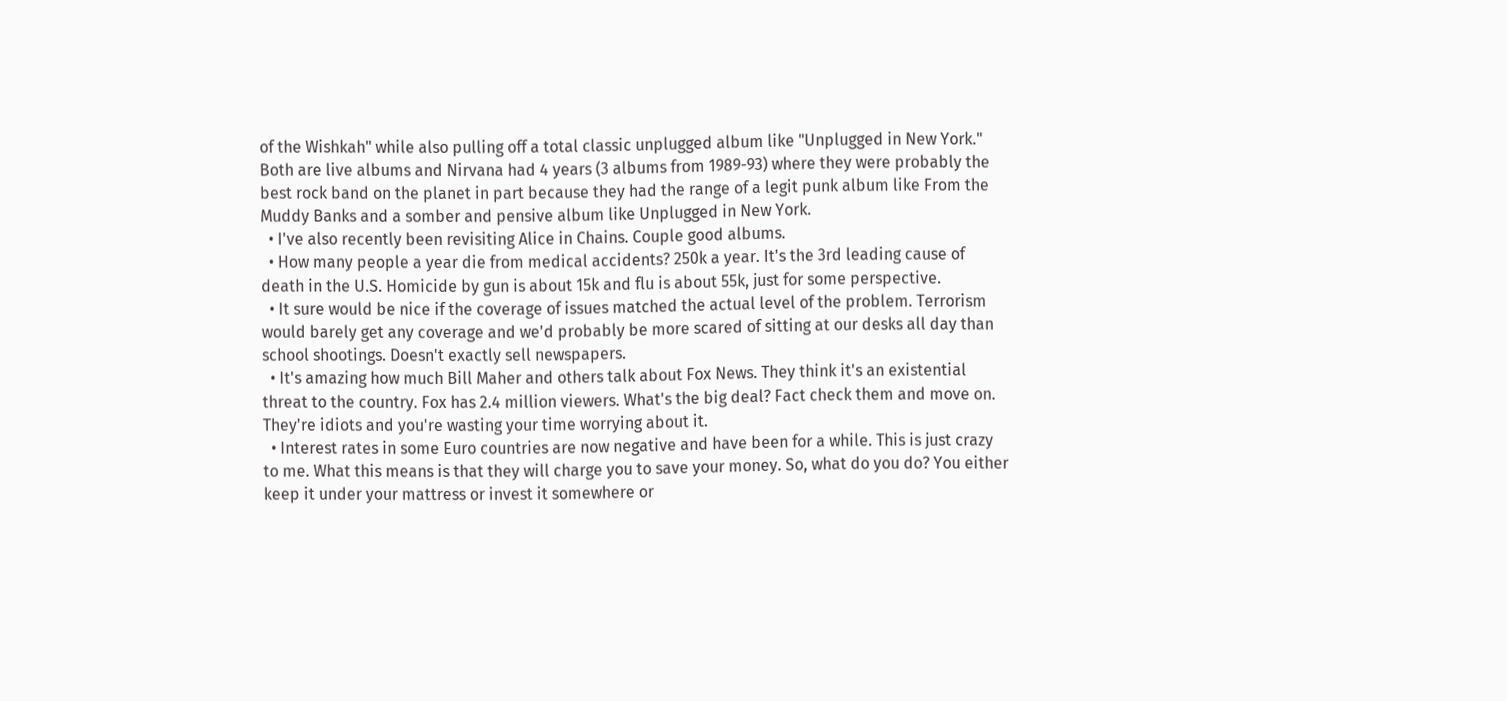of the Wishkah" while also pulling off a total classic unplugged album like "Unplugged in New York." Both are live albums and Nirvana had 4 years (3 albums from 1989-93) where they were probably the best rock band on the planet in part because they had the range of a legit punk album like From the Muddy Banks and a somber and pensive album like Unplugged in New York.
  • I've also recently been revisiting Alice in Chains. Couple good albums.
  • How many people a year die from medical accidents? 250k a year. It's the 3rd leading cause of death in the U.S. Homicide by gun is about 15k and flu is about 55k, just for some perspective.
  • It sure would be nice if the coverage of issues matched the actual level of the problem. Terrorism would barely get any coverage and we'd probably be more scared of sitting at our desks all day than school shootings. Doesn't exactly sell newspapers.
  • It's amazing how much Bill Maher and others talk about Fox News. They think it's an existential threat to the country. Fox has 2.4 million viewers. What's the big deal? Fact check them and move on. They're idiots and you're wasting your time worrying about it.
  • Interest rates in some Euro countries are now negative and have been for a while. This is just crazy to me. What this means is that they will charge you to save your money. So, what do you do? You either keep it under your mattress or invest it somewhere or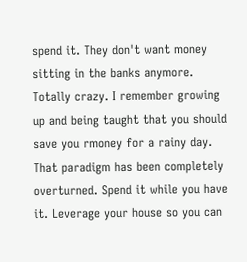spend it. They don't want money sitting in the banks anymore. Totally crazy. I remember growing up and being taught that you should save you rmoney for a rainy day. That paradigm has been completely overturned. Spend it while you have it. Leverage your house so you can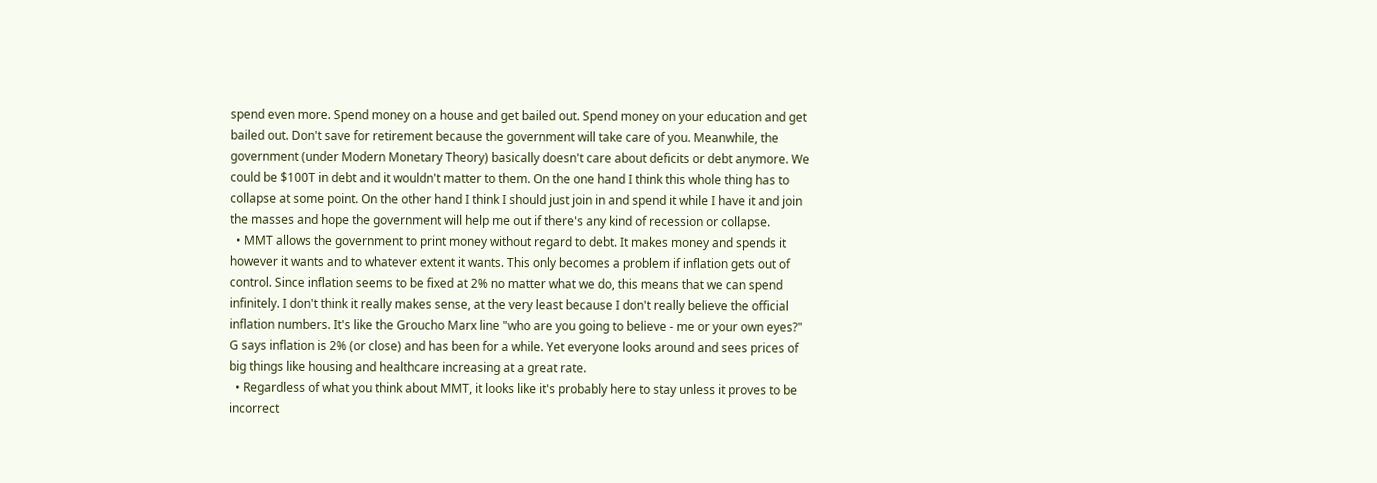spend even more. Spend money on a house and get bailed out. Spend money on your education and get bailed out. Don't save for retirement because the government will take care of you. Meanwhile, the government (under Modern Monetary Theory) basically doesn't care about deficits or debt anymore. We could be $100T in debt and it wouldn't matter to them. On the one hand I think this whole thing has to collapse at some point. On the other hand I think I should just join in and spend it while I have it and join the masses and hope the government will help me out if there's any kind of recession or collapse.
  • MMT allows the government to print money without regard to debt. It makes money and spends it however it wants and to whatever extent it wants. This only becomes a problem if inflation gets out of control. Since inflation seems to be fixed at 2% no matter what we do, this means that we can spend infinitely. I don't think it really makes sense, at the very least because I don't really believe the official inflation numbers. It's like the Groucho Marx line "who are you going to believe - me or your own eyes?" G says inflation is 2% (or close) and has been for a while. Yet everyone looks around and sees prices of big things like housing and healthcare increasing at a great rate.
  • Regardless of what you think about MMT, it looks like it's probably here to stay unless it proves to be incorrect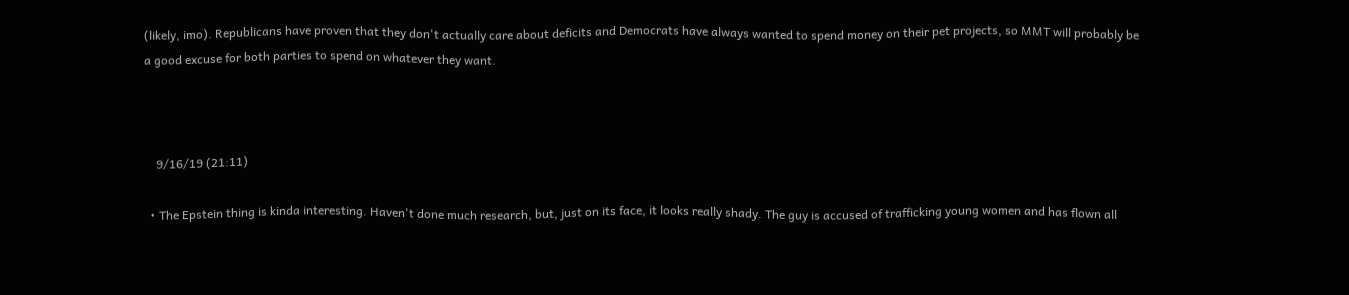(likely, imo). Republicans have proven that they don't actually care about deficits and Democrats have always wanted to spend money on their pet projects, so MMT will probably be a good excuse for both parties to spend on whatever they want.



    9/16/19 (21:11)

  • The Epstein thing is kinda interesting. Haven't done much research, but, just on its face, it looks really shady. The guy is accused of trafficking young women and has flown all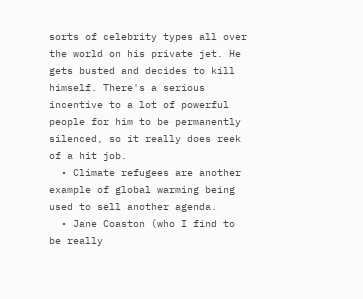sorts of celebrity types all over the world on his private jet. He gets busted and decides to kill himself. There's a serious incentive to a lot of powerful people for him to be permanently silenced, so it really does reek of a hit job.
  • Climate refugees are another example of global warming being used to sell another agenda.
  • Jane Coaston (who I find to be really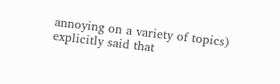annoying on a variety of topics) explicitly said that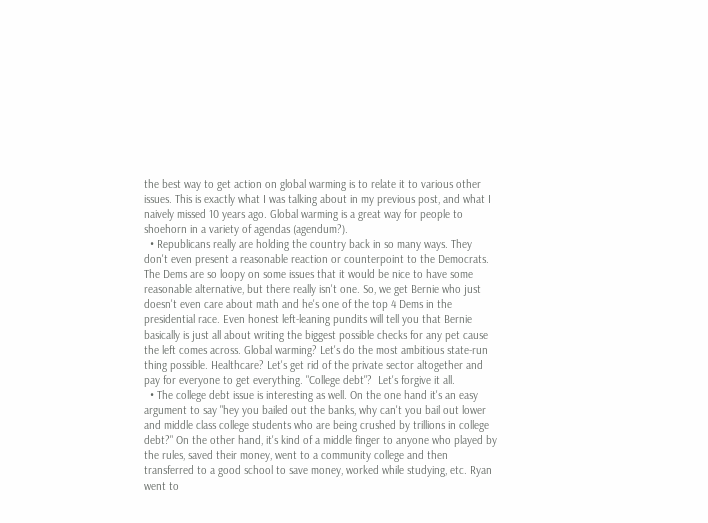the best way to get action on global warming is to relate it to various other issues. This is exactly what I was talking about in my previous post, and what I naively missed 10 years ago. Global warming is a great way for people to shoehorn in a variety of agendas (agendum?).
  • Republicans really are holding the country back in so many ways. They don't even present a reasonable reaction or counterpoint to the Democrats. The Dems are so loopy on some issues that it would be nice to have some reasonable alternative, but there really isn't one. So, we get Bernie who just doesn't even care about math and he's one of the top 4 Dems in the presidential race. Even honest left-leaning pundits will tell you that Bernie basically is just all about writing the biggest possible checks for any pet cause the left comes across. Global warming? Let's do the most ambitious state-run thing possible. Healthcare? Let's get rid of the private sector altogether and pay for everyone to get everything. "College debt"?  Let's forgive it all.
  • The college debt issue is interesting as well. On the one hand it's an easy argument to say "hey you bailed out the banks, why can't you bail out lower and middle class college students who are being crushed by trillions in college debt?" On the other hand, it's kind of a middle finger to anyone who played by the rules, saved their money, went to a community college and then transferred to a good school to save money, worked while studying, etc. Ryan went to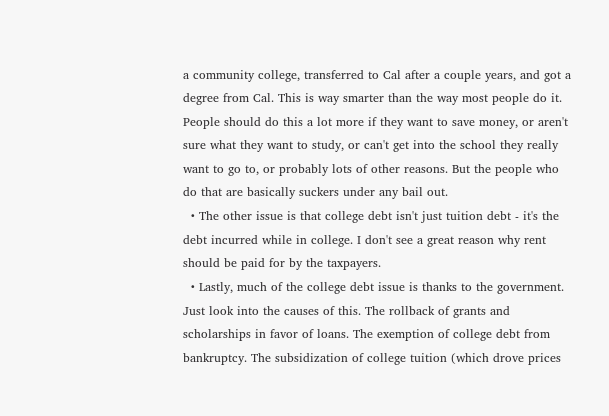a community college, transferred to Cal after a couple years, and got a degree from Cal. This is way smarter than the way most people do it. People should do this a lot more if they want to save money, or aren't sure what they want to study, or can't get into the school they really want to go to, or probably lots of other reasons. But the people who do that are basically suckers under any bail out.
  • The other issue is that college debt isn't just tuition debt - it's the debt incurred while in college. I don't see a great reason why rent should be paid for by the taxpayers.
  • Lastly, much of the college debt issue is thanks to the government. Just look into the causes of this. The rollback of grants and scholarships in favor of loans. The exemption of college debt from bankruptcy. The subsidization of college tuition (which drove prices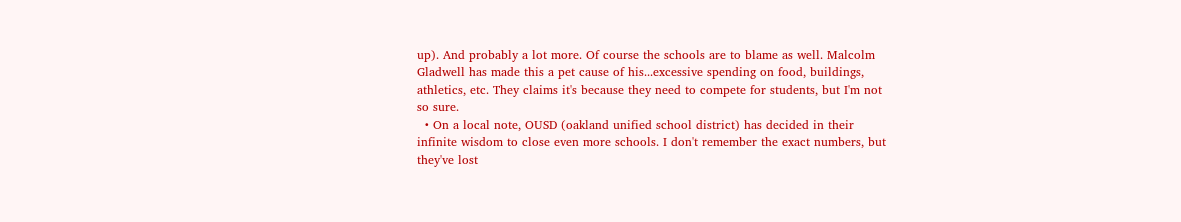up). And probably a lot more. Of course the schools are to blame as well. Malcolm Gladwell has made this a pet cause of his...excessive spending on food, buildings, athletics, etc. They claims it's because they need to compete for students, but I'm not so sure.
  • On a local note, OUSD (oakland unified school district) has decided in their infinite wisdom to close even more schools. I don't remember the exact numbers, but they've lost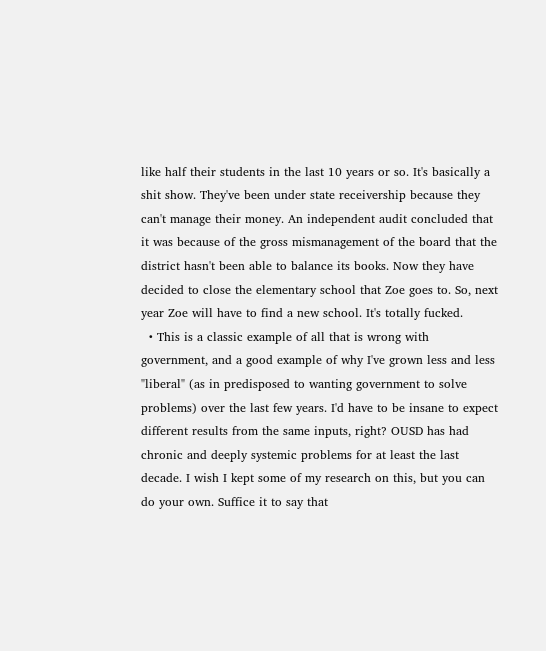like half their students in the last 10 years or so. It's basically a shit show. They've been under state receivership because they can't manage their money. An independent audit concluded that it was because of the gross mismanagement of the board that the district hasn't been able to balance its books. Now they have decided to close the elementary school that Zoe goes to. So, next year Zoe will have to find a new school. It's totally fucked.
  • This is a classic example of all that is wrong with government, and a good example of why I've grown less and less "liberal" (as in predisposed to wanting government to solve problems) over the last few years. I'd have to be insane to expect different results from the same inputs, right? OUSD has had chronic and deeply systemic problems for at least the last decade. I wish I kept some of my research on this, but you can do your own. Suffice it to say that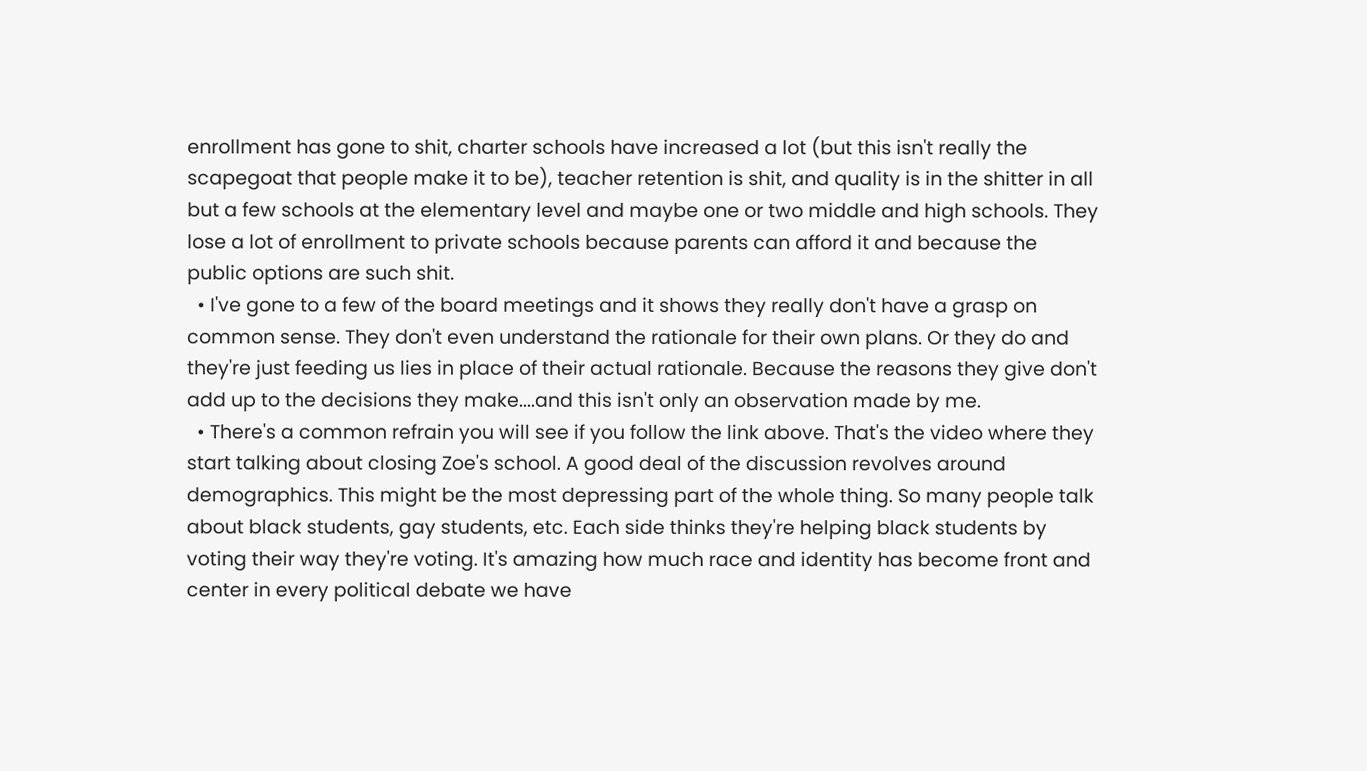enrollment has gone to shit, charter schools have increased a lot (but this isn't really the scapegoat that people make it to be), teacher retention is shit, and quality is in the shitter in all but a few schools at the elementary level and maybe one or two middle and high schools. They lose a lot of enrollment to private schools because parents can afford it and because the public options are such shit.
  • I've gone to a few of the board meetings and it shows they really don't have a grasp on common sense. They don't even understand the rationale for their own plans. Or they do and they're just feeding us lies in place of their actual rationale. Because the reasons they give don't add up to the decisions they make....and this isn't only an observation made by me.
  • There's a common refrain you will see if you follow the link above. That's the video where they start talking about closing Zoe's school. A good deal of the discussion revolves around demographics. This might be the most depressing part of the whole thing. So many people talk about black students, gay students, etc. Each side thinks they're helping black students by voting their way they're voting. It's amazing how much race and identity has become front and center in every political debate we have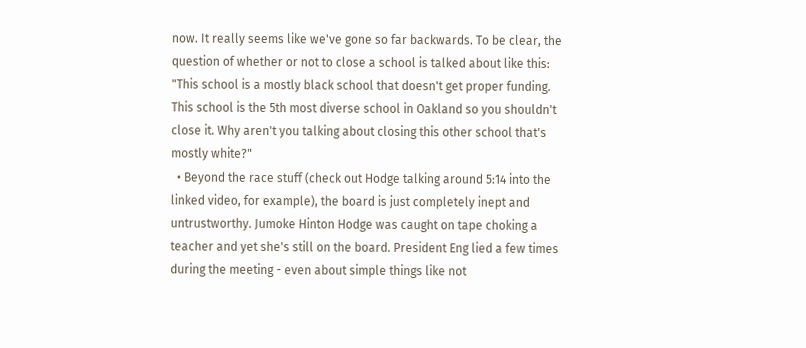now. It really seems like we've gone so far backwards. To be clear, the question of whether or not to close a school is talked about like this: "This school is a mostly black school that doesn't get proper funding. This school is the 5th most diverse school in Oakland so you shouldn't close it. Why aren't you talking about closing this other school that's mostly white?"
  • Beyond the race stuff (check out Hodge talking around 5:14 into the linked video, for example), the board is just completely inept and untrustworthy. Jumoke Hinton Hodge was caught on tape choking a teacher and yet she's still on the board. President Eng lied a few times during the meeting - even about simple things like not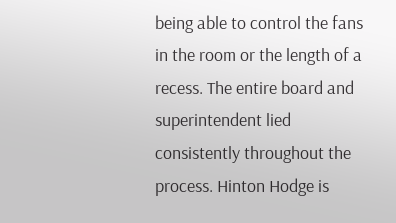being able to control the fans in the room or the length of a recess. The entire board and superintendent lied consistently throughout the process. Hinton Hodge is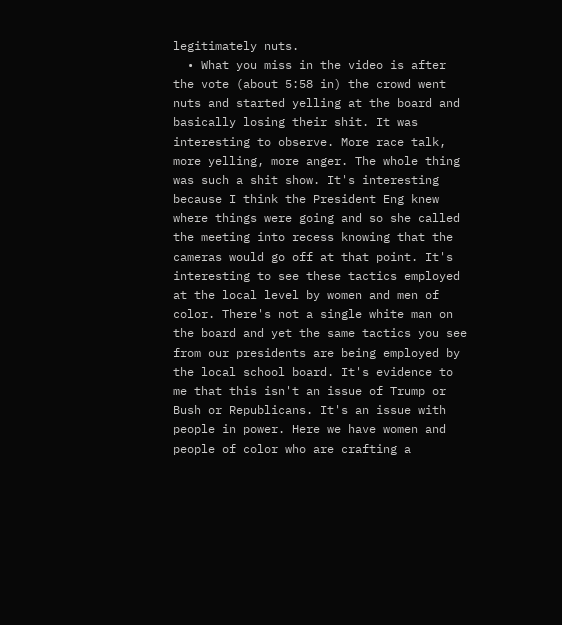legitimately nuts.
  • What you miss in the video is after the vote (about 5:58 in) the crowd went nuts and started yelling at the board and basically losing their shit. It was interesting to observe. More race talk, more yelling, more anger. The whole thing was such a shit show. It's interesting because I think the President Eng knew where things were going and so she called the meeting into recess knowing that the cameras would go off at that point. It's interesting to see these tactics employed at the local level by women and men of color. There's not a single white man on the board and yet the same tactics you see from our presidents are being employed by the local school board. It's evidence to me that this isn't an issue of Trump or Bush or Republicans. It's an issue with people in power. Here we have women and people of color who are crafting a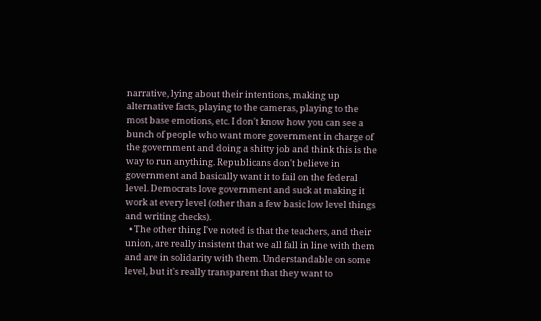narrative, lying about their intentions, making up alternative facts, playing to the cameras, playing to the most base emotions, etc. I don't know how you can see a bunch of people who want more government in charge of the government and doing a shitty job and think this is the way to run anything. Republicans don't believe in government and basically want it to fail on the federal level. Democrats love government and suck at making it work at every level (other than a few basic low level things and writing checks).
  • The other thing I've noted is that the teachers, and their union, are really insistent that we all fall in line with them and are in solidarity with them. Understandable on some level, but it's really transparent that they want to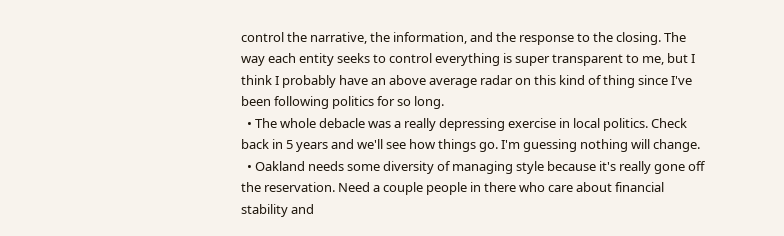control the narrative, the information, and the response to the closing. The way each entity seeks to control everything is super transparent to me, but I think I probably have an above average radar on this kind of thing since I've been following politics for so long.
  • The whole debacle was a really depressing exercise in local politics. Check back in 5 years and we'll see how things go. I'm guessing nothing will change.
  • Oakland needs some diversity of managing style because it's really gone off the reservation. Need a couple people in there who care about financial stability and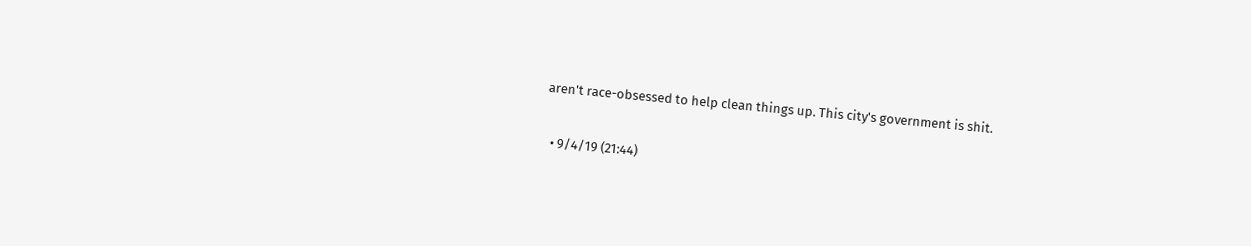aren't race-obsessed to help clean things up. This city's government is shit.

  • 9/4/19 (21:44)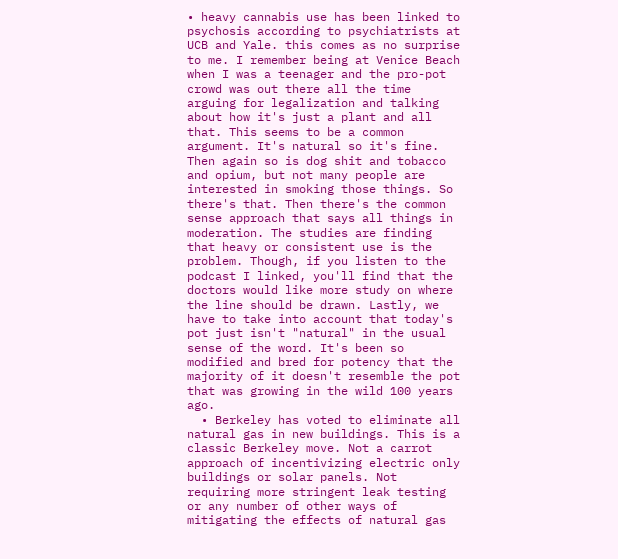• heavy cannabis use has been linked to psychosis according to psychiatrists at UCB and Yale. this comes as no surprise to me. I remember being at Venice Beach when I was a teenager and the pro-pot crowd was out there all the time arguing for legalization and talking about how it's just a plant and all that. This seems to be a common argument. It's natural so it's fine. Then again so is dog shit and tobacco and opium, but not many people are interested in smoking those things. So there's that. Then there's the common sense approach that says all things in moderation. The studies are finding that heavy or consistent use is the problem. Though, if you listen to the podcast I linked, you'll find that the doctors would like more study on where the line should be drawn. Lastly, we have to take into account that today's pot just isn't "natural" in the usual sense of the word. It's been so modified and bred for potency that the majority of it doesn't resemble the pot that was growing in the wild 100 years ago.
  • Berkeley has voted to eliminate all natural gas in new buildings. This is a classic Berkeley move. Not a carrot approach of incentivizing electric only buildings or solar panels. Not requiring more stringent leak testing or any number of other ways of mitigating the effects of natural gas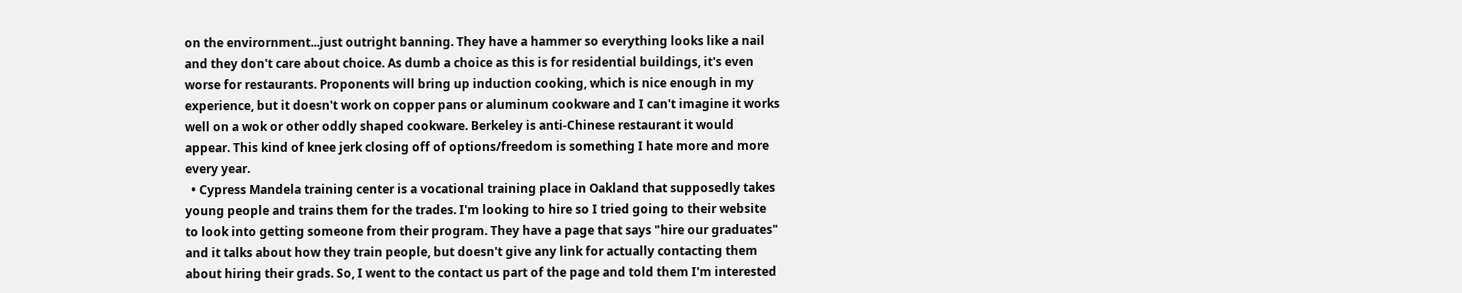on the envirornment...just outright banning. They have a hammer so everything looks like a nail and they don't care about choice. As dumb a choice as this is for residential buildings, it's even worse for restaurants. Proponents will bring up induction cooking, which is nice enough in my experience, but it doesn't work on copper pans or aluminum cookware and I can't imagine it works well on a wok or other oddly shaped cookware. Berkeley is anti-Chinese restaurant it would appear. This kind of knee jerk closing off of options/freedom is something I hate more and more every year.
  • Cypress Mandela training center is a vocational training place in Oakland that supposedly takes young people and trains them for the trades. I'm looking to hire so I tried going to their website to look into getting someone from their program. They have a page that says "hire our graduates" and it talks about how they train people, but doesn't give any link for actually contacting them about hiring their grads. So, I went to the contact us part of the page and told them I'm interested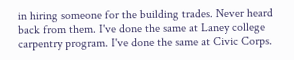in hiring someone for the building trades. Never heard back from them. I've done the same at Laney college carpentry program. I've done the same at Civic Corps.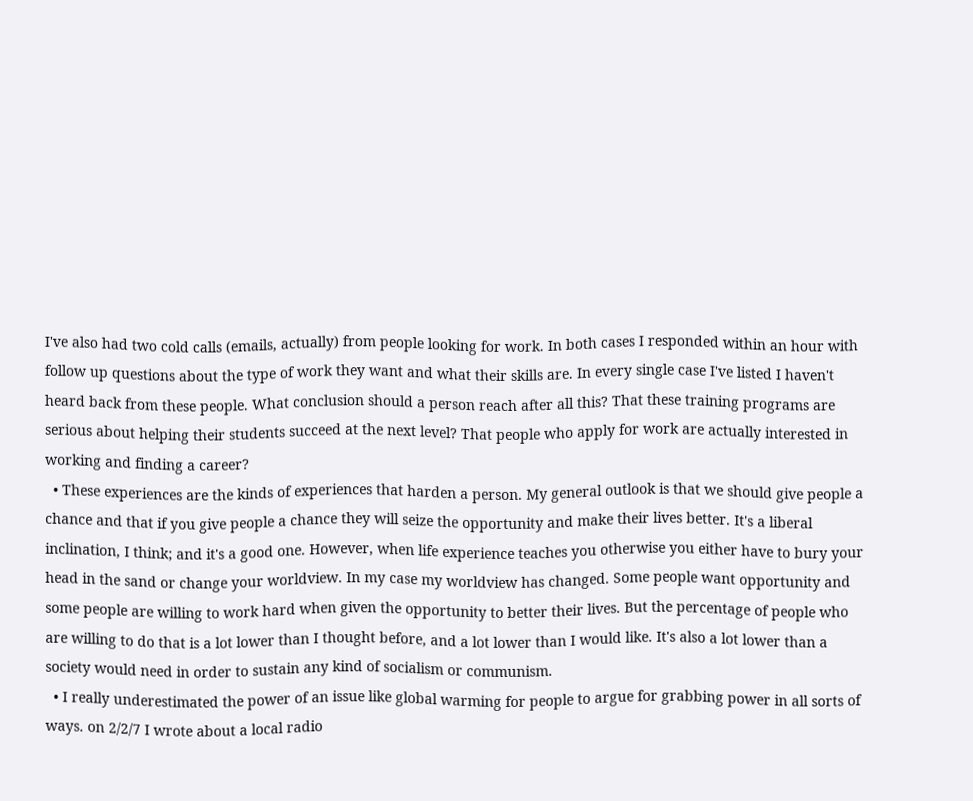I've also had two cold calls (emails, actually) from people looking for work. In both cases I responded within an hour with follow up questions about the type of work they want and what their skills are. In every single case I've listed I haven't heard back from these people. What conclusion should a person reach after all this? That these training programs are serious about helping their students succeed at the next level? That people who apply for work are actually interested in working and finding a career?
  • These experiences are the kinds of experiences that harden a person. My general outlook is that we should give people a chance and that if you give people a chance they will seize the opportunity and make their lives better. It's a liberal inclination, I think; and it's a good one. However, when life experience teaches you otherwise you either have to bury your head in the sand or change your worldview. In my case my worldview has changed. Some people want opportunity and some people are willing to work hard when given the opportunity to better their lives. But the percentage of people who are willing to do that is a lot lower than I thought before, and a lot lower than I would like. It's also a lot lower than a society would need in order to sustain any kind of socialism or communism.
  • I really underestimated the power of an issue like global warming for people to argue for grabbing power in all sorts of ways. on 2/2/7 I wrote about a local radio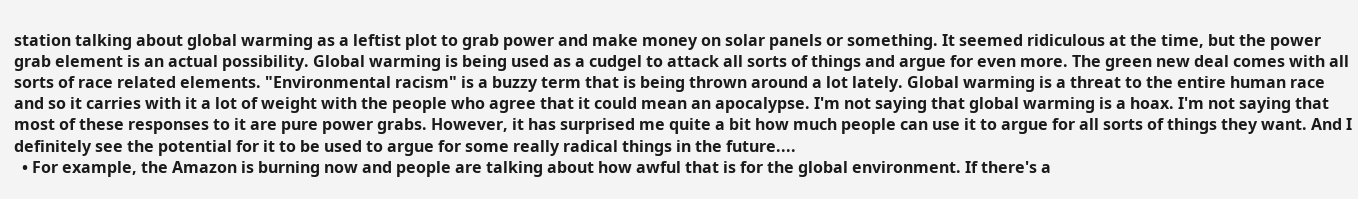station talking about global warming as a leftist plot to grab power and make money on solar panels or something. It seemed ridiculous at the time, but the power grab element is an actual possibility. Global warming is being used as a cudgel to attack all sorts of things and argue for even more. The green new deal comes with all sorts of race related elements. "Environmental racism" is a buzzy term that is being thrown around a lot lately. Global warming is a threat to the entire human race and so it carries with it a lot of weight with the people who agree that it could mean an apocalypse. I'm not saying that global warming is a hoax. I'm not saying that most of these responses to it are pure power grabs. However, it has surprised me quite a bit how much people can use it to argue for all sorts of things they want. And I definitely see the potential for it to be used to argue for some really radical things in the future....
  • For example, the Amazon is burning now and people are talking about how awful that is for the global environment. If there's a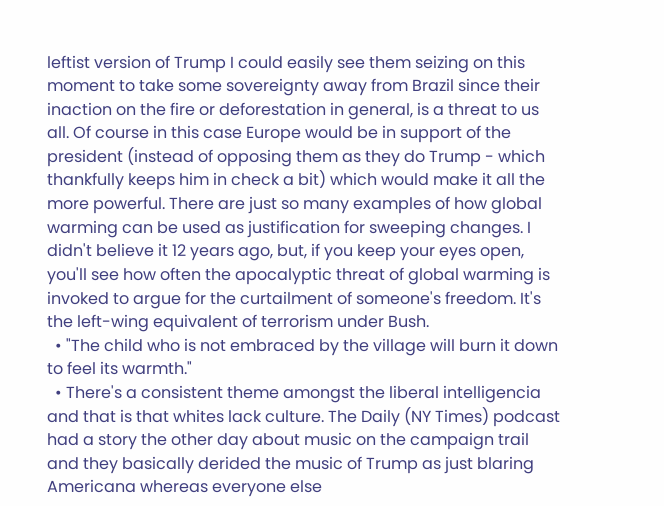leftist version of Trump I could easily see them seizing on this moment to take some sovereignty away from Brazil since their inaction on the fire or deforestation in general, is a threat to us all. Of course in this case Europe would be in support of the president (instead of opposing them as they do Trump - which thankfully keeps him in check a bit) which would make it all the more powerful. There are just so many examples of how global warming can be used as justification for sweeping changes. I didn't believe it 12 years ago, but, if you keep your eyes open, you'll see how often the apocalyptic threat of global warming is invoked to argue for the curtailment of someone's freedom. It's the left-wing equivalent of terrorism under Bush.
  • "The child who is not embraced by the village will burn it down to feel its warmth."
  • There's a consistent theme amongst the liberal intelligencia and that is that whites lack culture. The Daily (NY Times) podcast had a story the other day about music on the campaign trail and they basically derided the music of Trump as just blaring Americana whereas everyone else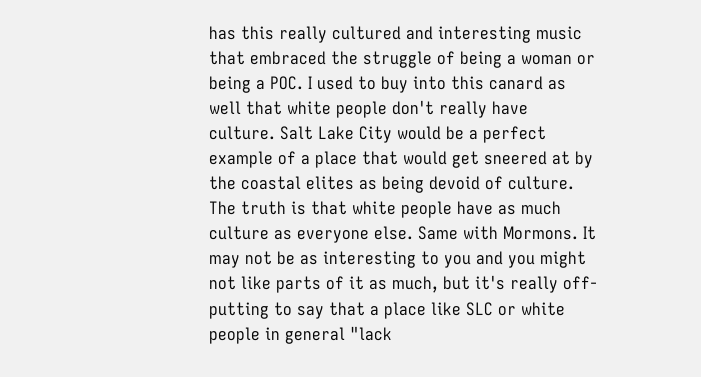has this really cultured and interesting music that embraced the struggle of being a woman or being a POC. I used to buy into this canard as well that white people don't really have culture. Salt Lake City would be a perfect example of a place that would get sneered at by the coastal elites as being devoid of culture. The truth is that white people have as much culture as everyone else. Same with Mormons. It may not be as interesting to you and you might not like parts of it as much, but it's really off-putting to say that a place like SLC or white people in general "lack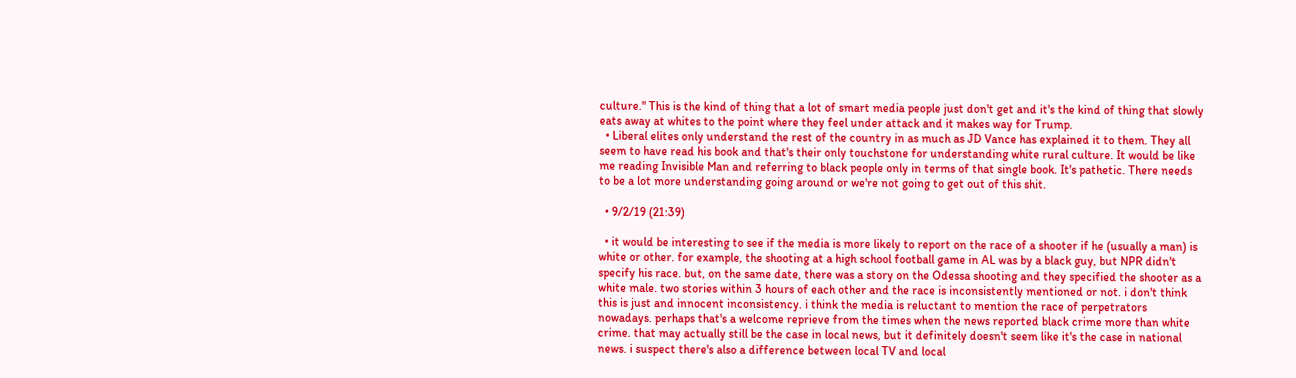culture." This is the kind of thing that a lot of smart media people just don't get and it's the kind of thing that slowly eats away at whites to the point where they feel under attack and it makes way for Trump.
  • Liberal elites only understand the rest of the country in as much as JD Vance has explained it to them. They all seem to have read his book and that's their only touchstone for understanding white rural culture. It would be like me reading Invisible Man and referring to black people only in terms of that single book. It's pathetic. There needs to be a lot more understanding going around or we're not going to get out of this shit.

  • 9/2/19 (21:39)

  • it would be interesting to see if the media is more likely to report on the race of a shooter if he (usually a man) is white or other. for example, the shooting at a high school football game in AL was by a black guy, but NPR didn't specify his race. but, on the same date, there was a story on the Odessa shooting and they specified the shooter as a white male. two stories within 3 hours of each other and the race is inconsistently mentioned or not. i don't think this is just and innocent inconsistency. i think the media is reluctant to mention the race of perpetrators nowadays. perhaps that's a welcome reprieve from the times when the news reported black crime more than white crime. that may actually still be the case in local news, but it definitely doesn't seem like it's the case in national news. i suspect there's also a difference between local TV and local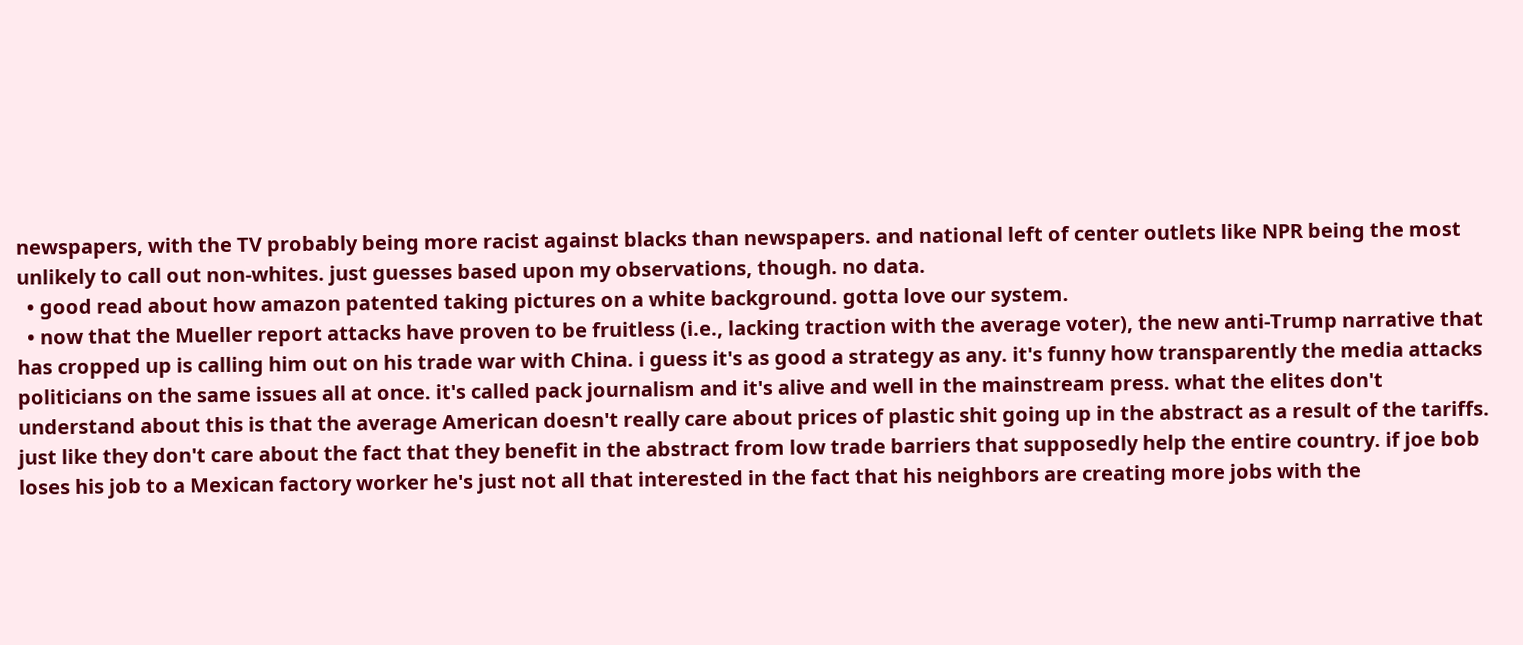newspapers, with the TV probably being more racist against blacks than newspapers. and national left of center outlets like NPR being the most unlikely to call out non-whites. just guesses based upon my observations, though. no data.
  • good read about how amazon patented taking pictures on a white background. gotta love our system.
  • now that the Mueller report attacks have proven to be fruitless (i.e., lacking traction with the average voter), the new anti-Trump narrative that has cropped up is calling him out on his trade war with China. i guess it's as good a strategy as any. it's funny how transparently the media attacks politicians on the same issues all at once. it's called pack journalism and it's alive and well in the mainstream press. what the elites don't understand about this is that the average American doesn't really care about prices of plastic shit going up in the abstract as a result of the tariffs. just like they don't care about the fact that they benefit in the abstract from low trade barriers that supposedly help the entire country. if joe bob loses his job to a Mexican factory worker he's just not all that interested in the fact that his neighbors are creating more jobs with the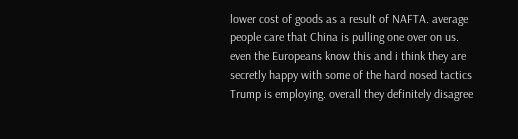lower cost of goods as a result of NAFTA. average people care that China is pulling one over on us. even the Europeans know this and i think they are secretly happy with some of the hard nosed tactics Trump is employing. overall they definitely disagree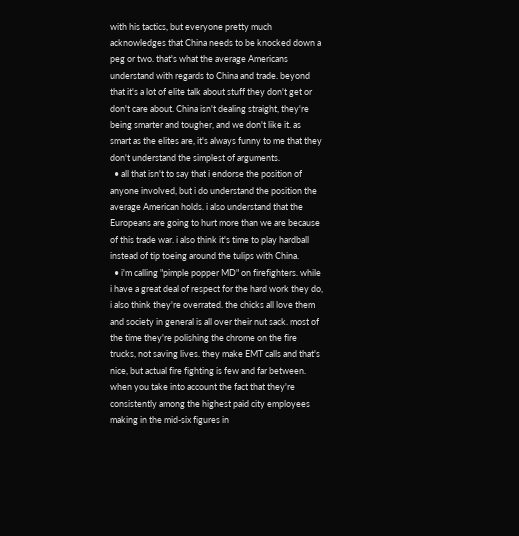with his tactics, but everyone pretty much acknowledges that China needs to be knocked down a peg or two. that's what the average Americans understand with regards to China and trade. beyond that it's a lot of elite talk about stuff they don't get or don't care about. China isn't dealing straight, they're being smarter and tougher, and we don't like it. as smart as the elites are, it's always funny to me that they don't understand the simplest of arguments.
  • all that isn't to say that i endorse the position of anyone involved, but i do understand the position the average American holds. i also understand that the Europeans are going to hurt more than we are because of this trade war. i also think it's time to play hardball instead of tip toeing around the tulips with China.
  • i'm calling "pimple popper MD" on firefighters. while i have a great deal of respect for the hard work they do, i also think they're overrated. the chicks all love them and society in general is all over their nut sack. most of the time they're polishing the chrome on the fire trucks, not saving lives. they make EMT calls and that's nice, but actual fire fighting is few and far between. when you take into account the fact that they're consistently among the highest paid city employees making in the mid-six figures in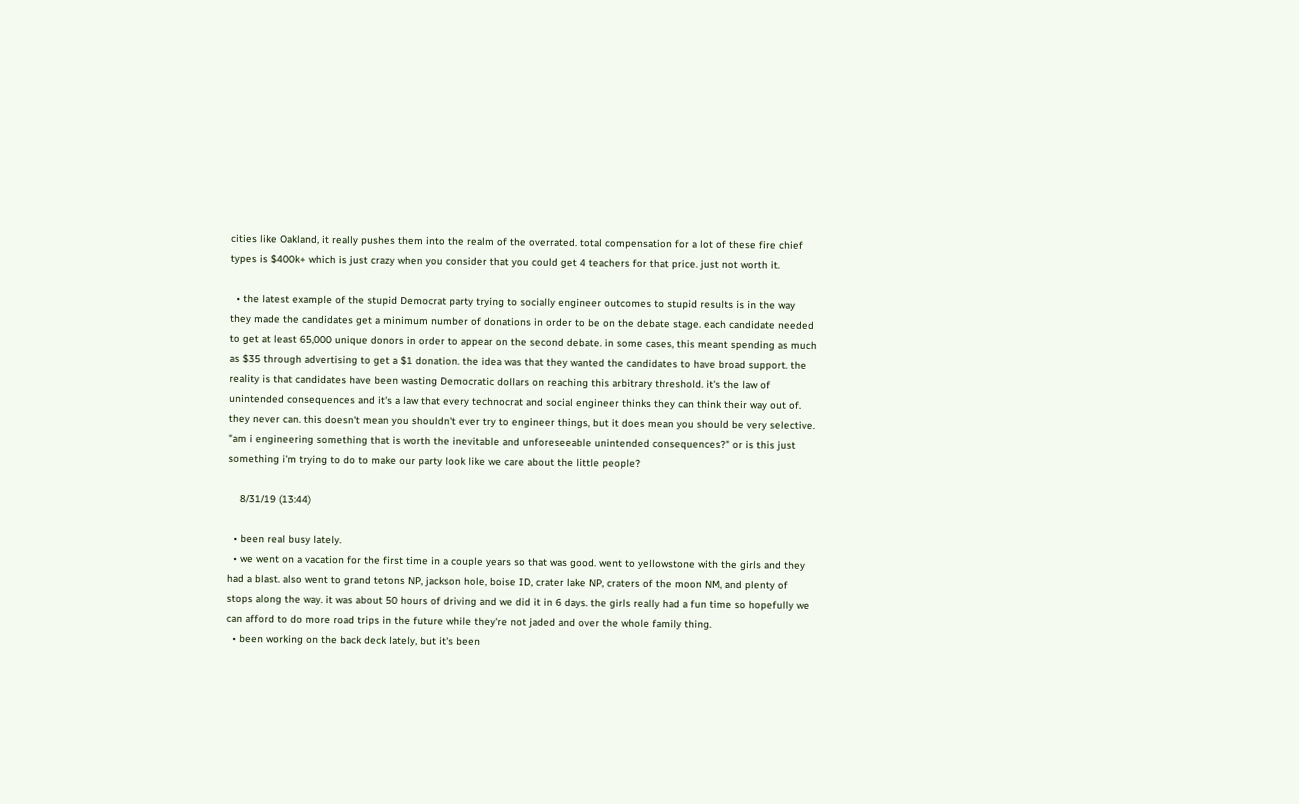cities like Oakland, it really pushes them into the realm of the overrated. total compensation for a lot of these fire chief types is $400k+ which is just crazy when you consider that you could get 4 teachers for that price. just not worth it.

  • the latest example of the stupid Democrat party trying to socially engineer outcomes to stupid results is in the way they made the candidates get a minimum number of donations in order to be on the debate stage. each candidate needed to get at least 65,000 unique donors in order to appear on the second debate. in some cases, this meant spending as much as $35 through advertising to get a $1 donation. the idea was that they wanted the candidates to have broad support. the reality is that candidates have been wasting Democratic dollars on reaching this arbitrary threshold. it's the law of unintended consequences and it's a law that every technocrat and social engineer thinks they can think their way out of. they never can. this doesn't mean you shouldn't ever try to engineer things, but it does mean you should be very selective. "am i engineering something that is worth the inevitable and unforeseeable unintended consequences?" or is this just something i'm trying to do to make our party look like we care about the little people?

    8/31/19 (13:44)

  • been real busy lately.
  • we went on a vacation for the first time in a couple years so that was good. went to yellowstone with the girls and they had a blast. also went to grand tetons NP, jackson hole, boise ID, crater lake NP, craters of the moon NM, and plenty of stops along the way. it was about 50 hours of driving and we did it in 6 days. the girls really had a fun time so hopefully we can afford to do more road trips in the future while they're not jaded and over the whole family thing.
  • been working on the back deck lately, but it's been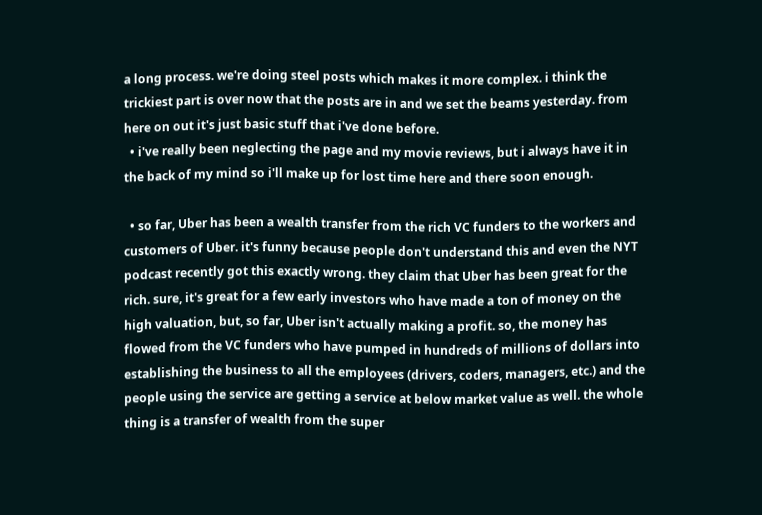a long process. we're doing steel posts which makes it more complex. i think the trickiest part is over now that the posts are in and we set the beams yesterday. from here on out it's just basic stuff that i've done before.
  • i've really been neglecting the page and my movie reviews, but i always have it in the back of my mind so i'll make up for lost time here and there soon enough.

  • so far, Uber has been a wealth transfer from the rich VC funders to the workers and customers of Uber. it's funny because people don't understand this and even the NYT podcast recently got this exactly wrong. they claim that Uber has been great for the rich. sure, it's great for a few early investors who have made a ton of money on the high valuation, but, so far, Uber isn't actually making a profit. so, the money has flowed from the VC funders who have pumped in hundreds of millions of dollars into establishing the business to all the employees (drivers, coders, managers, etc.) and the people using the service are getting a service at below market value as well. the whole thing is a transfer of wealth from the super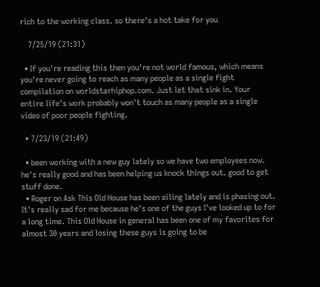rich to the working class. so there's a hot take for you

    7/25/19 (21:31)

  • If you're reading this then you're not world famous, which means you're never going to reach as many people as a single fight compilation on worldstarhiphop.com. Just let that sink in. Your entire life's work probably won't touch as many people as a single video of poor people fighting.

  • 7/23/19 (21:49)

  • been working with a new guy lately so we have two employees now. he's really good and has been helping us knock things out. good to get stuff done.
  • Roger on Ask This Old House has been ailing lately and is phasing out. It's really sad for me because he's one of the guys I've looked up to for a long time. This Old House in general has been one of my favorites for almost 30 years and losing these guys is going to be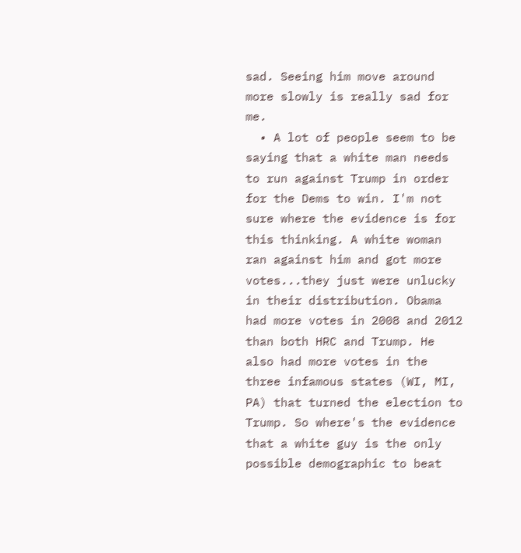sad. Seeing him move around more slowly is really sad for me.
  • A lot of people seem to be saying that a white man needs to run against Trump in order for the Dems to win. I'm not sure where the evidence is for this thinking. A white woman ran against him and got more votes...they just were unlucky in their distribution. Obama had more votes in 2008 and 2012 than both HRC and Trump. He also had more votes in the three infamous states (WI, MI, PA) that turned the election to Trump. So where's the evidence that a white guy is the only possible demographic to beat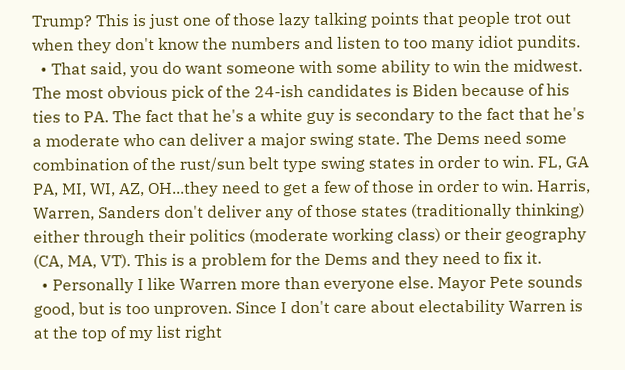Trump? This is just one of those lazy talking points that people trot out when they don't know the numbers and listen to too many idiot pundits.
  • That said, you do want someone with some ability to win the midwest. The most obvious pick of the 24-ish candidates is Biden because of his ties to PA. The fact that he's a white guy is secondary to the fact that he's a moderate who can deliver a major swing state. The Dems need some combination of the rust/sun belt type swing states in order to win. FL, GA PA, MI, WI, AZ, OH...they need to get a few of those in order to win. Harris, Warren, Sanders don't deliver any of those states (traditionally thinking) either through their politics (moderate working class) or their geography (CA, MA, VT). This is a problem for the Dems and they need to fix it.
  • Personally I like Warren more than everyone else. Mayor Pete sounds good, but is too unproven. Since I don't care about electability Warren is at the top of my list right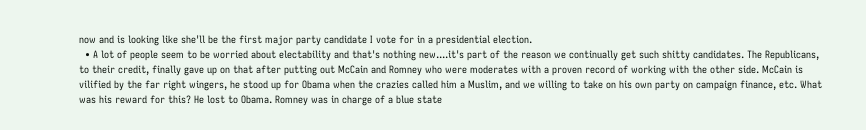now and is looking like she'll be the first major party candidate I vote for in a presidential election.
  • A lot of people seem to be worried about electability and that's nothing new....it's part of the reason we continually get such shitty candidates. The Republicans, to their credit, finally gave up on that after putting out McCain and Romney who were moderates with a proven record of working with the other side. McCain is vilified by the far right wingers, he stood up for Obama when the crazies called him a Muslim, and we willing to take on his own party on campaign finance, etc. What was his reward for this? He lost to Obama. Romney was in charge of a blue state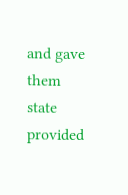and gave them state provided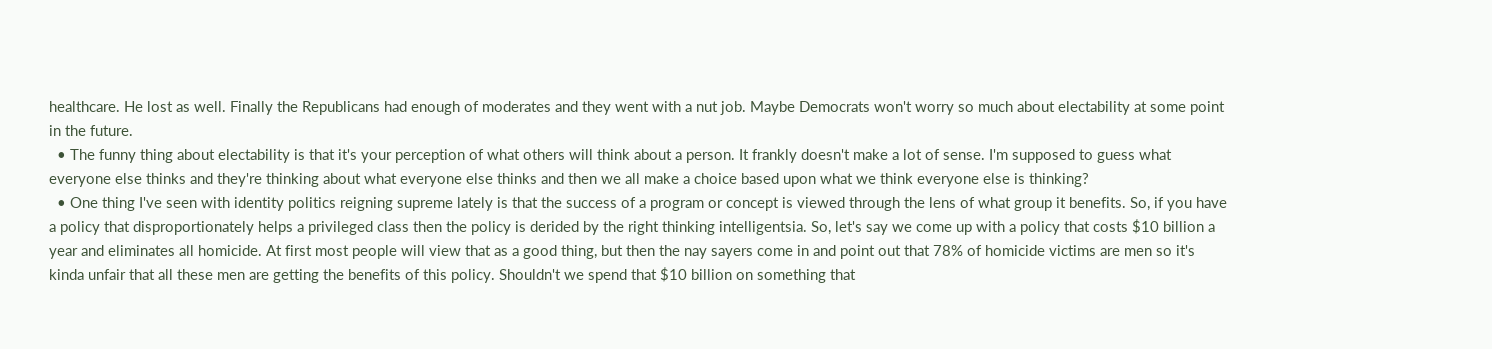healthcare. He lost as well. Finally the Republicans had enough of moderates and they went with a nut job. Maybe Democrats won't worry so much about electability at some point in the future.
  • The funny thing about electability is that it's your perception of what others will think about a person. It frankly doesn't make a lot of sense. I'm supposed to guess what everyone else thinks and they're thinking about what everyone else thinks and then we all make a choice based upon what we think everyone else is thinking?
  • One thing I've seen with identity politics reigning supreme lately is that the success of a program or concept is viewed through the lens of what group it benefits. So, if you have a policy that disproportionately helps a privileged class then the policy is derided by the right thinking intelligentsia. So, let's say we come up with a policy that costs $10 billion a year and eliminates all homicide. At first most people will view that as a good thing, but then the nay sayers come in and point out that 78% of homicide victims are men so it's kinda unfair that all these men are getting the benefits of this policy. Shouldn't we spend that $10 billion on something that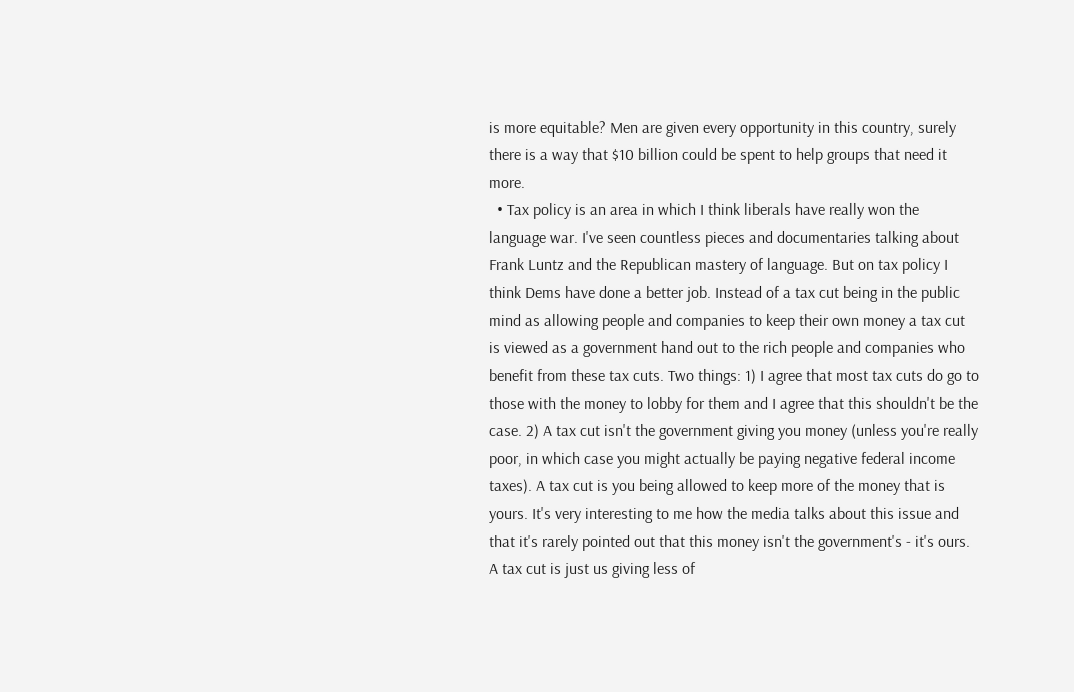is more equitable? Men are given every opportunity in this country, surely there is a way that $10 billion could be spent to help groups that need it more.
  • Tax policy is an area in which I think liberals have really won the language war. I've seen countless pieces and documentaries talking about Frank Luntz and the Republican mastery of language. But on tax policy I think Dems have done a better job. Instead of a tax cut being in the public mind as allowing people and companies to keep their own money a tax cut is viewed as a government hand out to the rich people and companies who benefit from these tax cuts. Two things: 1) I agree that most tax cuts do go to those with the money to lobby for them and I agree that this shouldn't be the case. 2) A tax cut isn't the government giving you money (unless you're really poor, in which case you might actually be paying negative federal income taxes). A tax cut is you being allowed to keep more of the money that is yours. It's very interesting to me how the media talks about this issue and that it's rarely pointed out that this money isn't the government's - it's ours. A tax cut is just us giving less of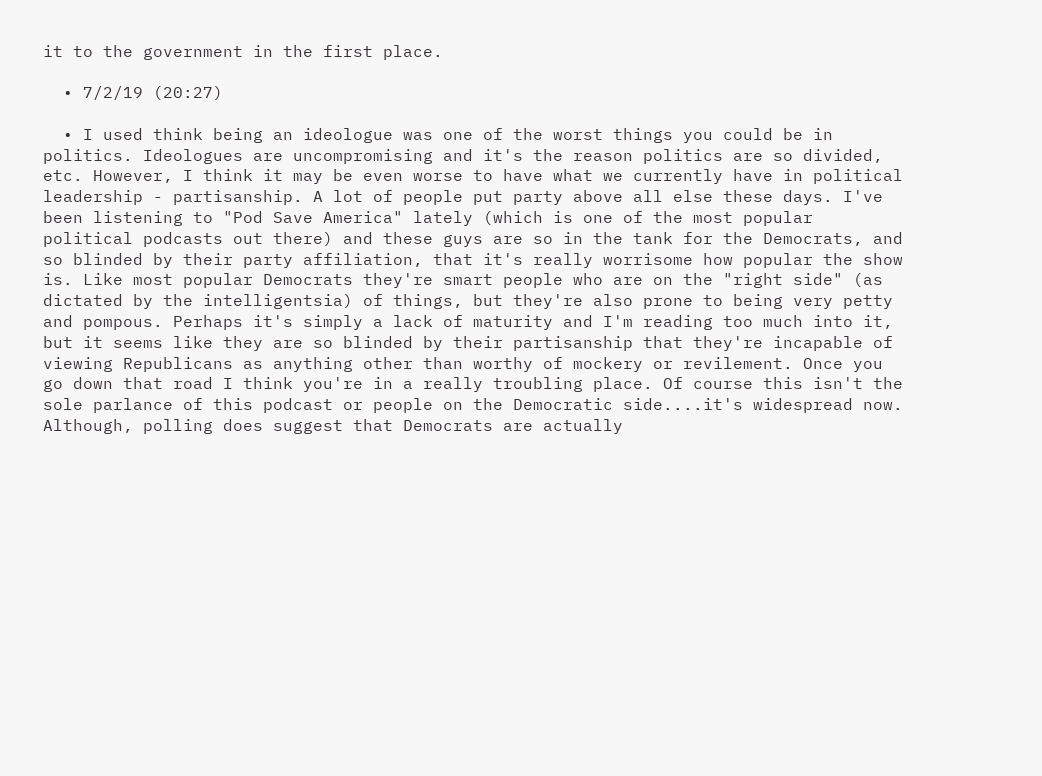it to the government in the first place.

  • 7/2/19 (20:27)

  • I used think being an ideologue was one of the worst things you could be in politics. Ideologues are uncompromising and it's the reason politics are so divided, etc. However, I think it may be even worse to have what we currently have in political leadership - partisanship. A lot of people put party above all else these days. I've been listening to "Pod Save America" lately (which is one of the most popular political podcasts out there) and these guys are so in the tank for the Democrats, and so blinded by their party affiliation, that it's really worrisome how popular the show is. Like most popular Democrats they're smart people who are on the "right side" (as dictated by the intelligentsia) of things, but they're also prone to being very petty and pompous. Perhaps it's simply a lack of maturity and I'm reading too much into it, but it seems like they are so blinded by their partisanship that they're incapable of viewing Republicans as anything other than worthy of mockery or revilement. Once you go down that road I think you're in a really troubling place. Of course this isn't the sole parlance of this podcast or people on the Democratic side....it's widespread now. Although, polling does suggest that Democrats are actually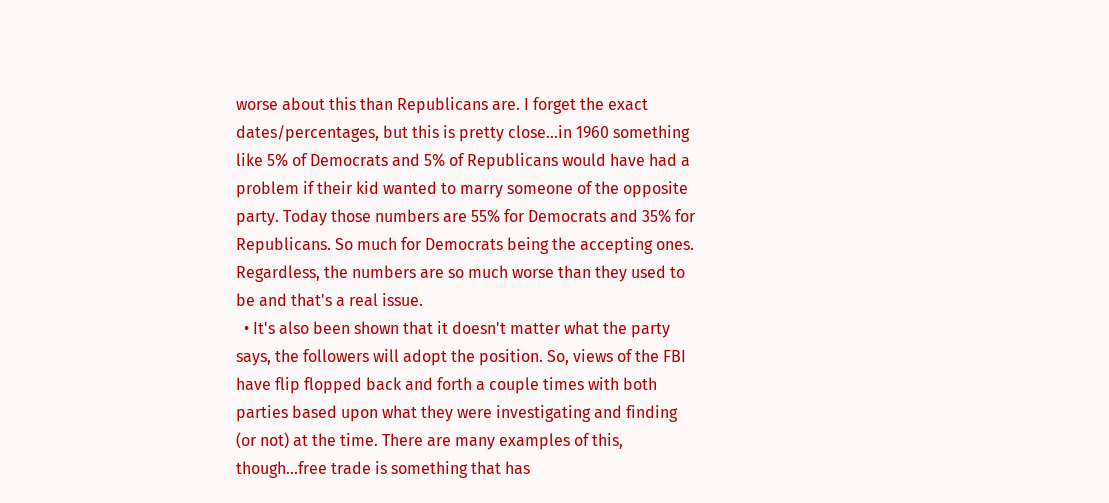worse about this than Republicans are. I forget the exact dates/percentages, but this is pretty close...in 1960 something like 5% of Democrats and 5% of Republicans would have had a problem if their kid wanted to marry someone of the opposite party. Today those numbers are 55% for Democrats and 35% for Republicans. So much for Democrats being the accepting ones. Regardless, the numbers are so much worse than they used to be and that's a real issue.
  • It's also been shown that it doesn't matter what the party says, the followers will adopt the position. So, views of the FBI have flip flopped back and forth a couple times with both parties based upon what they were investigating and finding (or not) at the time. There are many examples of this, though...free trade is something that has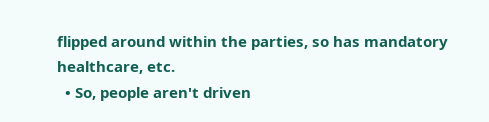flipped around within the parties, so has mandatory healthcare, etc.
  • So, people aren't driven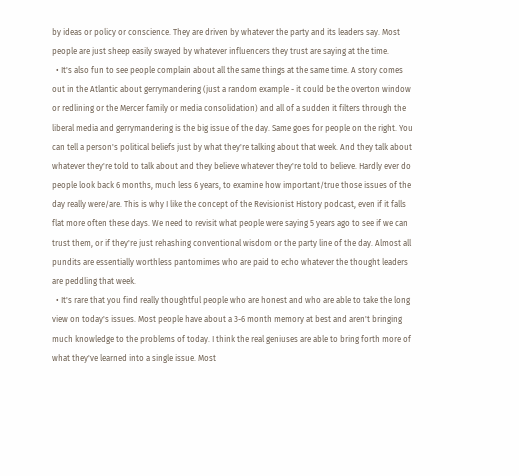by ideas or policy or conscience. They are driven by whatever the party and its leaders say. Most people are just sheep easily swayed by whatever influencers they trust are saying at the time.
  • It's also fun to see people complain about all the same things at the same time. A story comes out in the Atlantic about gerrymandering (just a random example - it could be the overton window or redlining or the Mercer family or media consolidation) and all of a sudden it filters through the liberal media and gerrymandering is the big issue of the day. Same goes for people on the right. You can tell a person's political beliefs just by what they're talking about that week. And they talk about whatever they're told to talk about and they believe whatever they're told to believe. Hardly ever do people look back 6 months, much less 6 years, to examine how important/true those issues of the day really were/are. This is why I like the concept of the Revisionist History podcast, even if it falls flat more often these days. We need to revisit what people were saying 5 years ago to see if we can trust them, or if they're just rehashing conventional wisdom or the party line of the day. Almost all pundits are essentially worthless pantomimes who are paid to echo whatever the thought leaders are peddling that week.
  • It's rare that you find really thoughtful people who are honest and who are able to take the long view on today's issues. Most people have about a 3-6 month memory at best and aren't bringing much knowledge to the problems of today. I think the real geniuses are able to bring forth more of what they've learned into a single issue. Most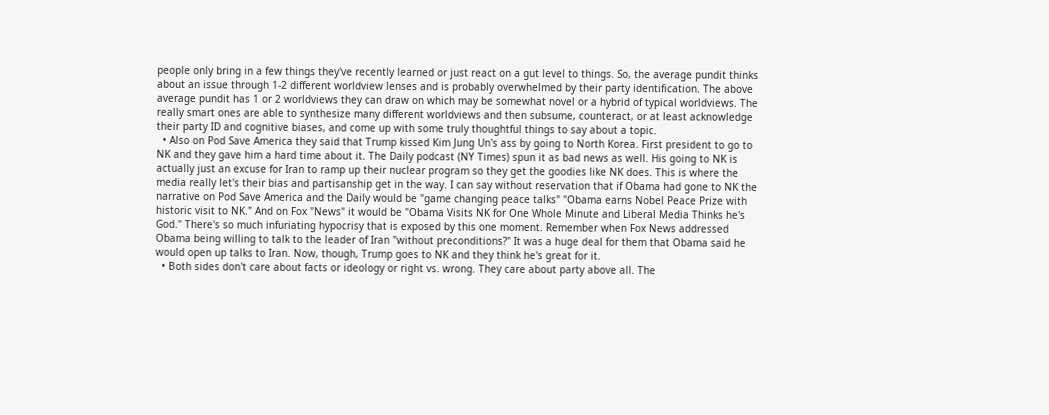people only bring in a few things they've recently learned or just react on a gut level to things. So, the average pundit thinks about an issue through 1-2 different worldview lenses and is probably overwhelmed by their party identification. The above average pundit has 1 or 2 worldviews they can draw on which may be somewhat novel or a hybrid of typical worldviews. The really smart ones are able to synthesize many different worldviews and then subsume, counteract, or at least acknowledge their party ID and cognitive biases, and come up with some truly thoughtful things to say about a topic.
  • Also on Pod Save America they said that Trump kissed Kim Jung Un's ass by going to North Korea. First president to go to NK and they gave him a hard time about it. The Daily podcast (NY Times) spun it as bad news as well. His going to NK is actually just an excuse for Iran to ramp up their nuclear program so they get the goodies like NK does. This is where the media really let's their bias and partisanship get in the way. I can say without reservation that if Obama had gone to NK the narrative on Pod Save America and the Daily would be "game changing peace talks" "Obama earns Nobel Peace Prize with historic visit to NK." And on Fox "News" it would be "Obama Visits NK for One Whole Minute and Liberal Media Thinks he's God." There's so much infuriating hypocrisy that is exposed by this one moment. Remember when Fox News addressed Obama being willing to talk to the leader of Iran "without preconditions?" It was a huge deal for them that Obama said he would open up talks to Iran. Now, though, Trump goes to NK and they think he's great for it.
  • Both sides don't care about facts or ideology or right vs. wrong. They care about party above all. The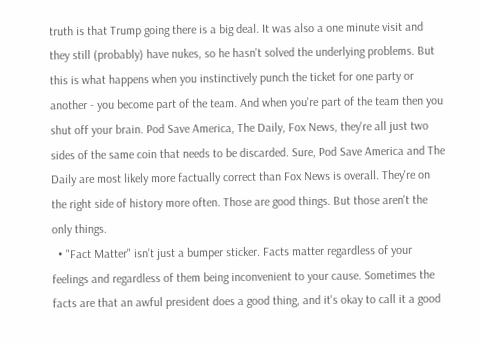truth is that Trump going there is a big deal. It was also a one minute visit and they still (probably) have nukes, so he hasn't solved the underlying problems. But this is what happens when you instinctively punch the ticket for one party or another - you become part of the team. And when you're part of the team then you shut off your brain. Pod Save America, The Daily, Fox News, they're all just two sides of the same coin that needs to be discarded. Sure, Pod Save America and The Daily are most likely more factually correct than Fox News is overall. They're on the right side of history more often. Those are good things. But those aren't the only things.
  • "Fact Matter" isn't just a bumper sticker. Facts matter regardless of your feelings and regardless of them being inconvenient to your cause. Sometimes the facts are that an awful president does a good thing, and it's okay to call it a good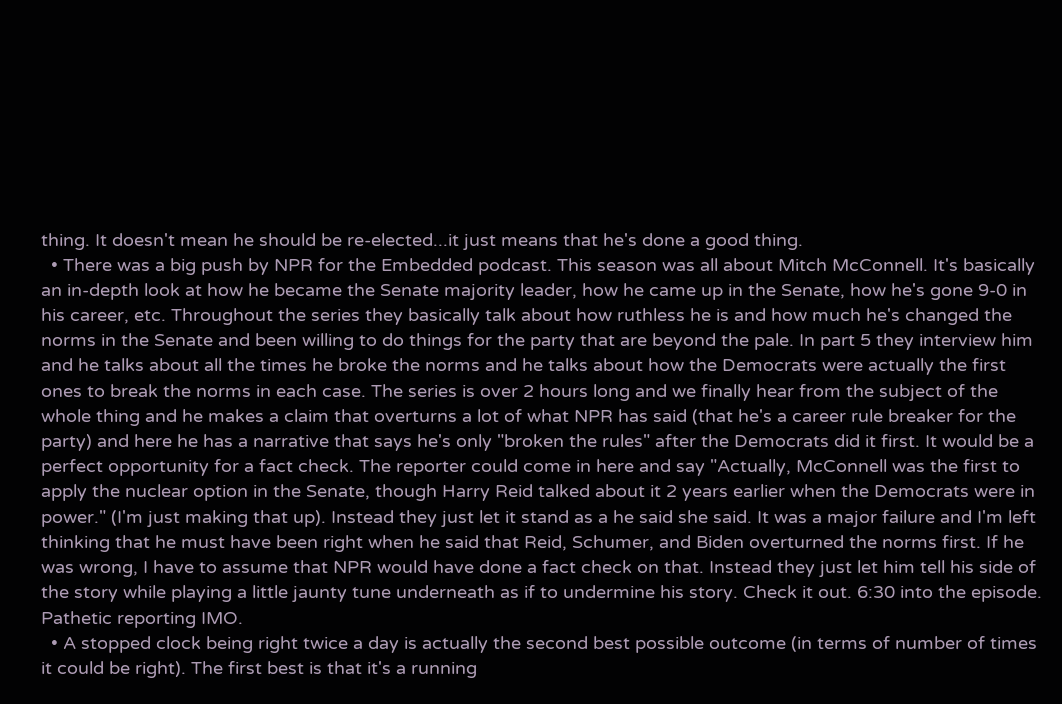thing. It doesn't mean he should be re-elected...it just means that he's done a good thing.
  • There was a big push by NPR for the Embedded podcast. This season was all about Mitch McConnell. It's basically an in-depth look at how he became the Senate majority leader, how he came up in the Senate, how he's gone 9-0 in his career, etc. Throughout the series they basically talk about how ruthless he is and how much he's changed the norms in the Senate and been willing to do things for the party that are beyond the pale. In part 5 they interview him and he talks about all the times he broke the norms and he talks about how the Democrats were actually the first ones to break the norms in each case. The series is over 2 hours long and we finally hear from the subject of the whole thing and he makes a claim that overturns a lot of what NPR has said (that he's a career rule breaker for the party) and here he has a narrative that says he's only "broken the rules" after the Democrats did it first. It would be a perfect opportunity for a fact check. The reporter could come in here and say "Actually, McConnell was the first to apply the nuclear option in the Senate, though Harry Reid talked about it 2 years earlier when the Democrats were in power." (I'm just making that up). Instead they just let it stand as a he said she said. It was a major failure and I'm left thinking that he must have been right when he said that Reid, Schumer, and Biden overturned the norms first. If he was wrong, I have to assume that NPR would have done a fact check on that. Instead they just let him tell his side of the story while playing a little jaunty tune underneath as if to undermine his story. Check it out. 6:30 into the episode. Pathetic reporting IMO.
  • A stopped clock being right twice a day is actually the second best possible outcome (in terms of number of times it could be right). The first best is that it's a running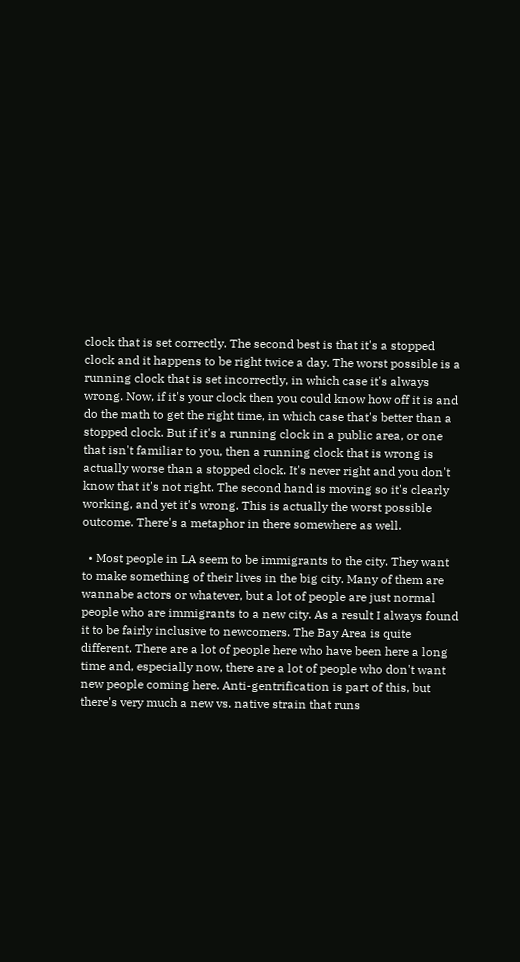clock that is set correctly. The second best is that it's a stopped clock and it happens to be right twice a day. The worst possible is a running clock that is set incorrectly, in which case it's always wrong. Now, if it's your clock then you could know how off it is and do the math to get the right time, in which case that's better than a stopped clock. But if it's a running clock in a public area, or one that isn't familiar to you, then a running clock that is wrong is actually worse than a stopped clock. It's never right and you don't know that it's not right. The second hand is moving so it's clearly working, and yet it's wrong. This is actually the worst possible outcome. There's a metaphor in there somewhere as well.

  • Most people in LA seem to be immigrants to the city. They want to make something of their lives in the big city. Many of them are wannabe actors or whatever, but a lot of people are just normal people who are immigrants to a new city. As a result I always found it to be fairly inclusive to newcomers. The Bay Area is quite different. There are a lot of people here who have been here a long time and, especially now, there are a lot of people who don't want new people coming here. Anti-gentrification is part of this, but there's very much a new vs. native strain that runs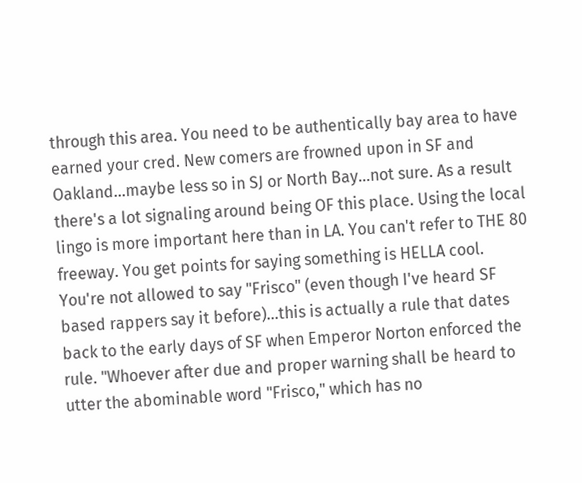through this area. You need to be authentically bay area to have earned your cred. New comers are frowned upon in SF and Oakland...maybe less so in SJ or North Bay...not sure. As a result there's a lot signaling around being OF this place. Using the local lingo is more important here than in LA. You can't refer to THE 80 freeway. You get points for saying something is HELLA cool. You're not allowed to say "Frisco" (even though I've heard SF based rappers say it before)...this is actually a rule that dates back to the early days of SF when Emperor Norton enforced the rule. "Whoever after due and proper warning shall be heard to utter the abominable word "Frisco," which has no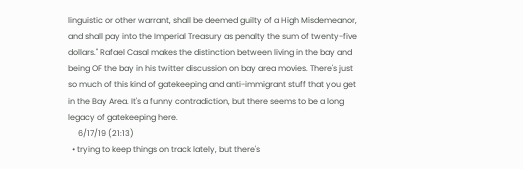linguistic or other warrant, shall be deemed guilty of a High Misdemeanor, and shall pay into the Imperial Treasury as penalty the sum of twenty-five dollars." Rafael Casal makes the distinction between living in the bay and being OF the bay in his twitter discussion on bay area movies. There's just so much of this kind of gatekeeping and anti-immigrant stuff that you get in the Bay Area. It's a funny contradiction, but there seems to be a long legacy of gatekeeping here.
     6/17/19 (21:13)
  • trying to keep things on track lately, but there's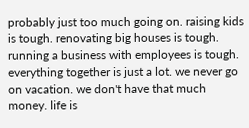probably just too much going on. raising kids is tough. renovating big houses is tough. running a business with employees is tough. everything together is just a lot. we never go on vacation. we don't have that much money. life is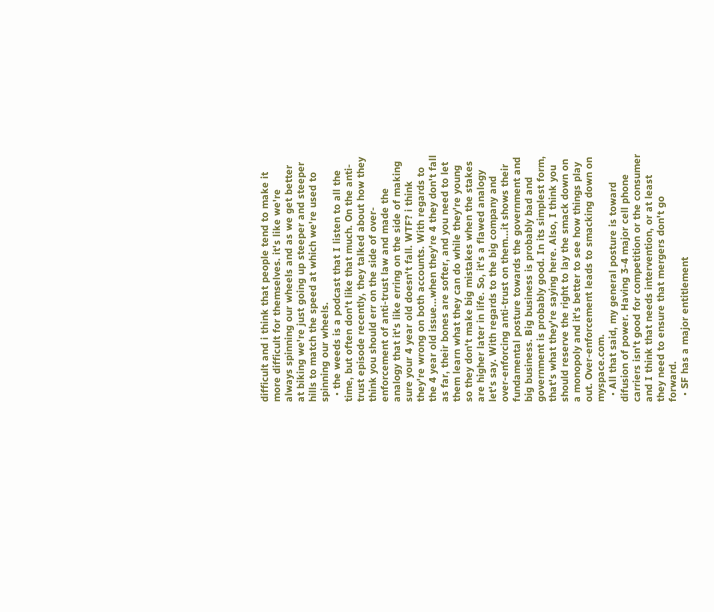difficult and i think that people tend to make it more difficult for themselves. it's like we're always spinning our wheels and as we get better at biking we're just going up steeper and steeper hills to match the speed at which we're used to spinning our wheels.
  • the weeds is a podcast that I listen to all the time, but often don't like that much. On the anti-trust episode recently, they talked about how they think you should err on the side of over-enforcement of anti-trust law and made the analogy that it's like erring on the side of making sure your 4 year old doesn't fall. WTF? i think they're wrong on both accounts. With regards to the 4 year old issue...when they're 4 they don't fall as far, their bones are softer, and you need to let them learn what they can do while they're young so they don't make big mistakes when the stakes are higher later in life. So, it's a flawed analogy let's say. With regards to the big company and over-enforcing anti-trust on them...it shows their fundamental posture towards the government and big business. Big business is probably bad and government is probably good. In its simplest form, that's what they're saying here. Also, I think you should reserve the right to lay the smack down on a monopoly and it's better to see how things play out. Over-enforcement leads to smacking down on myspace.com.
  • All that said, my general posture is toward difusion of power. Having 3-4 major cell phone carriers isn't good for competition or the consumer and I think that needs intervention, or at least they need to ensure that mergers don't go forward.
  • SF has a major entitlement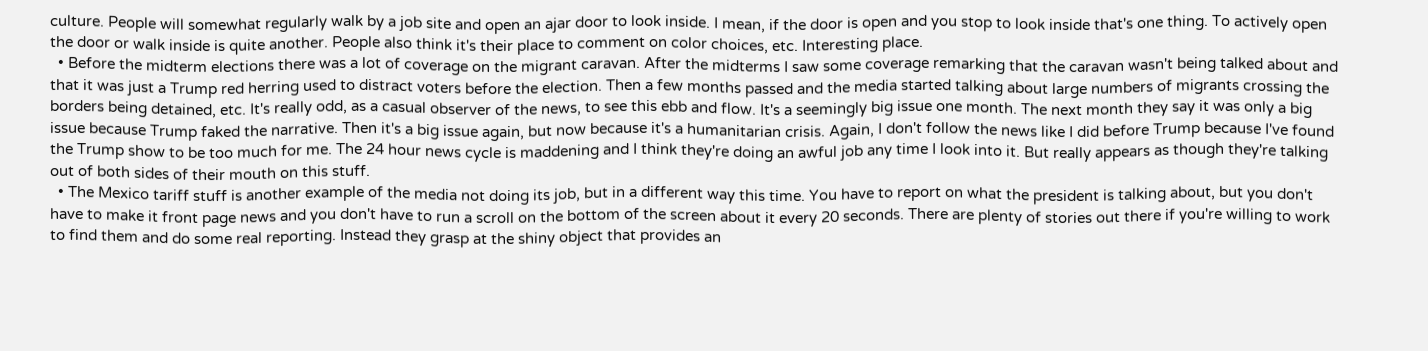culture. People will somewhat regularly walk by a job site and open an ajar door to look inside. I mean, if the door is open and you stop to look inside that's one thing. To actively open the door or walk inside is quite another. People also think it's their place to comment on color choices, etc. Interesting place.
  • Before the midterm elections there was a lot of coverage on the migrant caravan. After the midterms I saw some coverage remarking that the caravan wasn't being talked about and that it was just a Trump red herring used to distract voters before the election. Then a few months passed and the media started talking about large numbers of migrants crossing the borders being detained, etc. It's really odd, as a casual observer of the news, to see this ebb and flow. It's a seemingly big issue one month. The next month they say it was only a big issue because Trump faked the narrative. Then it's a big issue again, but now because it's a humanitarian crisis. Again, I don't follow the news like I did before Trump because I've found the Trump show to be too much for me. The 24 hour news cycle is maddening and I think they're doing an awful job any time I look into it. But really appears as though they're talking out of both sides of their mouth on this stuff.
  • The Mexico tariff stuff is another example of the media not doing its job, but in a different way this time. You have to report on what the president is talking about, but you don't have to make it front page news and you don't have to run a scroll on the bottom of the screen about it every 20 seconds. There are plenty of stories out there if you're willing to work to find them and do some real reporting. Instead they grasp at the shiny object that provides an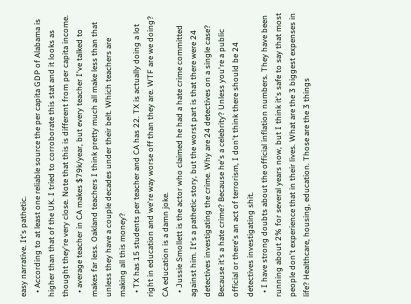easy narrative. It's pathetic.
  • According to at least one reliable source the per capita GDP of Alabama is higher than that of the UK. I tried to corroborate this stat and it looks as thought they're very close. Note that this is different from per capita income.
  • average teacher in CA makes $79k/year, but every teacher I've talked to makes far less. Oakland teachers I think pretty much all make less than that unless they have a couple decades under their belt. Which teachers are making all this money?
  • TX has 15 students per teacher and CA has 22. TX is actually doing a lot right in education and we're way worse off than they are. WTF are we doing? CA education is a damn joke.
  • Jussie Smollett is the actor who claimed he had a hate crime committed against him. It's a pathetic story, but the worst part is that there were 24 detectives investigating the crime. Why are 24 detectives on a single case? Because it's a hate crime? Because he's a celebrity? Unless you're a public official or there's an act of terrorism, I don't think there should be 24 detectives investigating shit.
  • I have strong doubts about the official inflation numbers. They have been running about 2% for several years now, but I think it's safe to say that most people don't experience that in their lives. What are the 3 biggest expenses in life? Healthcare, housing, education. Those are the 3 things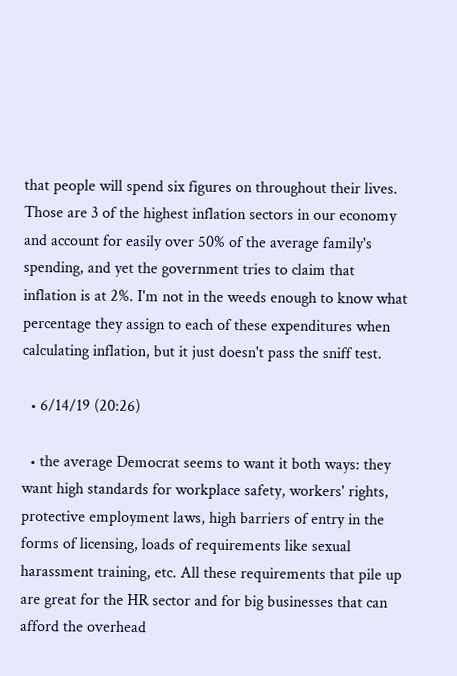that people will spend six figures on throughout their lives. Those are 3 of the highest inflation sectors in our economy and account for easily over 50% of the average family's spending, and yet the government tries to claim that inflation is at 2%. I'm not in the weeds enough to know what percentage they assign to each of these expenditures when calculating inflation, but it just doesn't pass the sniff test.

  • 6/14/19 (20:26)

  • the average Democrat seems to want it both ways: they want high standards for workplace safety, workers' rights, protective employment laws, high barriers of entry in the forms of licensing, loads of requirements like sexual harassment training, etc. All these requirements that pile up are great for the HR sector and for big businesses that can afford the overhead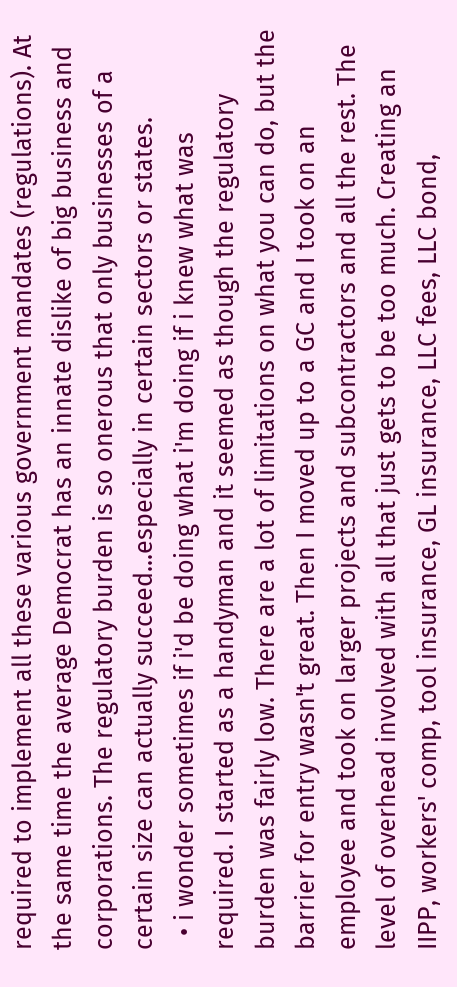required to implement all these various government mandates (regulations). At the same time the average Democrat has an innate dislike of big business and corporations. The regulatory burden is so onerous that only businesses of a certain size can actually succeed...especially in certain sectors or states.
  • i wonder sometimes if i'd be doing what i'm doing if i knew what was required. I started as a handyman and it seemed as though the regulatory burden was fairly low. There are a lot of limitations on what you can do, but the barrier for entry wasn't great. Then I moved up to a GC and I took on an employee and took on larger projects and subcontractors and all the rest. The level of overhead involved with all that just gets to be too much. Creating an IIPP, workers' comp, tool insurance, GL insurance, LLC fees, LLC bond,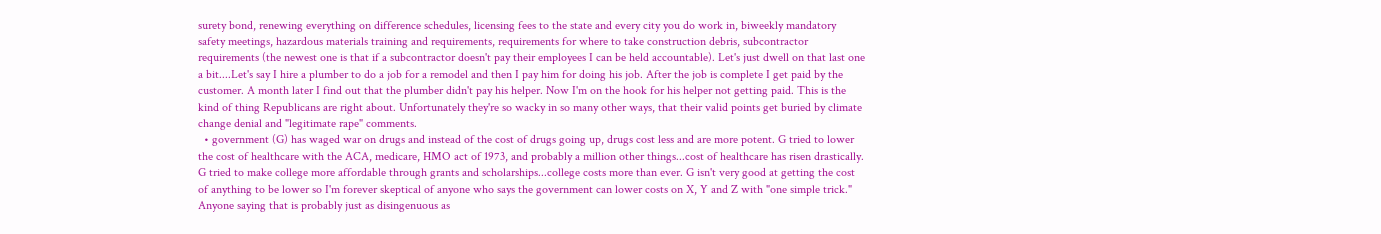surety bond, renewing everything on difference schedules, licensing fees to the state and every city you do work in, biweekly mandatory safety meetings, hazardous materials training and requirements, requirements for where to take construction debris, subcontractor requirements (the newest one is that if a subcontractor doesn't pay their employees I can be held accountable). Let's just dwell on that last one a bit....Let's say I hire a plumber to do a job for a remodel and then I pay him for doing his job. After the job is complete I get paid by the customer. A month later I find out that the plumber didn't pay his helper. Now I'm on the hook for his helper not getting paid. This is the kind of thing Republicans are right about. Unfortunately they're so wacky in so many other ways, that their valid points get buried by climate change denial and "legitimate rape" comments.
  • government (G) has waged war on drugs and instead of the cost of drugs going up, drugs cost less and are more potent. G tried to lower the cost of healthcare with the ACA, medicare, HMO act of 1973, and probably a million other things...cost of healthcare has risen drastically. G tried to make college more affordable through grants and scholarships...college costs more than ever. G isn't very good at getting the cost of anything to be lower so I'm forever skeptical of anyone who says the government can lower costs on X, Y and Z with "one simple trick." Anyone saying that is probably just as disingenuous as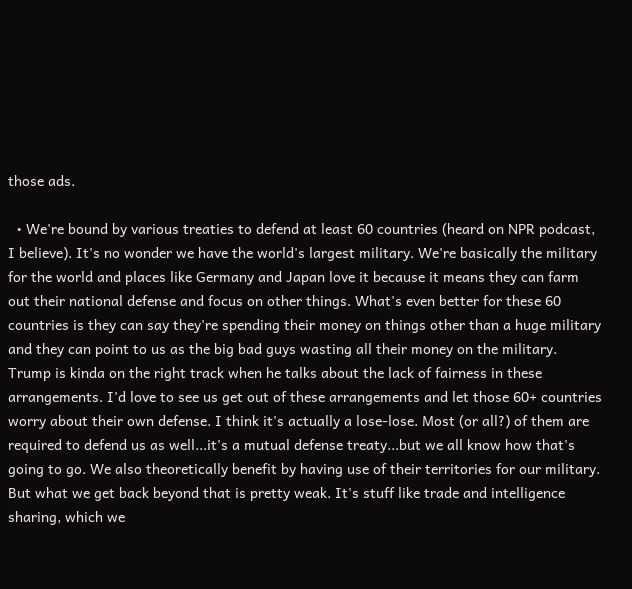those ads.

  • We're bound by various treaties to defend at least 60 countries (heard on NPR podcast, I believe). It's no wonder we have the world's largest military. We're basically the military for the world and places like Germany and Japan love it because it means they can farm out their national defense and focus on other things. What's even better for these 60 countries is they can say they're spending their money on things other than a huge military and they can point to us as the big bad guys wasting all their money on the military. Trump is kinda on the right track when he talks about the lack of fairness in these arrangements. I'd love to see us get out of these arrangements and let those 60+ countries worry about their own defense. I think it's actually a lose-lose. Most (or all?) of them are required to defend us as well...it's a mutual defense treaty...but we all know how that's going to go. We also theoretically benefit by having use of their territories for our military. But what we get back beyond that is pretty weak. It's stuff like trade and intelligence sharing, which we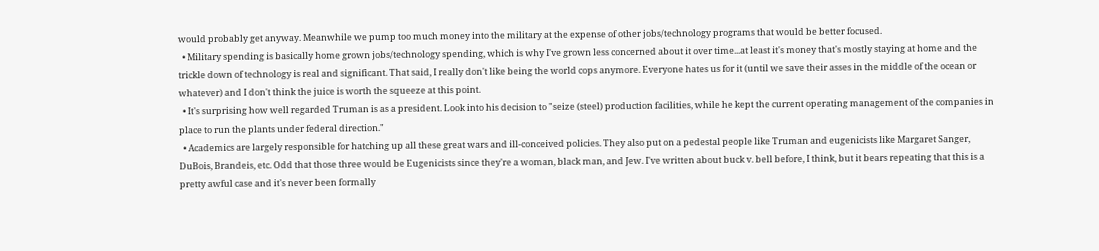would probably get anyway. Meanwhile we pump too much money into the military at the expense of other jobs/technology programs that would be better focused.
  • Military spending is basically home grown jobs/technology spending, which is why I've grown less concerned about it over time...at least it's money that's mostly staying at home and the trickle down of technology is real and significant. That said, I really don't like being the world cops anymore. Everyone hates us for it (until we save their asses in the middle of the ocean or whatever) and I don't think the juice is worth the squeeze at this point.
  • It's surprising how well regarded Truman is as a president. Look into his decision to "seize (steel) production facilities, while he kept the current operating management of the companies in place to run the plants under federal direction."
  • Academics are largely responsible for hatching up all these great wars and ill-conceived policies. They also put on a pedestal people like Truman and eugenicists like Margaret Sanger, DuBois, Brandeis, etc. Odd that those three would be Eugenicists since they're a woman, black man, and Jew. I've written about buck v. bell before, I think, but it bears repeating that this is a pretty awful case and it's never been formally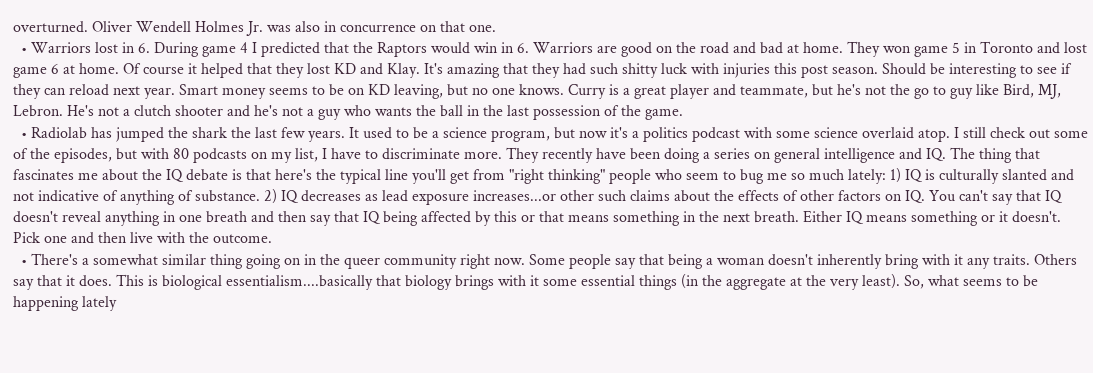overturned. Oliver Wendell Holmes Jr. was also in concurrence on that one.
  • Warriors lost in 6. During game 4 I predicted that the Raptors would win in 6. Warriors are good on the road and bad at home. They won game 5 in Toronto and lost game 6 at home. Of course it helped that they lost KD and Klay. It's amazing that they had such shitty luck with injuries this post season. Should be interesting to see if they can reload next year. Smart money seems to be on KD leaving, but no one knows. Curry is a great player and teammate, but he's not the go to guy like Bird, MJ, Lebron. He's not a clutch shooter and he's not a guy who wants the ball in the last possession of the game.
  • Radiolab has jumped the shark the last few years. It used to be a science program, but now it's a politics podcast with some science overlaid atop. I still check out some of the episodes, but with 80 podcasts on my list, I have to discriminate more. They recently have been doing a series on general intelligence and IQ. The thing that fascinates me about the IQ debate is that here's the typical line you'll get from "right thinking" people who seem to bug me so much lately: 1) IQ is culturally slanted and not indicative of anything of substance. 2) IQ decreases as lead exposure increases...or other such claims about the effects of other factors on IQ. You can't say that IQ doesn't reveal anything in one breath and then say that IQ being affected by this or that means something in the next breath. Either IQ means something or it doesn't. Pick one and then live with the outcome.
  • There's a somewhat similar thing going on in the queer community right now. Some people say that being a woman doesn't inherently bring with it any traits. Others say that it does. This is biological essentialism....basically that biology brings with it some essential things (in the aggregate at the very least). So, what seems to be happening lately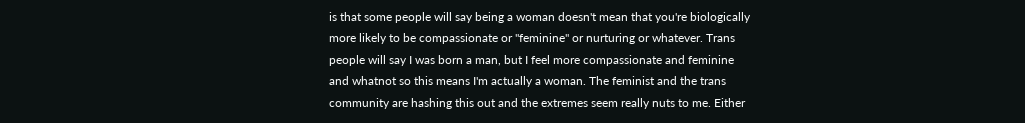is that some people will say being a woman doesn't mean that you're biologically more likely to be compassionate or "feminine" or nurturing or whatever. Trans people will say I was born a man, but I feel more compassionate and feminine and whatnot so this means I'm actually a woman. The feminist and the trans community are hashing this out and the extremes seem really nuts to me. Either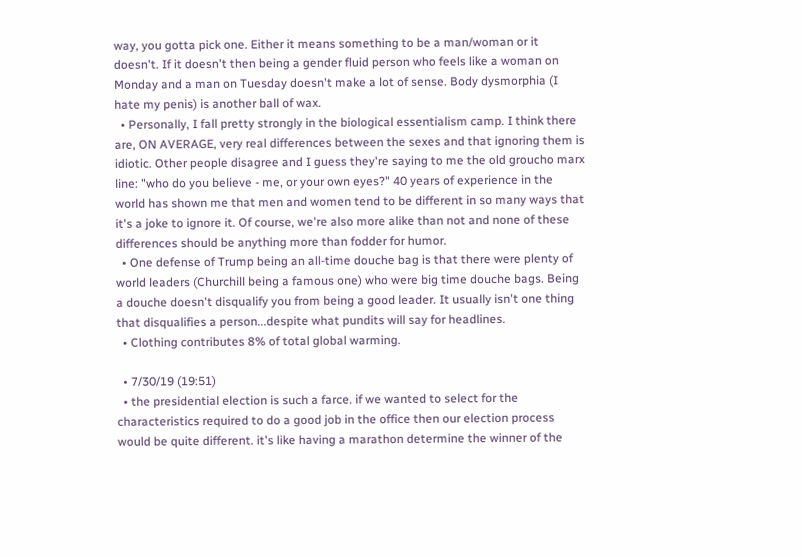way, you gotta pick one. Either it means something to be a man/woman or it doesn't. If it doesn't then being a gender fluid person who feels like a woman on Monday and a man on Tuesday doesn't make a lot of sense. Body dysmorphia (I hate my penis) is another ball of wax.
  • Personally, I fall pretty strongly in the biological essentialism camp. I think there are, ON AVERAGE, very real differences between the sexes and that ignoring them is idiotic. Other people disagree and I guess they're saying to me the old groucho marx line: "who do you believe - me, or your own eyes?" 40 years of experience in the world has shown me that men and women tend to be different in so many ways that it's a joke to ignore it. Of course, we're also more alike than not and none of these differences should be anything more than fodder for humor.
  • One defense of Trump being an all-time douche bag is that there were plenty of world leaders (Churchill being a famous one) who were big time douche bags. Being a douche doesn't disqualify you from being a good leader. It usually isn't one thing that disqualifies a person...despite what pundits will say for headlines.
  • Clothing contributes 8% of total global warming.

  • 7/30/19 (19:51)
  • the presidential election is such a farce. if we wanted to select for the characteristics required to do a good job in the office then our election process would be quite different. it's like having a marathon determine the winner of the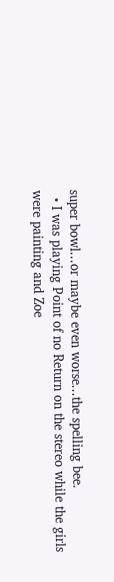super bowl...or maybe even worse...the spelling bee.
  • I was playing Point of no Return on the stereo while the girls were painting and Zoe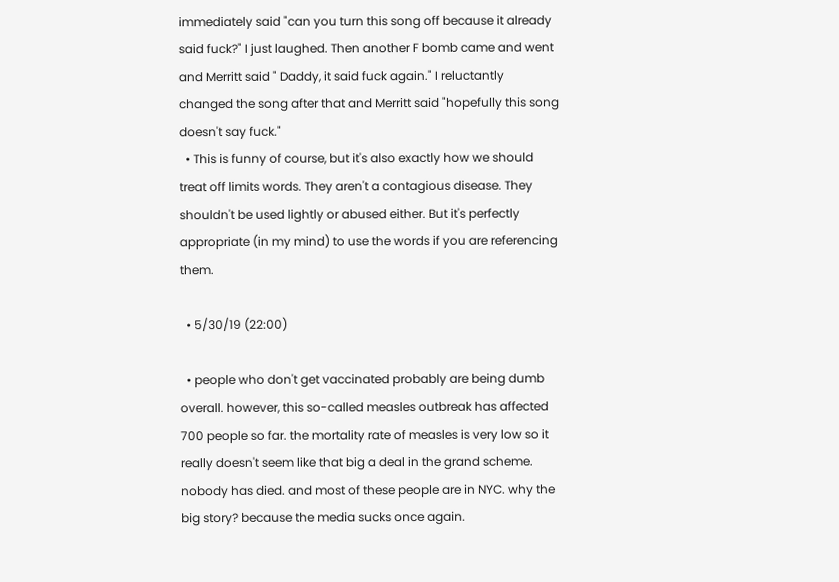immediately said "can you turn this song off because it already said fuck?" I just laughed. Then another F bomb came and went and Merritt said " Daddy, it said fuck again." I reluctantly changed the song after that and Merritt said "hopefully this song doesn't say fuck."
  • This is funny of course, but it's also exactly how we should treat off limits words. They aren't a contagious disease. They shouldn't be used lightly or abused either. But it's perfectly appropriate (in my mind) to use the words if you are referencing them.

  • 5/30/19 (22:00)

  • people who don't get vaccinated probably are being dumb overall. however, this so-called measles outbreak has affected 700 people so far. the mortality rate of measles is very low so it really doesn't seem like that big a deal in the grand scheme. nobody has died. and most of these people are in NYC. why the big story? because the media sucks once again.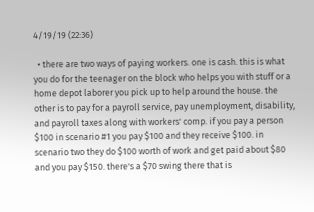4/19/19 (22:36)

  • there are two ways of paying workers. one is cash. this is what you do for the teenager on the block who helps you with stuff or a home depot laborer you pick up to help around the house. the other is to pay for a payroll service, pay unemployment, disability, and payroll taxes along with workers' comp. if you pay a person $100 in scenario #1 you pay $100 and they receive $100. in scenario two they do $100 worth of work and get paid about $80 and you pay $150. there's a $70 swing there that is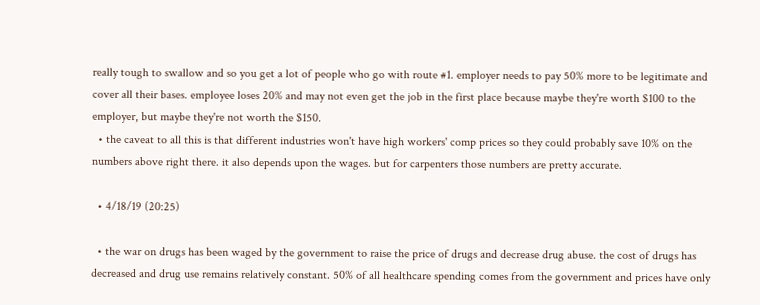really tough to swallow and so you get a lot of people who go with route #1. employer needs to pay 50% more to be legitimate and cover all their bases. employee loses 20% and may not even get the job in the first place because maybe they're worth $100 to the employer, but maybe they're not worth the $150.
  • the caveat to all this is that different industries won't have high workers' comp prices so they could probably save 10% on the numbers above right there. it also depends upon the wages. but for carpenters those numbers are pretty accurate.

  • 4/18/19 (20:25)

  • the war on drugs has been waged by the government to raise the price of drugs and decrease drug abuse. the cost of drugs has decreased and drug use remains relatively constant. 50% of all healthcare spending comes from the government and prices have only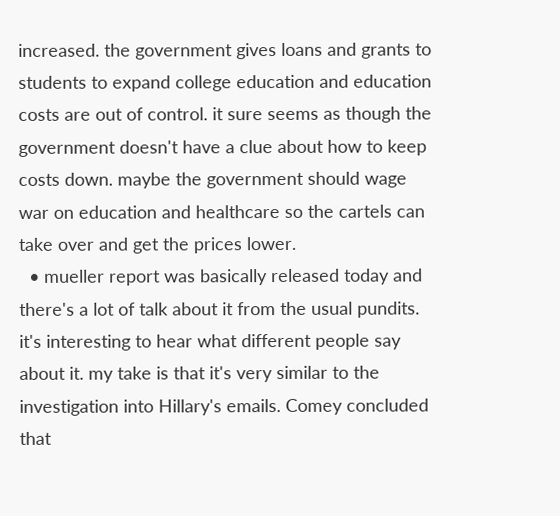increased. the government gives loans and grants to students to expand college education and education costs are out of control. it sure seems as though the government doesn't have a clue about how to keep costs down. maybe the government should wage war on education and healthcare so the cartels can take over and get the prices lower.
  • mueller report was basically released today and there's a lot of talk about it from the usual pundits. it's interesting to hear what different people say about it. my take is that it's very similar to the investigation into Hillary's emails. Comey concluded that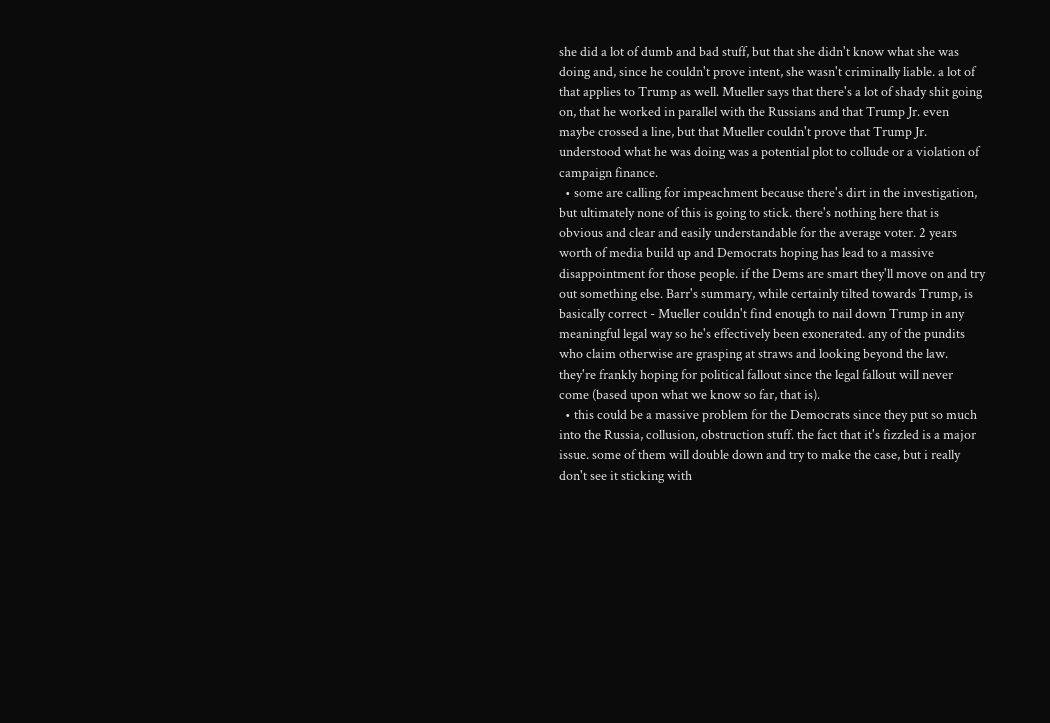she did a lot of dumb and bad stuff, but that she didn't know what she was doing and, since he couldn't prove intent, she wasn't criminally liable. a lot of that applies to Trump as well. Mueller says that there's a lot of shady shit going on, that he worked in parallel with the Russians and that Trump Jr. even maybe crossed a line, but that Mueller couldn't prove that Trump Jr. understood what he was doing was a potential plot to collude or a violation of campaign finance.
  • some are calling for impeachment because there's dirt in the investigation, but ultimately none of this is going to stick. there's nothing here that is obvious and clear and easily understandable for the average voter. 2 years worth of media build up and Democrats hoping has lead to a massive disappointment for those people. if the Dems are smart they'll move on and try out something else. Barr's summary, while certainly tilted towards Trump, is basically correct - Mueller couldn't find enough to nail down Trump in any meaningful legal way so he's effectively been exonerated. any of the pundits who claim otherwise are grasping at straws and looking beyond the law. they're frankly hoping for political fallout since the legal fallout will never come (based upon what we know so far, that is).
  • this could be a massive problem for the Democrats since they put so much into the Russia, collusion, obstruction stuff. the fact that it's fizzled is a major issue. some of them will double down and try to make the case, but i really don't see it sticking with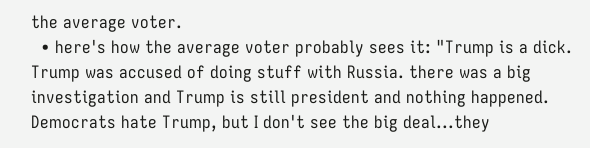the average voter.
  • here's how the average voter probably sees it: "Trump is a dick. Trump was accused of doing stuff with Russia. there was a big investigation and Trump is still president and nothing happened. Democrats hate Trump, but I don't see the big deal...they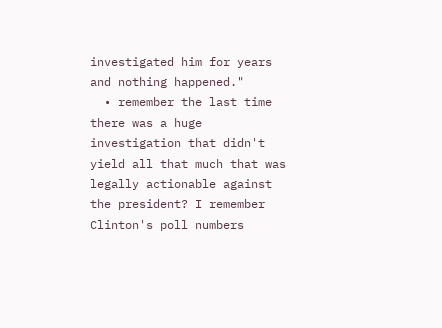investigated him for years and nothing happened."
  • remember the last time there was a huge investigation that didn't yield all that much that was legally actionable against the president? I remember Clinton's poll numbers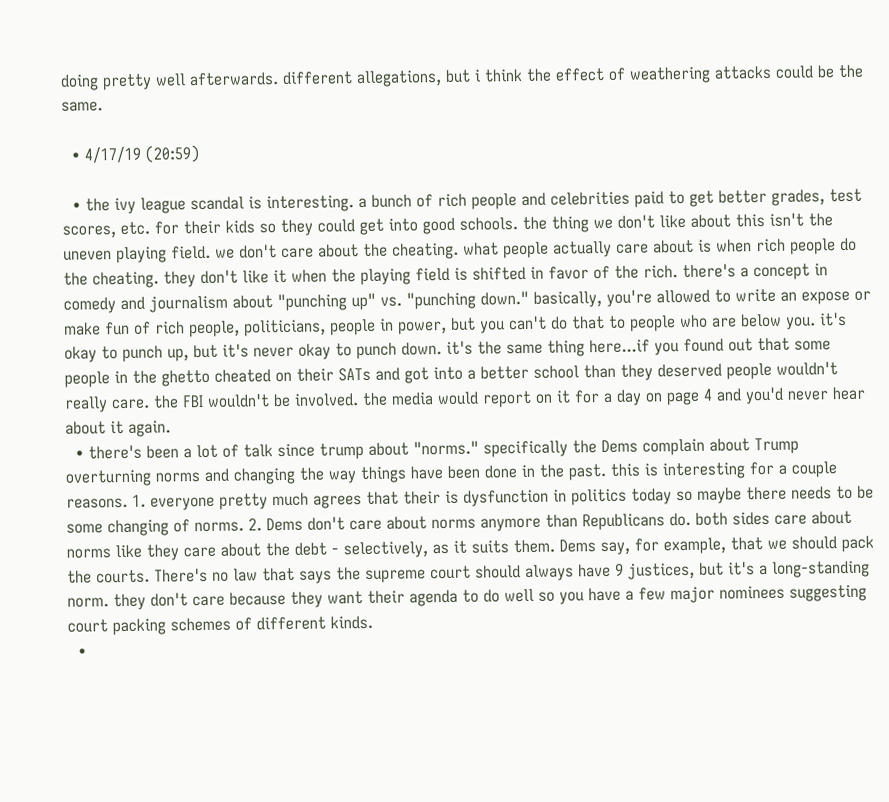doing pretty well afterwards. different allegations, but i think the effect of weathering attacks could be the same.

  • 4/17/19 (20:59)

  • the ivy league scandal is interesting. a bunch of rich people and celebrities paid to get better grades, test scores, etc. for their kids so they could get into good schools. the thing we don't like about this isn't the uneven playing field. we don't care about the cheating. what people actually care about is when rich people do the cheating. they don't like it when the playing field is shifted in favor of the rich. there's a concept in comedy and journalism about "punching up" vs. "punching down." basically, you're allowed to write an expose or make fun of rich people, politicians, people in power, but you can't do that to people who are below you. it's okay to punch up, but it's never okay to punch down. it's the same thing here...if you found out that some people in the ghetto cheated on their SATs and got into a better school than they deserved people wouldn't really care. the FBI wouldn't be involved. the media would report on it for a day on page 4 and you'd never hear about it again.
  • there's been a lot of talk since trump about "norms." specifically the Dems complain about Trump overturning norms and changing the way things have been done in the past. this is interesting for a couple reasons. 1. everyone pretty much agrees that their is dysfunction in politics today so maybe there needs to be some changing of norms. 2. Dems don't care about norms anymore than Republicans do. both sides care about norms like they care about the debt - selectively, as it suits them. Dems say, for example, that we should pack the courts. There's no law that says the supreme court should always have 9 justices, but it's a long-standing norm. they don't care because they want their agenda to do well so you have a few major nominees suggesting court packing schemes of different kinds.
  •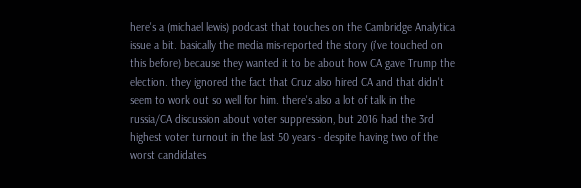here's a (michael lewis) podcast that touches on the Cambridge Analytica issue a bit. basically the media mis-reported the story (i've touched on this before) because they wanted it to be about how CA gave Trump the election. they ignored the fact that Cruz also hired CA and that didn't seem to work out so well for him. there's also a lot of talk in the russia/CA discussion about voter suppression, but 2016 had the 3rd highest voter turnout in the last 50 years - despite having two of the worst candidates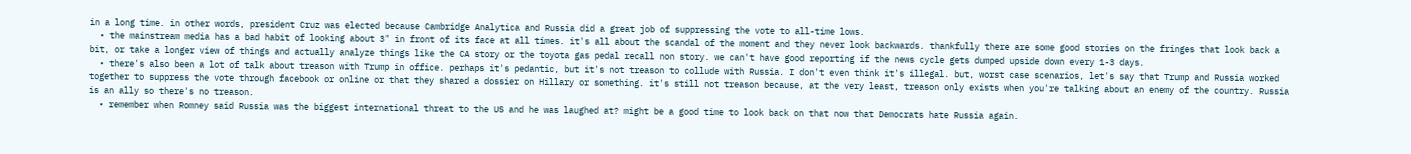in a long time. in other words, president Cruz was elected because Cambridge Analytica and Russia did a great job of suppressing the vote to all-time lows.
  • the mainstream media has a bad habit of looking about 3" in front of its face at all times. it's all about the scandal of the moment and they never look backwards. thankfully there are some good stories on the fringes that look back a bit, or take a longer view of things and actually analyze things like the CA story or the toyota gas pedal recall non story. we can't have good reporting if the news cycle gets dumped upside down every 1-3 days.
  • there's also been a lot of talk about treason with Trump in office. perhaps it's pedantic, but it's not treason to collude with Russia. I don't even think it's illegal. but, worst case scenarios, let's say that Trump and Russia worked together to suppress the vote through facebook or online or that they shared a dossier on Hillary or something. it's still not treason because, at the very least, treason only exists when you're talking about an enemy of the country. Russia is an ally so there's no treason.
  • remember when Romney said Russia was the biggest international threat to the US and he was laughed at? might be a good time to look back on that now that Democrats hate Russia again.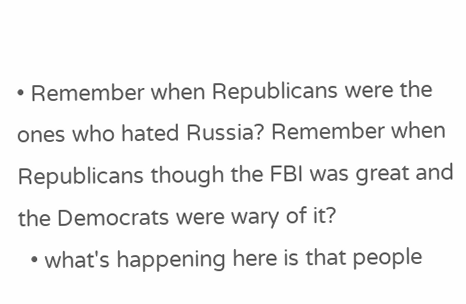• Remember when Republicans were the ones who hated Russia? Remember when Republicans though the FBI was great and the Democrats were wary of it?
  • what's happening here is that people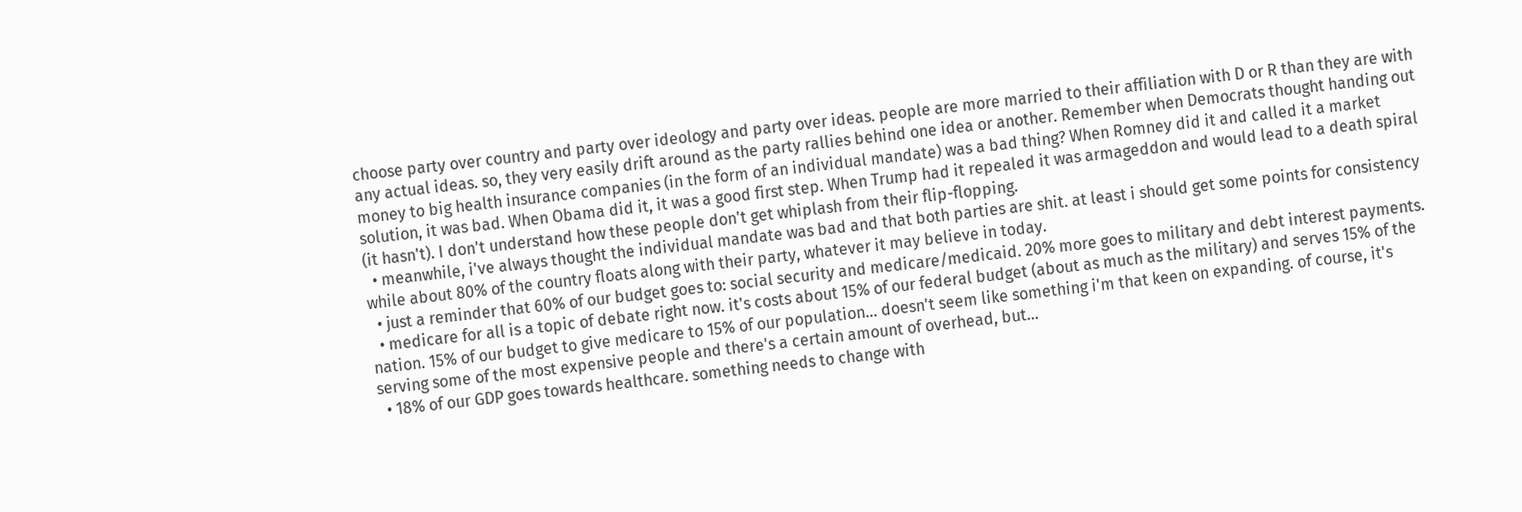choose party over country and party over ideology and party over ideas. people are more married to their affiliation with D or R than they are with any actual ideas. so, they very easily drift around as the party rallies behind one idea or another. Remember when Democrats thought handing out money to big health insurance companies (in the form of an individual mandate) was a bad thing? When Romney did it and called it a market solution, it was bad. When Obama did it, it was a good first step. When Trump had it repealed it was armageddon and would lead to a death spiral (it hasn't). I don't understand how these people don't get whiplash from their flip-flopping.
  • meanwhile, i've always thought the individual mandate was bad and that both parties are shit. at least i should get some points for consistency while about 80% of the country floats along with their party, whatever it may believe in today.
  • just a reminder that 60% of our budget goes to: social security and medicare/medicaid. 20% more goes to military and debt interest payments.
  • medicare for all is a topic of debate right now. it's costs about 15% of our federal budget (about as much as the military) and serves 15% of the nation. 15% of our budget to give medicare to 15% of our population... doesn't seem like something i'm that keen on expanding. of course, it's serving some of the most expensive people and there's a certain amount of overhead, but...
  • 18% of our GDP goes towards healthcare. something needs to change with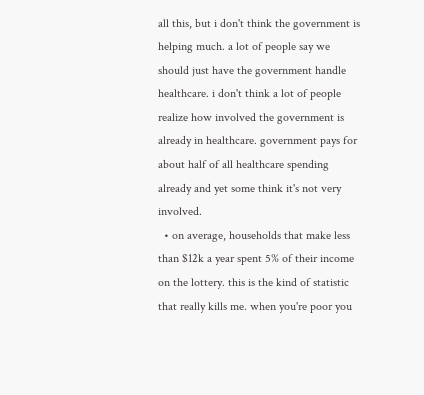all this, but i don't think the government is helping much. a lot of people say we should just have the government handle healthcare. i don't think a lot of people realize how involved the government is already in healthcare. government pays for about half of all healthcare spending already and yet some think it's not very involved.
  • on average, households that make less than $12k a year spent 5% of their income on the lottery. this is the kind of statistic that really kills me. when you're poor you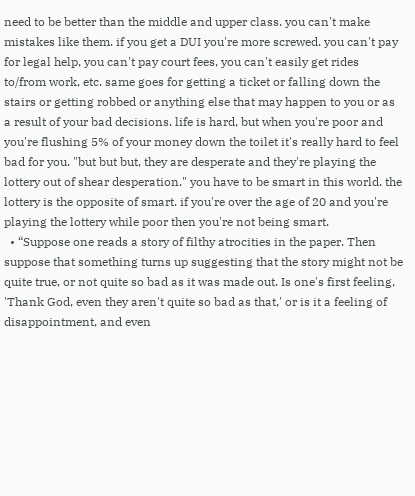need to be better than the middle and upper class. you can't make mistakes like them. if you get a DUI you're more screwed. you can't pay for legal help, you can't pay court fees, you can't easily get rides to/from work, etc. same goes for getting a ticket or falling down the stairs or getting robbed or anything else that may happen to you or as a result of your bad decisions. life is hard, but when you're poor and you're flushing 5% of your money down the toilet it's really hard to feel bad for you. "but but but, they are desperate and they're playing the lottery out of shear desperation." you have to be smart in this world. the lottery is the opposite of smart. if you're over the age of 20 and you're playing the lottery while poor then you're not being smart.
  • “Suppose one reads a story of filthy atrocities in the paper. Then suppose that something turns up suggesting that the story might not be quite true, or not quite so bad as it was made out. Is one's first feeling, 'Thank God, even they aren't quite so bad as that,' or is it a feeling of disappointment, and even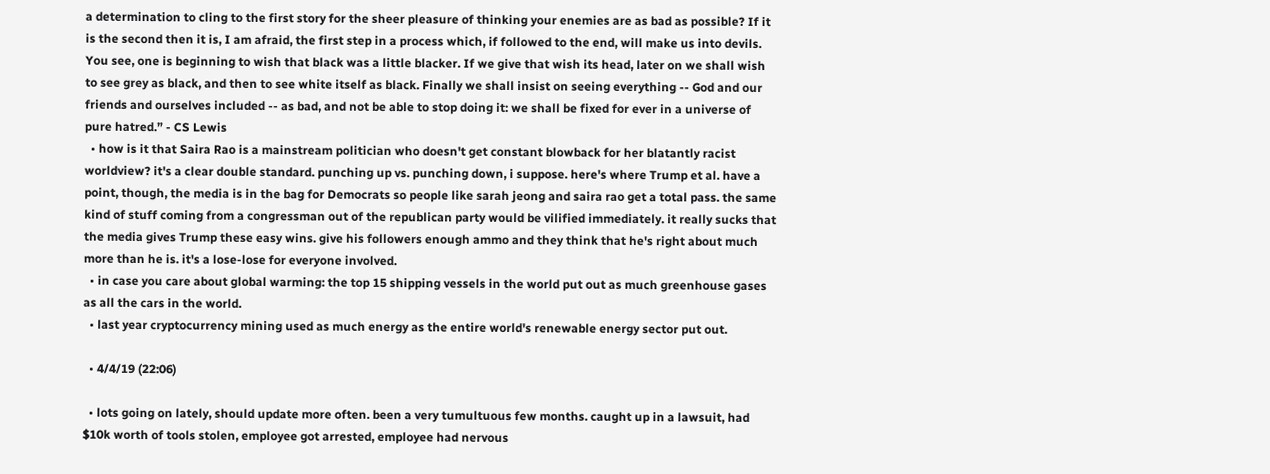a determination to cling to the first story for the sheer pleasure of thinking your enemies are as bad as possible? If it is the second then it is, I am afraid, the first step in a process which, if followed to the end, will make us into devils. You see, one is beginning to wish that black was a little blacker. If we give that wish its head, later on we shall wish to see grey as black, and then to see white itself as black. Finally we shall insist on seeing everything -- God and our friends and ourselves included -- as bad, and not be able to stop doing it: we shall be fixed for ever in a universe of pure hatred.” - CS Lewis
  • how is it that Saira Rao is a mainstream politician who doesn't get constant blowback for her blatantly racist worldview? it's a clear double standard. punching up vs. punching down, i suppose. here's where Trump et al. have a point, though, the media is in the bag for Democrats so people like sarah jeong and saira rao get a total pass. the same kind of stuff coming from a congressman out of the republican party would be vilified immediately. it really sucks that the media gives Trump these easy wins. give his followers enough ammo and they think that he's right about much more than he is. it's a lose-lose for everyone involved.
  • in case you care about global warming: the top 15 shipping vessels in the world put out as much greenhouse gases as all the cars in the world.
  • last year cryptocurrency mining used as much energy as the entire world's renewable energy sector put out.

  • 4/4/19 (22:06)

  • lots going on lately, should update more often. been a very tumultuous few months. caught up in a lawsuit, had $10k worth of tools stolen, employee got arrested, employee had nervous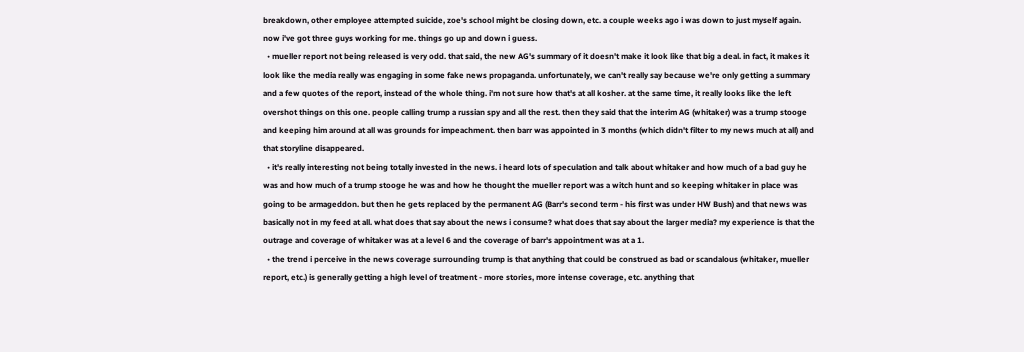breakdown, other employee attempted suicide, zoe's school might be closing down, etc. a couple weeks ago i was down to just myself again. now i've got three guys working for me. things go up and down i guess.
  • mueller report not being released is very odd. that said, the new AG's summary of it doesn't make it look like that big a deal. in fact, it makes it look like the media really was engaging in some fake news propaganda. unfortunately, we can't really say because we're only getting a summary and a few quotes of the report, instead of the whole thing. i'm not sure how that's at all kosher. at the same time, it really looks like the left overshot things on this one. people calling trump a russian spy and all the rest. then they said that the interim AG (whitaker) was a trump stooge and keeping him around at all was grounds for impeachment. then barr was appointed in 3 months (which didn't filter to my news much at all) and that storyline disappeared.
  • it's really interesting not being totally invested in the news. i heard lots of speculation and talk about whitaker and how much of a bad guy he was and how much of a trump stooge he was and how he thought the mueller report was a witch hunt and so keeping whitaker in place was going to be armageddon. but then he gets replaced by the permanent AG (Barr's second term - his first was under HW Bush) and that news was basically not in my feed at all. what does that say about the news i consume? what does that say about the larger media? my experience is that the outrage and coverage of whitaker was at a level 6 and the coverage of barr's appointment was at a 1.
  • the trend i perceive in the news coverage surrounding trump is that anything that could be construed as bad or scandalous (whitaker, mueller report, etc.) is generally getting a high level of treatment - more stories, more intense coverage, etc. anything that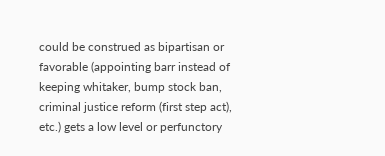could be construed as bipartisan or favorable (appointing barr instead of keeping whitaker, bump stock ban, criminal justice reform (first step act), etc.) gets a low level or perfunctory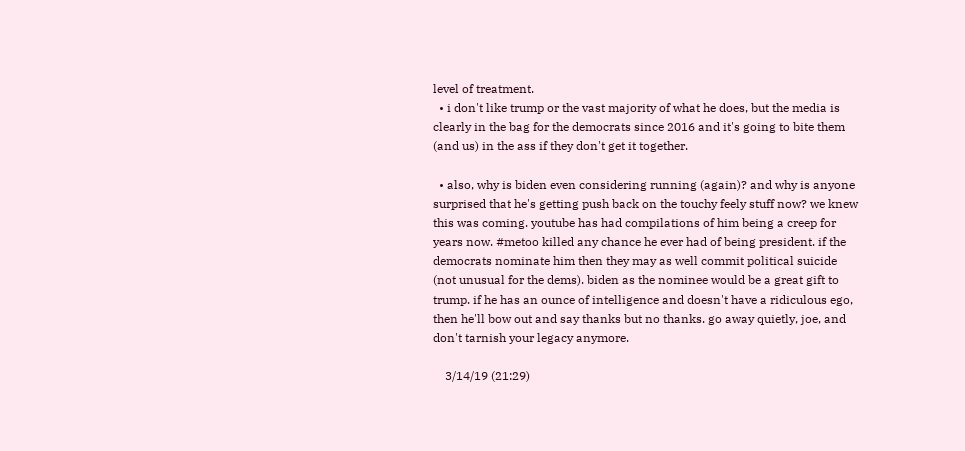level of treatment.
  • i don't like trump or the vast majority of what he does, but the media is clearly in the bag for the democrats since 2016 and it's going to bite them (and us) in the ass if they don't get it together.

  • also, why is biden even considering running (again)? and why is anyone surprised that he's getting push back on the touchy feely stuff now? we knew this was coming. youtube has had compilations of him being a creep for years now. #metoo killed any chance he ever had of being president. if the democrats nominate him then they may as well commit political suicide (not unusual for the dems). biden as the nominee would be a great gift to trump. if he has an ounce of intelligence and doesn't have a ridiculous ego, then he'll bow out and say thanks but no thanks. go away quietly, joe, and don't tarnish your legacy anymore.

    3/14/19 (21:29)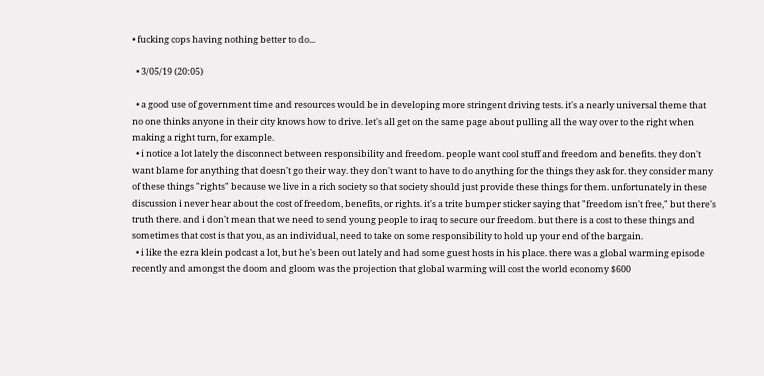• fucking cops having nothing better to do...

  • 3/05/19 (20:05)

  • a good use of government time and resources would be in developing more stringent driving tests. it's a nearly universal theme that no one thinks anyone in their city knows how to drive. let's all get on the same page about pulling all the way over to the right when making a right turn, for example.
  • i notice a lot lately the disconnect between responsibility and freedom. people want cool stuff and freedom and benefits. they don't want blame for anything that doesn't go their way. they don't want to have to do anything for the things they ask for. they consider many of these things "rights" because we live in a rich society so that society should just provide these things for them. unfortunately in these discussion i never hear about the cost of freedom, benefits, or rights. it's a trite bumper sticker saying that "freedom isn't free," but there's truth there. and i don't mean that we need to send young people to iraq to secure our freedom. but there is a cost to these things and sometimes that cost is that you, as an individual, need to take on some responsibility to hold up your end of the bargain.
  • i like the ezra klein podcast a lot, but he's been out lately and had some guest hosts in his place. there was a global warming episode recently and amongst the doom and gloom was the projection that global warming will cost the world economy $600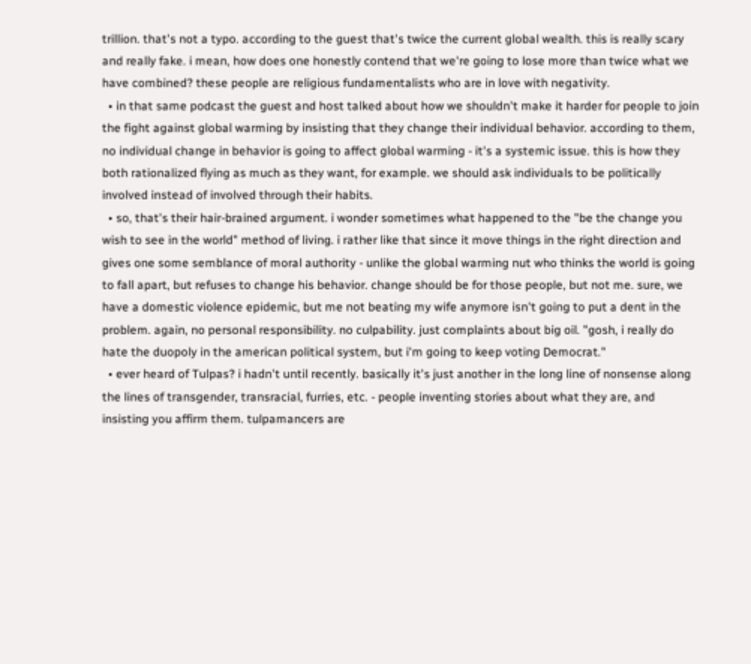trillion. that's not a typo. according to the guest that's twice the current global wealth. this is really scary and really fake. i mean, how does one honestly contend that we're going to lose more than twice what we have combined? these people are religious fundamentalists who are in love with negativity.
  • in that same podcast the guest and host talked about how we shouldn't make it harder for people to join the fight against global warming by insisting that they change their individual behavior. according to them, no individual change in behavior is going to affect global warming - it's a systemic issue. this is how they both rationalized flying as much as they want, for example. we should ask individuals to be politically involved instead of involved through their habits.
  • so, that's their hair-brained argument. i wonder sometimes what happened to the "be the change you wish to see in the world" method of living. i rather like that since it move things in the right direction and gives one some semblance of moral authority - unlike the global warming nut who thinks the world is going to fall apart, but refuses to change his behavior. change should be for those people, but not me. sure, we have a domestic violence epidemic, but me not beating my wife anymore isn't going to put a dent in the problem. again, no personal responsibility. no culpability. just complaints about big oil. "gosh, i really do hate the duopoly in the american political system, but i'm going to keep voting Democrat."
  • ever heard of Tulpas? i hadn't until recently. basically it's just another in the long line of nonsense along the lines of transgender, transracial, furries, etc. - people inventing stories about what they are, and insisting you affirm them. tulpamancers are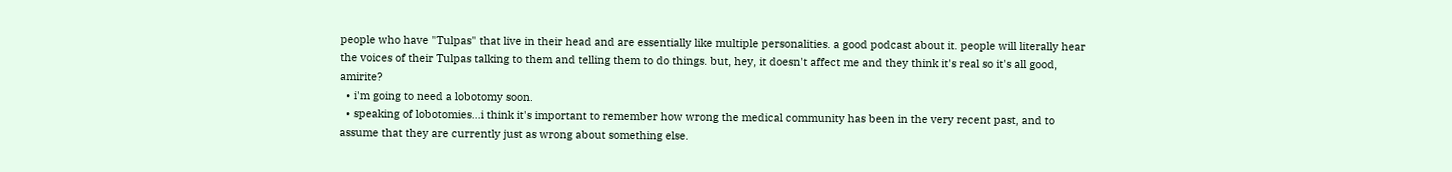people who have "Tulpas" that live in their head and are essentially like multiple personalities. a good podcast about it. people will literally hear the voices of their Tulpas talking to them and telling them to do things. but, hey, it doesn't affect me and they think it's real so it's all good, amirite?
  • i'm going to need a lobotomy soon.
  • speaking of lobotomies...i think it's important to remember how wrong the medical community has been in the very recent past, and to assume that they are currently just as wrong about something else.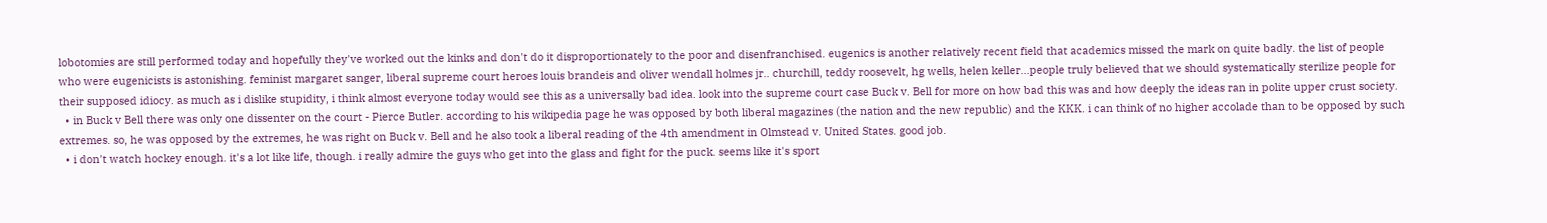lobotomies are still performed today and hopefully they've worked out the kinks and don't do it disproportionately to the poor and disenfranchised. eugenics is another relatively recent field that academics missed the mark on quite badly. the list of people who were eugenicists is astonishing. feminist margaret sanger, liberal supreme court heroes louis brandeis and oliver wendall holmes jr.. churchill, teddy roosevelt, hg wells, helen keller...people truly believed that we should systematically sterilize people for their supposed idiocy. as much as i dislike stupidity, i think almost everyone today would see this as a universally bad idea. look into the supreme court case Buck v. Bell for more on how bad this was and how deeply the ideas ran in polite upper crust society.
  • in Buck v Bell there was only one dissenter on the court - Pierce Butler. according to his wikipedia page he was opposed by both liberal magazines (the nation and the new republic) and the KKK. i can think of no higher accolade than to be opposed by such extremes. so, he was opposed by the extremes, he was right on Buck v. Bell and he also took a liberal reading of the 4th amendment in Olmstead v. United States. good job.
  • i don't watch hockey enough. it's a lot like life, though. i really admire the guys who get into the glass and fight for the puck. seems like it's sport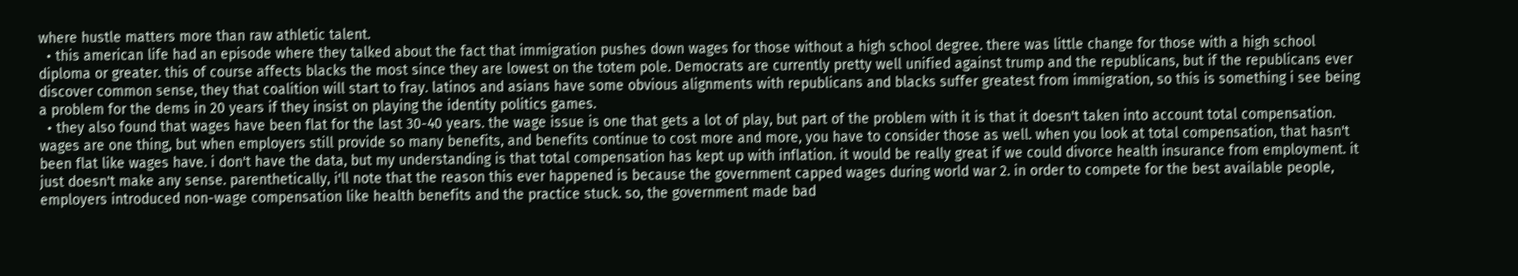where hustle matters more than raw athletic talent.
  • this american life had an episode where they talked about the fact that immigration pushes down wages for those without a high school degree. there was little change for those with a high school diploma or greater. this of course affects blacks the most since they are lowest on the totem pole. Democrats are currently pretty well unified against trump and the republicans, but if the republicans ever discover common sense, they that coalition will start to fray. latinos and asians have some obvious alignments with republicans and blacks suffer greatest from immigration, so this is something i see being a problem for the dems in 20 years if they insist on playing the identity politics games.
  • they also found that wages have been flat for the last 30-40 years. the wage issue is one that gets a lot of play, but part of the problem with it is that it doesn't taken into account total compensation. wages are one thing, but when employers still provide so many benefits, and benefits continue to cost more and more, you have to consider those as well. when you look at total compensation, that hasn't been flat like wages have. i don't have the data, but my understanding is that total compensation has kept up with inflation. it would be really great if we could divorce health insurance from employment. it just doesn't make any sense. parenthetically, i'll note that the reason this ever happened is because the government capped wages during world war 2. in order to compete for the best available people, employers introduced non-wage compensation like health benefits and the practice stuck. so, the government made bad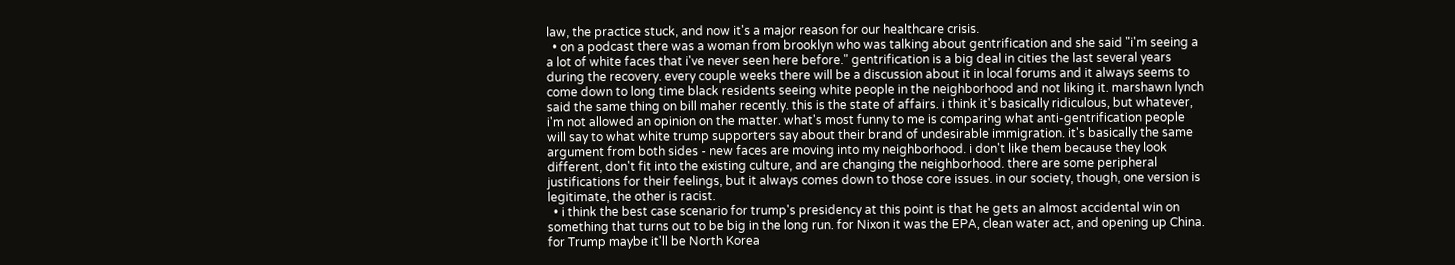law, the practice stuck, and now it's a major reason for our healthcare crisis.
  • on a podcast there was a woman from brooklyn who was talking about gentrification and she said "i'm seeing a a lot of white faces that i've never seen here before." gentrification is a big deal in cities the last several years during the recovery. every couple weeks there will be a discussion about it in local forums and it always seems to come down to long time black residents seeing white people in the neighborhood and not liking it. marshawn lynch said the same thing on bill maher recently. this is the state of affairs. i think it's basically ridiculous, but whatever, i'm not allowed an opinion on the matter. what's most funny to me is comparing what anti-gentrification people will say to what white trump supporters say about their brand of undesirable immigration. it's basically the same argument from both sides - new faces are moving into my neighborhood. i don't like them because they look different, don't fit into the existing culture, and are changing the neighborhood. there are some peripheral justifications for their feelings, but it always comes down to those core issues. in our society, though, one version is legitimate, the other is racist.
  • i think the best case scenario for trump's presidency at this point is that he gets an almost accidental win on something that turns out to be big in the long run. for Nixon it was the EPA, clean water act, and opening up China. for Trump maybe it'll be North Korea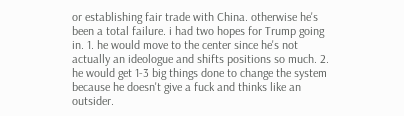or establishing fair trade with China. otherwise he's been a total failure. i had two hopes for Trump going in. 1. he would move to the center since he's not actually an ideologue and shifts positions so much. 2. he would get 1-3 big things done to change the system because he doesn't give a fuck and thinks like an outsider.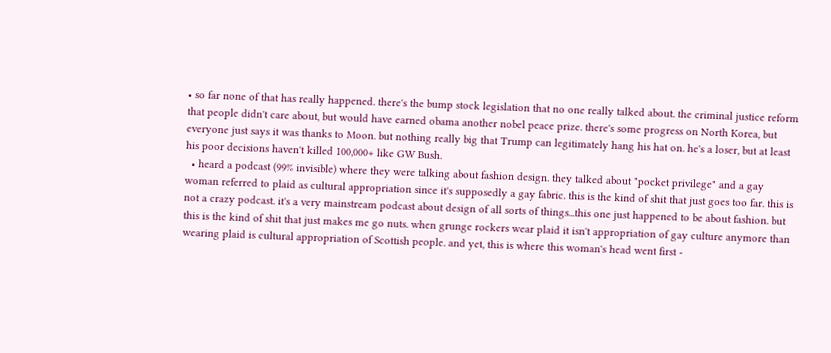• so far none of that has really happened. there's the bump stock legislation that no one really talked about. the criminal justice reform that people didn't care about, but would have earned obama another nobel peace prize. there's some progress on North Korea, but everyone just says it was thanks to Moon. but nothing really big that Trump can legitimately hang his hat on. he's a loser, but at least his poor decisions haven't killed 100,000+ like GW Bush.
  • heard a podcast (99% invisible) where they were talking about fashion design. they talked about "pocket privilege" and a gay woman referred to plaid as cultural appropriation since it's supposedly a gay fabric. this is the kind of shit that just goes too far. this is not a crazy podcast. it's a very mainstream podcast about design of all sorts of things...this one just happened to be about fashion. but this is the kind of shit that just makes me go nuts. when grunge rockers wear plaid it isn't appropriation of gay culture anymore than wearing plaid is cultural appropriation of Scottish people. and yet, this is where this woman's head went first -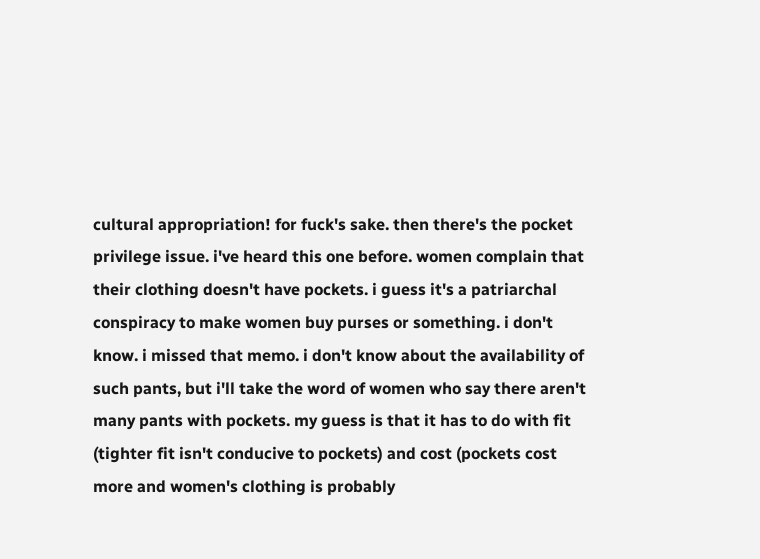cultural appropriation! for fuck's sake. then there's the pocket privilege issue. i've heard this one before. women complain that their clothing doesn't have pockets. i guess it's a patriarchal conspiracy to make women buy purses or something. i don't know. i missed that memo. i don't know about the availability of such pants, but i'll take the word of women who say there aren't many pants with pockets. my guess is that it has to do with fit (tighter fit isn't conducive to pockets) and cost (pockets cost more and women's clothing is probably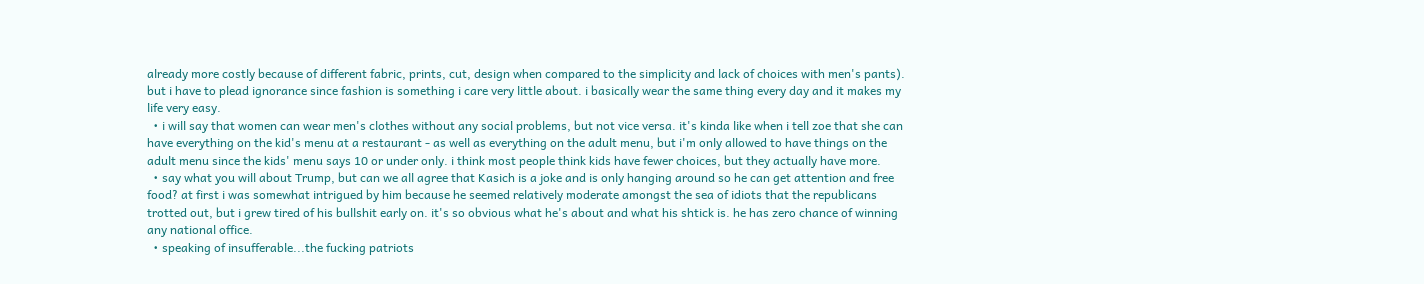already more costly because of different fabric, prints, cut, design when compared to the simplicity and lack of choices with men's pants). but i have to plead ignorance since fashion is something i care very little about. i basically wear the same thing every day and it makes my life very easy.
  • i will say that women can wear men's clothes without any social problems, but not vice versa. it's kinda like when i tell zoe that she can have everything on the kid's menu at a restaurant - as well as everything on the adult menu, but i'm only allowed to have things on the adult menu since the kids' menu says 10 or under only. i think most people think kids have fewer choices, but they actually have more.
  • say what you will about Trump, but can we all agree that Kasich is a joke and is only hanging around so he can get attention and free food? at first i was somewhat intrigued by him because he seemed relatively moderate amongst the sea of idiots that the republicans trotted out, but i grew tired of his bullshit early on. it's so obvious what he's about and what his shtick is. he has zero chance of winning any national office.
  • speaking of insufferable...the fucking patriots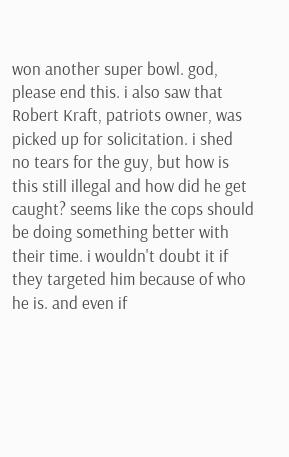won another super bowl. god, please end this. i also saw that Robert Kraft, patriots owner, was picked up for solicitation. i shed no tears for the guy, but how is this still illegal and how did he get caught? seems like the cops should be doing something better with their time. i wouldn't doubt it if they targeted him because of who he is. and even if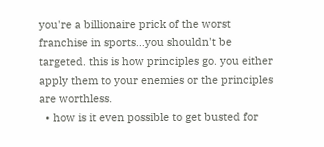you're a billionaire prick of the worst franchise in sports...you shouldn't be targeted. this is how principles go. you either apply them to your enemies or the principles are worthless.
  • how is it even possible to get busted for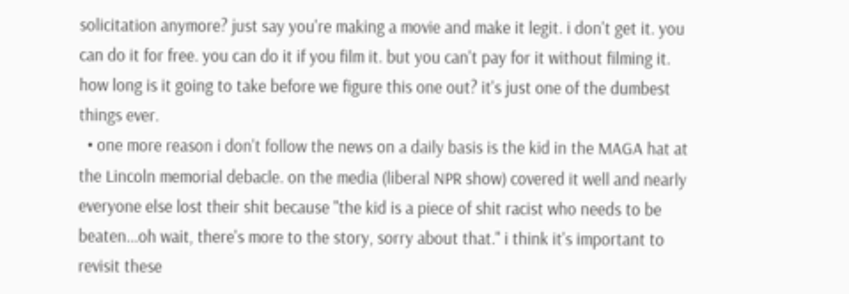solicitation anymore? just say you're making a movie and make it legit. i don't get it. you can do it for free. you can do it if you film it. but you can't pay for it without filming it. how long is it going to take before we figure this one out? it's just one of the dumbest things ever.
  • one more reason i don't follow the news on a daily basis is the kid in the MAGA hat at the Lincoln memorial debacle. on the media (liberal NPR show) covered it well and nearly everyone else lost their shit because "the kid is a piece of shit racist who needs to be beaten...oh wait, there's more to the story, sorry about that." i think it's important to revisit these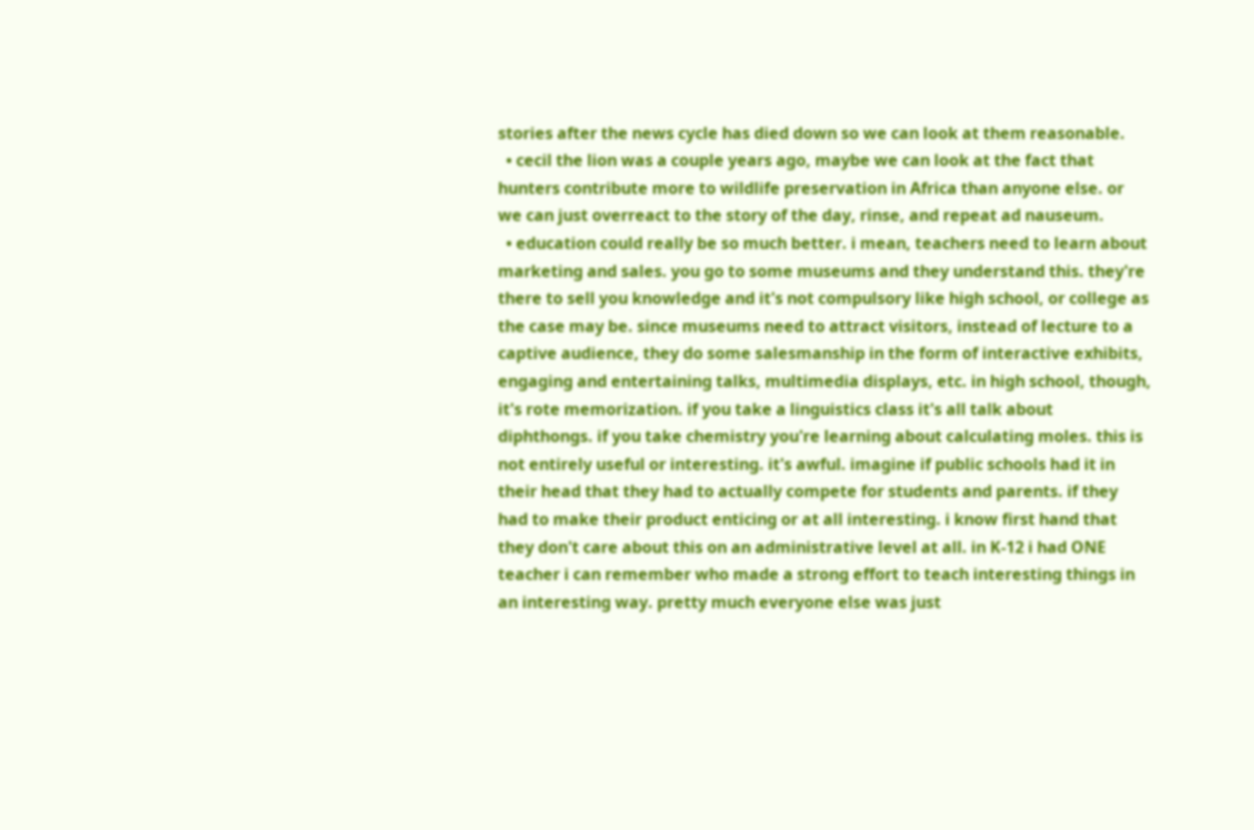stories after the news cycle has died down so we can look at them reasonable.
  • cecil the lion was a couple years ago, maybe we can look at the fact that hunters contribute more to wildlife preservation in Africa than anyone else. or we can just overreact to the story of the day, rinse, and repeat ad nauseum.
  • education could really be so much better. i mean, teachers need to learn about marketing and sales. you go to some museums and they understand this. they're there to sell you knowledge and it's not compulsory like high school, or college as the case may be. since museums need to attract visitors, instead of lecture to a captive audience, they do some salesmanship in the form of interactive exhibits, engaging and entertaining talks, multimedia displays, etc. in high school, though, it's rote memorization. if you take a linguistics class it's all talk about diphthongs. if you take chemistry you're learning about calculating moles. this is not entirely useful or interesting. it's awful. imagine if public schools had it in their head that they had to actually compete for students and parents. if they had to make their product enticing or at all interesting. i know first hand that they don't care about this on an administrative level at all. in K-12 i had ONE teacher i can remember who made a strong effort to teach interesting things in an interesting way. pretty much everyone else was just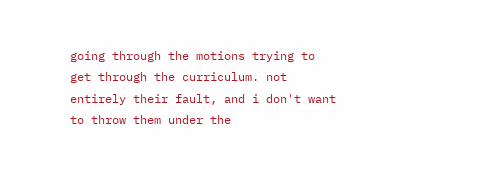going through the motions trying to get through the curriculum. not entirely their fault, and i don't want to throw them under the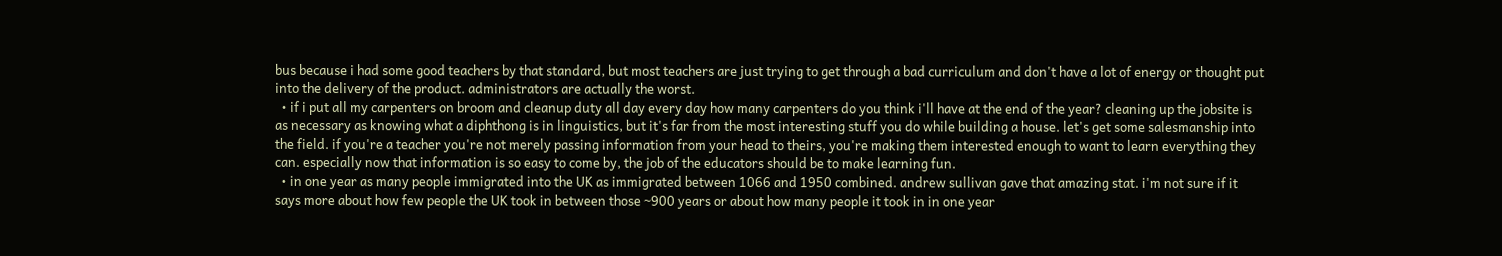bus because i had some good teachers by that standard, but most teachers are just trying to get through a bad curriculum and don't have a lot of energy or thought put into the delivery of the product. administrators are actually the worst.
  • if i put all my carpenters on broom and cleanup duty all day every day how many carpenters do you think i'll have at the end of the year? cleaning up the jobsite is as necessary as knowing what a diphthong is in linguistics, but it's far from the most interesting stuff you do while building a house. let's get some salesmanship into the field. if you're a teacher you're not merely passing information from your head to theirs, you're making them interested enough to want to learn everything they can. especially now that information is so easy to come by, the job of the educators should be to make learning fun.
  • in one year as many people immigrated into the UK as immigrated between 1066 and 1950 combined. andrew sullivan gave that amazing stat. i'm not sure if it says more about how few people the UK took in between those ~900 years or about how many people it took in in one year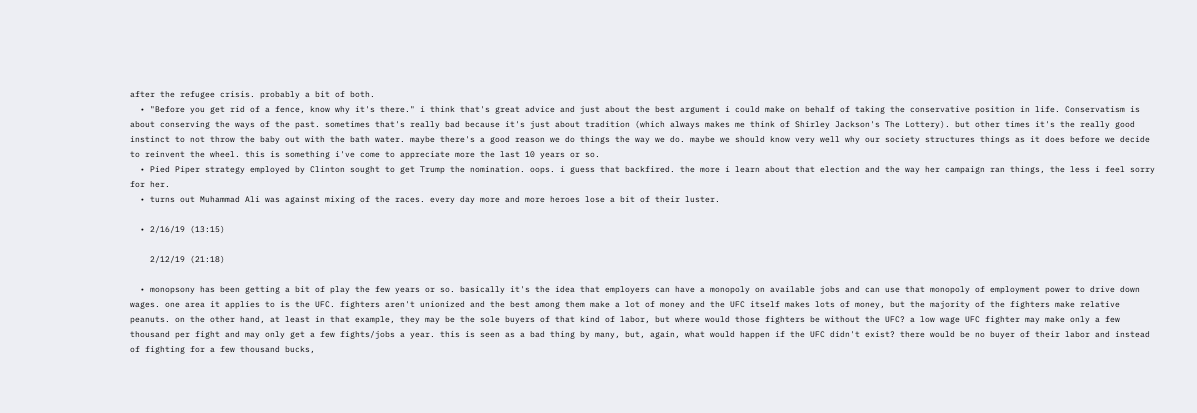after the refugee crisis. probably a bit of both.
  • "Before you get rid of a fence, know why it's there." i think that's great advice and just about the best argument i could make on behalf of taking the conservative position in life. Conservatism is about conserving the ways of the past. sometimes that's really bad because it's just about tradition (which always makes me think of Shirley Jackson's The Lottery). but other times it's the really good instinct to not throw the baby out with the bath water. maybe there's a good reason we do things the way we do. maybe we should know very well why our society structures things as it does before we decide to reinvent the wheel. this is something i've come to appreciate more the last 10 years or so.
  • Pied Piper strategy employed by Clinton sought to get Trump the nomination. oops. i guess that backfired. the more i learn about that election and the way her campaign ran things, the less i feel sorry for her.
  • turns out Muhammad Ali was against mixing of the races. every day more and more heroes lose a bit of their luster.

  • 2/16/19 (13:15)

    2/12/19 (21:18)

  • monopsony has been getting a bit of play the few years or so. basically it's the idea that employers can have a monopoly on available jobs and can use that monopoly of employment power to drive down wages. one area it applies to is the UFC. fighters aren't unionized and the best among them make a lot of money and the UFC itself makes lots of money, but the majority of the fighters make relative peanuts. on the other hand, at least in that example, they may be the sole buyers of that kind of labor, but where would those fighters be without the UFC? a low wage UFC fighter may make only a few thousand per fight and may only get a few fights/jobs a year. this is seen as a bad thing by many, but, again, what would happen if the UFC didn't exist? there would be no buyer of their labor and instead of fighting for a few thousand bucks,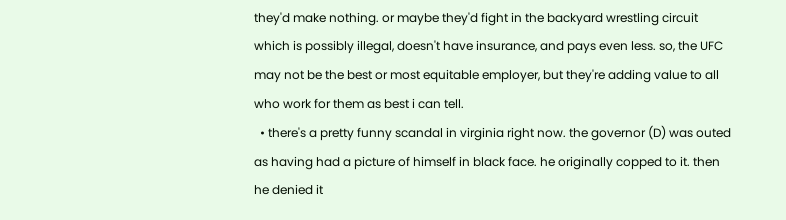they'd make nothing. or maybe they'd fight in the backyard wrestling circuit which is possibly illegal, doesn't have insurance, and pays even less. so, the UFC may not be the best or most equitable employer, but they're adding value to all who work for them as best i can tell.
  • there's a pretty funny scandal in virginia right now. the governor (D) was outed as having had a picture of himself in black face. he originally copped to it. then he denied it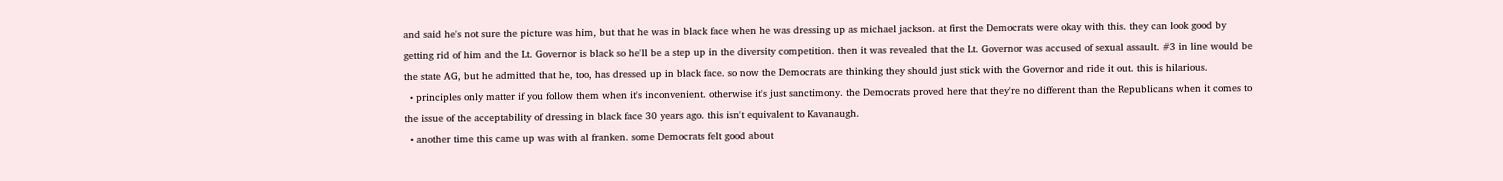and said he's not sure the picture was him, but that he was in black face when he was dressing up as michael jackson. at first the Democrats were okay with this. they can look good by getting rid of him and the Lt. Governor is black so he'll be a step up in the diversity competition. then it was revealed that the Lt. Governor was accused of sexual assault. #3 in line would be the state AG, but he admitted that he, too, has dressed up in black face. so now the Democrats are thinking they should just stick with the Governor and ride it out. this is hilarious.
  • principles only matter if you follow them when it's inconvenient. otherwise it's just sanctimony. the Democrats proved here that they're no different than the Republicans when it comes to the issue of the acceptability of dressing in black face 30 years ago. this isn't equivalent to Kavanaugh.
  • another time this came up was with al franken. some Democrats felt good about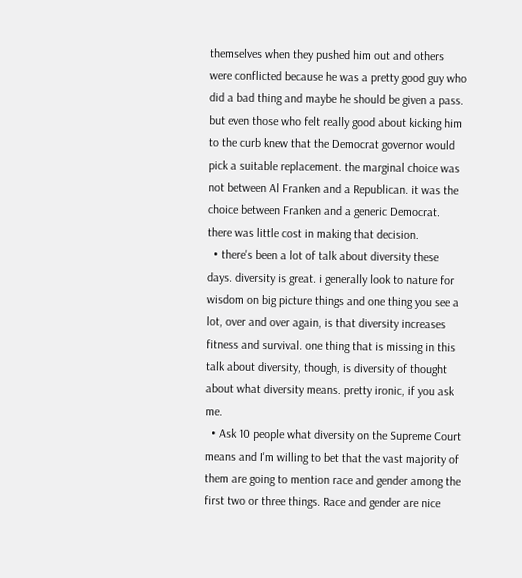themselves when they pushed him out and others were conflicted because he was a pretty good guy who did a bad thing and maybe he should be given a pass. but even those who felt really good about kicking him to the curb knew that the Democrat governor would pick a suitable replacement. the marginal choice was not between Al Franken and a Republican. it was the choice between Franken and a generic Democrat. there was little cost in making that decision.
  • there's been a lot of talk about diversity these days. diversity is great. i generally look to nature for wisdom on big picture things and one thing you see a lot, over and over again, is that diversity increases fitness and survival. one thing that is missing in this talk about diversity, though, is diversity of thought about what diversity means. pretty ironic, if you ask me.
  • Ask 10 people what diversity on the Supreme Court means and I'm willing to bet that the vast majority of them are going to mention race and gender among the first two or three things. Race and gender are nice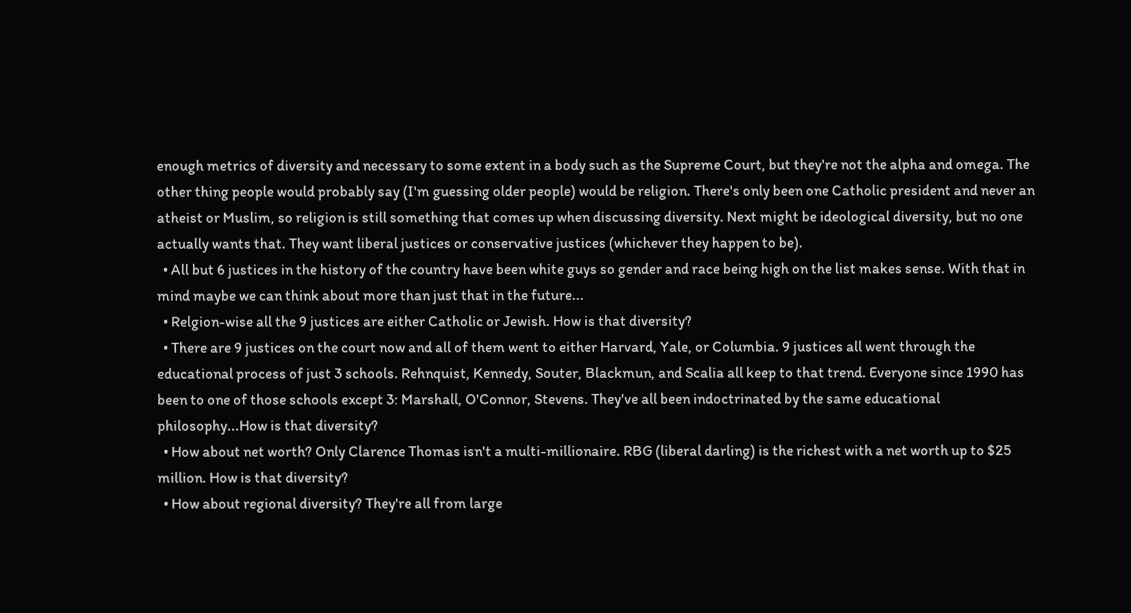enough metrics of diversity and necessary to some extent in a body such as the Supreme Court, but they're not the alpha and omega. The other thing people would probably say (I'm guessing older people) would be religion. There's only been one Catholic president and never an atheist or Muslim, so religion is still something that comes up when discussing diversity. Next might be ideological diversity, but no one actually wants that. They want liberal justices or conservative justices (whichever they happen to be).
  • All but 6 justices in the history of the country have been white guys so gender and race being high on the list makes sense. With that in mind maybe we can think about more than just that in the future...
  • Relgion-wise all the 9 justices are either Catholic or Jewish. How is that diversity?
  • There are 9 justices on the court now and all of them went to either Harvard, Yale, or Columbia. 9 justices all went through the educational process of just 3 schools. Rehnquist, Kennedy, Souter, Blackmun, and Scalia all keep to that trend. Everyone since 1990 has been to one of those schools except 3: Marshall, O'Connor, Stevens. They've all been indoctrinated by the same educational philosophy...How is that diversity?
  • How about net worth? Only Clarence Thomas isn't a multi-millionaire. RBG (liberal darling) is the richest with a net worth up to $25 million. How is that diversity?
  • How about regional diversity? They're all from large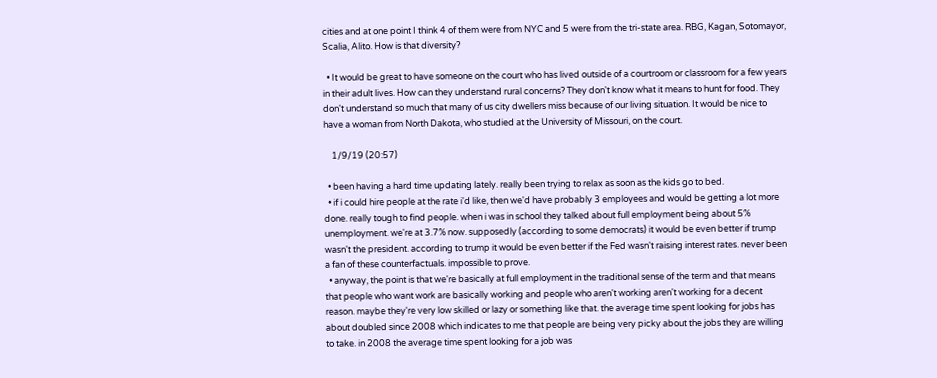cities and at one point I think 4 of them were from NYC and 5 were from the tri-state area. RBG, Kagan, Sotomayor, Scalia, Alito. How is that diversity?

  • It would be great to have someone on the court who has lived outside of a courtroom or classroom for a few years in their adult lives. How can they understand rural concerns? They don't know what it means to hunt for food. They don't understand so much that many of us city dwellers miss because of our living situation. It would be nice to have a woman from North Dakota, who studied at the University of Missouri, on the court.

    1/9/19 (20:57)

  • been having a hard time updating lately. really been trying to relax as soon as the kids go to bed.
  • if i could hire people at the rate i'd like, then we'd have probably 3 employees and would be getting a lot more done. really tough to find people. when i was in school they talked about full employment being about 5% unemployment. we're at 3.7% now. supposedly (according to some democrats) it would be even better if trump wasn't the president. according to trump it would be even better if the Fed wasn't raising interest rates. never been a fan of these counterfactuals. impossible to prove.
  • anyway, the point is that we're basically at full employment in the traditional sense of the term and that means that people who want work are basically working and people who aren't working aren't working for a decent reason. maybe they're very low skilled or lazy or something like that. the average time spent looking for jobs has about doubled since 2008 which indicates to me that people are being very picky about the jobs they are willing to take. in 2008 the average time spent looking for a job was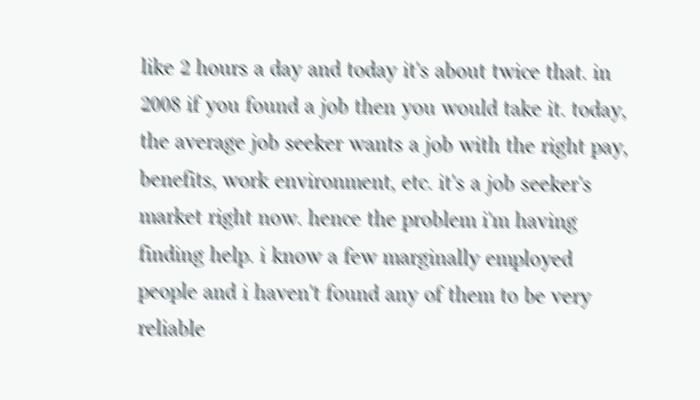like 2 hours a day and today it's about twice that. in 2008 if you found a job then you would take it. today, the average job seeker wants a job with the right pay, benefits, work environment, etc. it's a job seeker's market right now. hence the problem i'm having finding help. i know a few marginally employed people and i haven't found any of them to be very reliable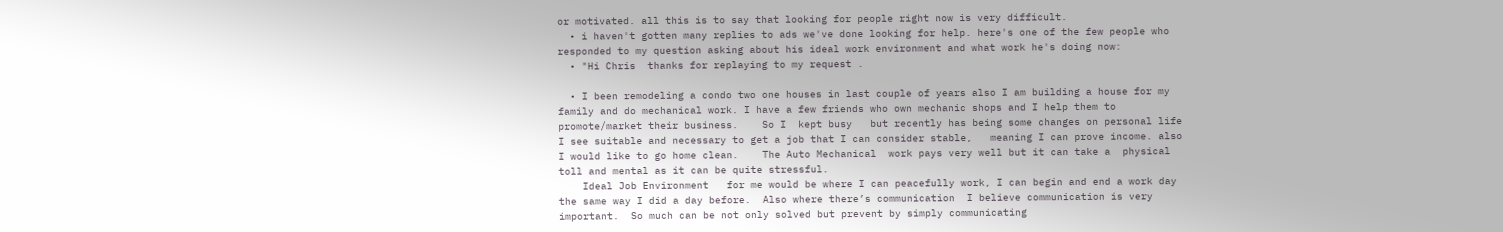or motivated. all this is to say that looking for people right now is very difficult.
  • i haven't gotten many replies to ads we've done looking for help. here's one of the few people who responded to my question asking about his ideal work environment and what work he's doing now:
  • "Hi Chris  thanks for replaying to my request .

  • I been remodeling a condo two one houses in last couple of years also I am building a house for my family and do mechanical work. I have a few friends who own mechanic shops and I help them to promote/market their business.    So I  kept busy   but recently has being some changes on personal life   I see suitable and necessary to get a job that I can consider stable,   meaning I can prove income. also I would like to go home clean.    The Auto Mechanical  work pays very well but it can take a  physical toll and mental as it can be quite stressful.
    Ideal Job Environment   for me would be where I can peacefully work, I can begin and end a work day the same way I did a day before.  Also where there’s communication  I believe communication is very important.  So much can be not only solved but prevent by simply communicating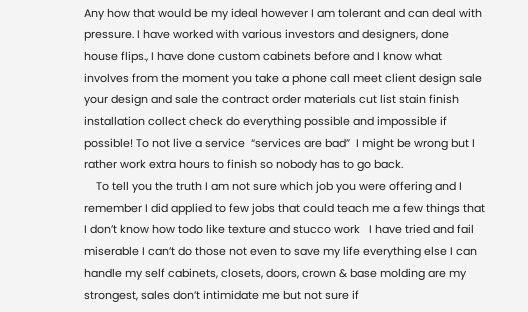Any how that would be my ideal however I am tolerant and can deal with pressure. I have worked with various investors and designers, done house flips., I have done custom cabinets before and I know what involves from the moment you take a phone call meet client design sale your design and sale the contract order materials cut list stain finish installation collect check do everything possible and impossible if possible! To not live a service  “services are bad”  I might be wrong but I rather work extra hours to finish so nobody has to go back.
    To tell you the truth I am not sure which job you were offering and I remember I did applied to few jobs that could teach me a few things that I don’t know how todo like texture and stucco work   I have tried and fail miserable I can’t do those not even to save my life everything else I can handle my self cabinets, closets, doors, crown & base molding are my strongest, sales don’t intimidate me but not sure if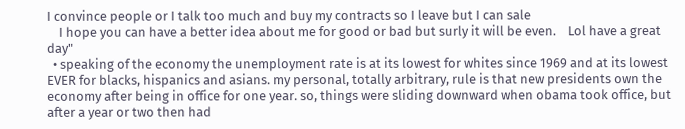I convince people or I talk too much and buy my contracts so I leave but I can sale
    I hope you can have a better idea about me for good or bad but surly it will be even.    Lol have a great day"
  • speaking of the economy the unemployment rate is at its lowest for whites since 1969 and at its lowest EVER for blacks, hispanics and asians. my personal, totally arbitrary, rule is that new presidents own the economy after being in office for one year. so, things were sliding downward when obama took office, but after a year or two then had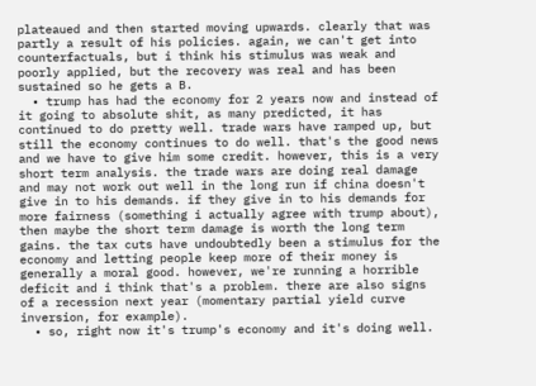plateaued and then started moving upwards. clearly that was partly a result of his policies. again, we can't get into counterfactuals, but i think his stimulus was weak and poorly applied, but the recovery was real and has been sustained so he gets a B.
  • trump has had the economy for 2 years now and instead of it going to absolute shit, as many predicted, it has continued to do pretty well. trade wars have ramped up, but still the economy continues to do well. that's the good news and we have to give him some credit. however, this is a very short term analysis. the trade wars are doing real damage and may not work out well in the long run if china doesn't give in to his demands. if they give in to his demands for more fairness (something i actually agree with trump about), then maybe the short term damage is worth the long term gains. the tax cuts have undoubtedly been a stimulus for the economy and letting people keep more of their money is generally a moral good. however, we're running a horrible deficit and i think that's a problem. there are also signs of a recession next year (momentary partial yield curve inversion, for example).
  • so, right now it's trump's economy and it's doing well.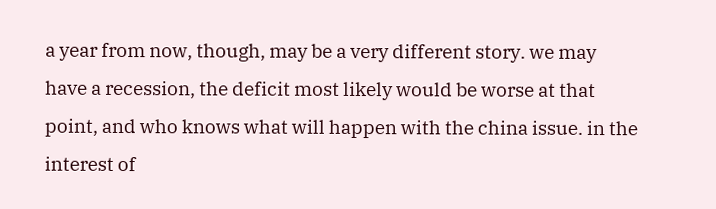a year from now, though, may be a very different story. we may have a recession, the deficit most likely would be worse at that point, and who knows what will happen with the china issue. in the interest of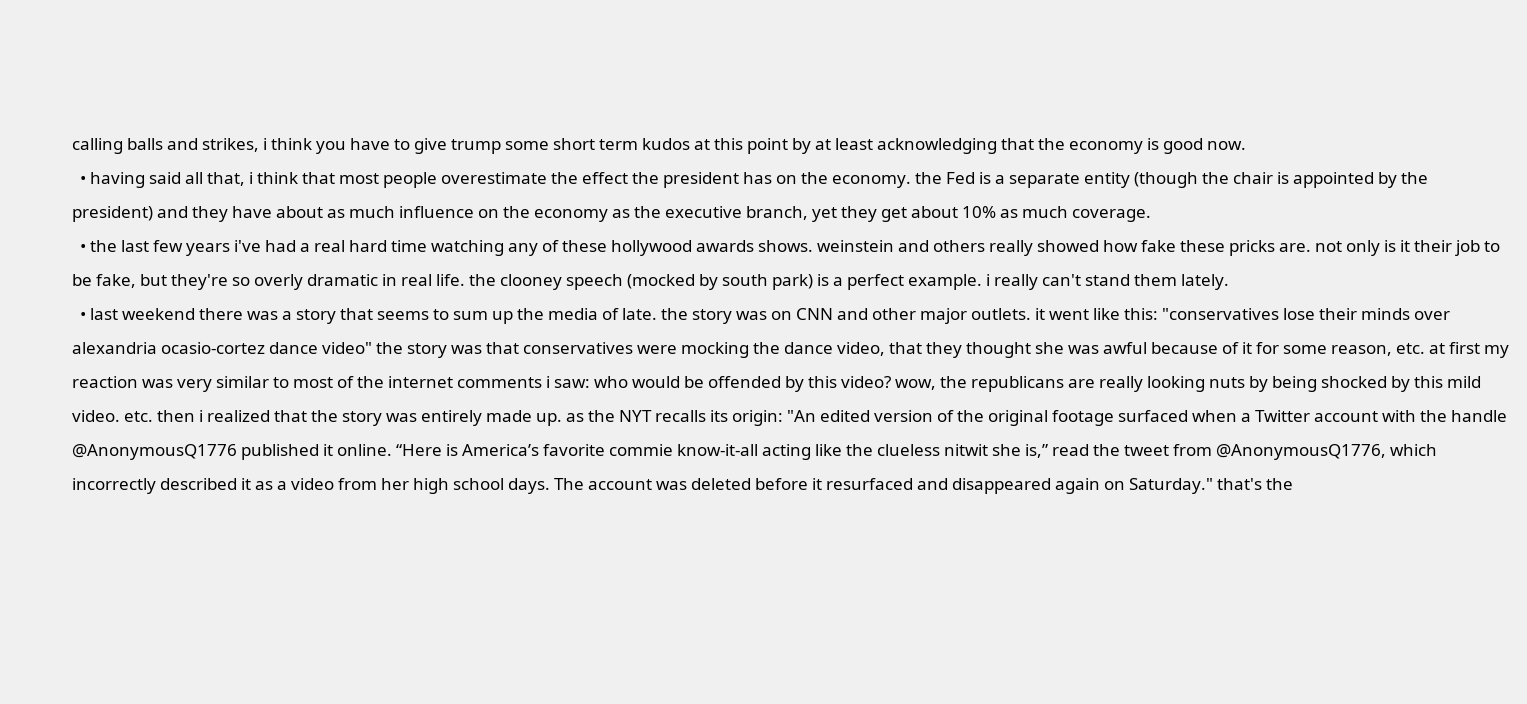calling balls and strikes, i think you have to give trump some short term kudos at this point by at least acknowledging that the economy is good now.
  • having said all that, i think that most people overestimate the effect the president has on the economy. the Fed is a separate entity (though the chair is appointed by the president) and they have about as much influence on the economy as the executive branch, yet they get about 10% as much coverage.
  • the last few years i've had a real hard time watching any of these hollywood awards shows. weinstein and others really showed how fake these pricks are. not only is it their job to be fake, but they're so overly dramatic in real life. the clooney speech (mocked by south park) is a perfect example. i really can't stand them lately.
  • last weekend there was a story that seems to sum up the media of late. the story was on CNN and other major outlets. it went like this: "conservatives lose their minds over alexandria ocasio-cortez dance video" the story was that conservatives were mocking the dance video, that they thought she was awful because of it for some reason, etc. at first my reaction was very similar to most of the internet comments i saw: who would be offended by this video? wow, the republicans are really looking nuts by being shocked by this mild video. etc. then i realized that the story was entirely made up. as the NYT recalls its origin: "An edited version of the original footage surfaced when a Twitter account with the handle @AnonymousQ1776 published it online. “Here is America’s favorite commie know-it-all acting like the clueless nitwit she is,” read the tweet from @AnonymousQ1776, which incorrectly described it as a video from her high school days. The account was deleted before it resurfaced and disappeared again on Saturday." that's the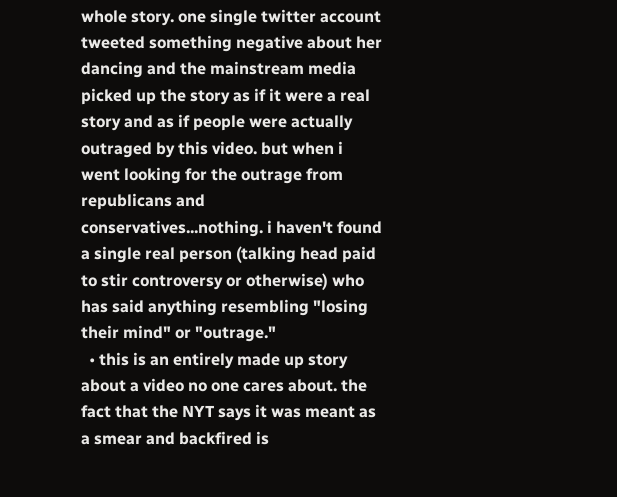whole story. one single twitter account tweeted something negative about her dancing and the mainstream media picked up the story as if it were a real story and as if people were actually outraged by this video. but when i went looking for the outrage from republicans and conservatives...nothing. i haven't found a single real person (talking head paid to stir controversy or otherwise) who has said anything resembling "losing their mind" or "outrage."
  • this is an entirely made up story about a video no one cares about. the fact that the NYT says it was meant as a smear and backfired is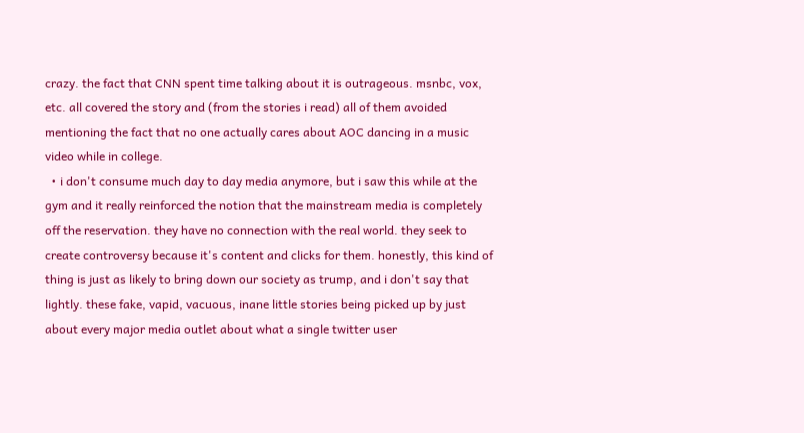crazy. the fact that CNN spent time talking about it is outrageous. msnbc, vox, etc. all covered the story and (from the stories i read) all of them avoided mentioning the fact that no one actually cares about AOC dancing in a music video while in college.
  • i don't consume much day to day media anymore, but i saw this while at the gym and it really reinforced the notion that the mainstream media is completely off the reservation. they have no connection with the real world. they seek to create controversy because it's content and clicks for them. honestly, this kind of thing is just as likely to bring down our society as trump, and i don't say that lightly. these fake, vapid, vacuous, inane little stories being picked up by just about every major media outlet about what a single twitter user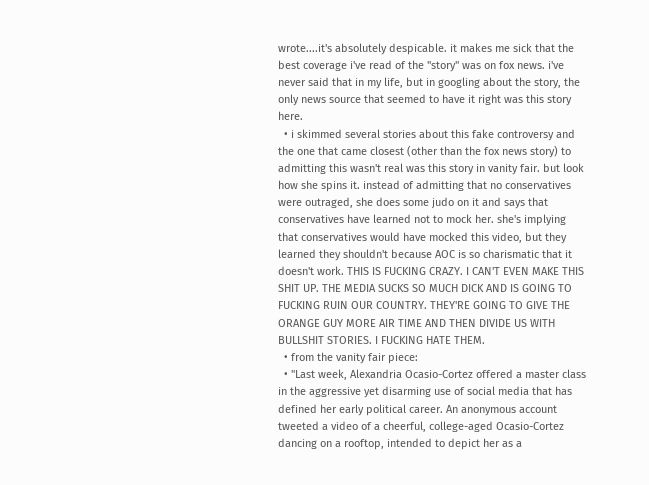wrote....it's absolutely despicable. it makes me sick that the best coverage i've read of the "story" was on fox news. i've never said that in my life, but in googling about the story, the only news source that seemed to have it right was this story here.
  • i skimmed several stories about this fake controversy and the one that came closest (other than the fox news story) to admitting this wasn't real was this story in vanity fair. but look how she spins it. instead of admitting that no conservatives were outraged, she does some judo on it and says that conservatives have learned not to mock her. she's implying that conservatives would have mocked this video, but they learned they shouldn't because AOC is so charismatic that it doesn't work. THIS IS FUCKING CRAZY. I CAN'T EVEN MAKE THIS SHIT UP. THE MEDIA SUCKS SO MUCH DICK AND IS GOING TO FUCKING RUIN OUR COUNTRY. THEY'RE GOING TO GIVE THE ORANGE GUY MORE AIR TIME AND THEN DIVIDE US WITH BULLSHIT STORIES. I FUCKING HATE THEM.
  • from the vanity fair piece:
  • "Last week, Alexandria Ocasio-Cortez offered a master class in the aggressive yet disarming use of social media that has defined her early political career. An anonymous account tweeted a video of a cheerful, college-aged Ocasio-Cortez dancing on a rooftop, intended to depict her as a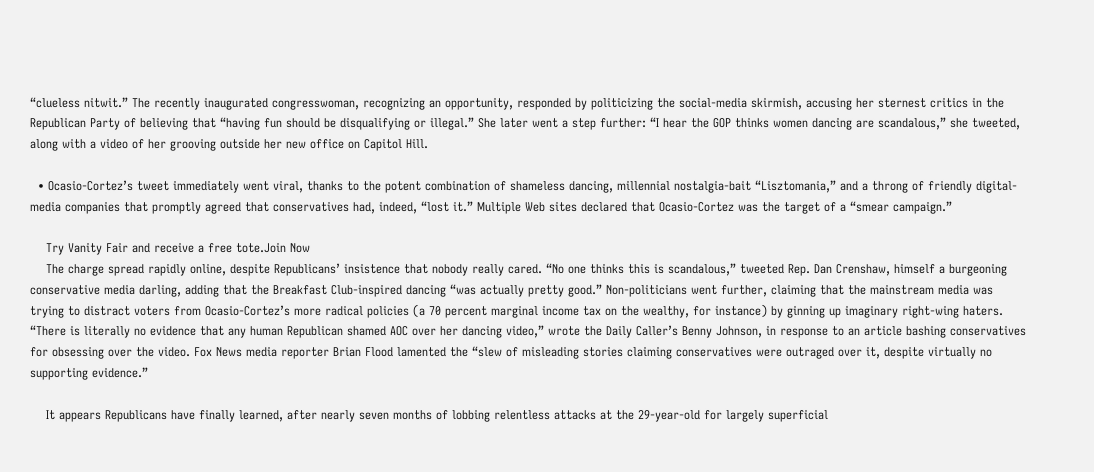“clueless nitwit.” The recently inaugurated congresswoman, recognizing an opportunity, responded by politicizing the social-media skirmish, accusing her sternest critics in the Republican Party of believing that “having fun should be disqualifying or illegal.” She later went a step further: “I hear the GOP thinks women dancing are scandalous,” she tweeted, along with a video of her grooving outside her new office on Capitol Hill.

  • Ocasio-Cortez’s tweet immediately went viral, thanks to the potent combination of shameless dancing, millennial nostalgia-bait “Lisztomania,” and a throng of friendly digital-media companies that promptly agreed that conservatives had, indeed, “lost it.” Multiple Web sites declared that Ocasio-Cortez was the target of a “smear campaign.”

    Try Vanity Fair and receive a free tote.Join Now
    The charge spread rapidly online, despite Republicans’ insistence that nobody really cared. “No one thinks this is scandalous,” tweeted Rep. Dan Crenshaw, himself a burgeoning conservative media darling, adding that the Breakfast Club-inspired dancing “was actually pretty good.” Non-politicians went further, claiming that the mainstream media was trying to distract voters from Ocasio-Cortez’s more radical policies (a 70 percent marginal income tax on the wealthy, for instance) by ginning up imaginary right-wing haters. “There is literally no evidence that any human Republican shamed AOC over her dancing video,” wrote the Daily Caller’s Benny Johnson, in response to an article bashing conservatives for obsessing over the video. Fox News media reporter Brian Flood lamented the “slew of misleading stories claiming conservatives were outraged over it, despite virtually no supporting evidence.”

    It appears Republicans have finally learned, after nearly seven months of lobbing relentless attacks at the 29-year-old for largely superficial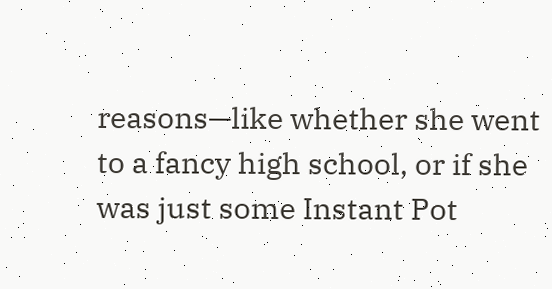reasons—like whether she went to a fancy high school, or if she was just some Instant Pot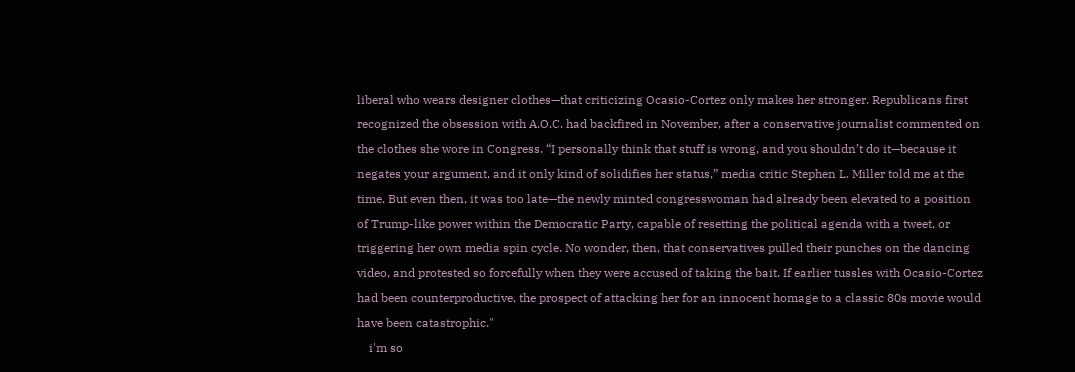liberal who wears designer clothes—that criticizing Ocasio-Cortez only makes her stronger. Republicans first recognized the obsession with A.O.C. had backfired in November, after a conservative journalist commented on the clothes she wore in Congress. “I personally think that stuff is wrong, and you shouldn’t do it—because it negates your argument, and it only kind of solidifies her status,” media critic Stephen L. Miller told me at the time. But even then, it was too late—the newly minted congresswoman had already been elevated to a position of Trump-like power within the Democratic Party, capable of resetting the political agenda with a tweet, or triggering her own media spin cycle. No wonder, then, that conservatives pulled their punches on the dancing video, and protested so forcefully when they were accused of taking the bait. If earlier tussles with Ocasio-Cortez had been counterproductive, the prospect of attacking her for an innocent homage to a classic 80s movie would have been catastrophic."
    i'm so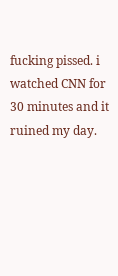fucking pissed. i watched CNN for 30 minutes and it ruined my day.